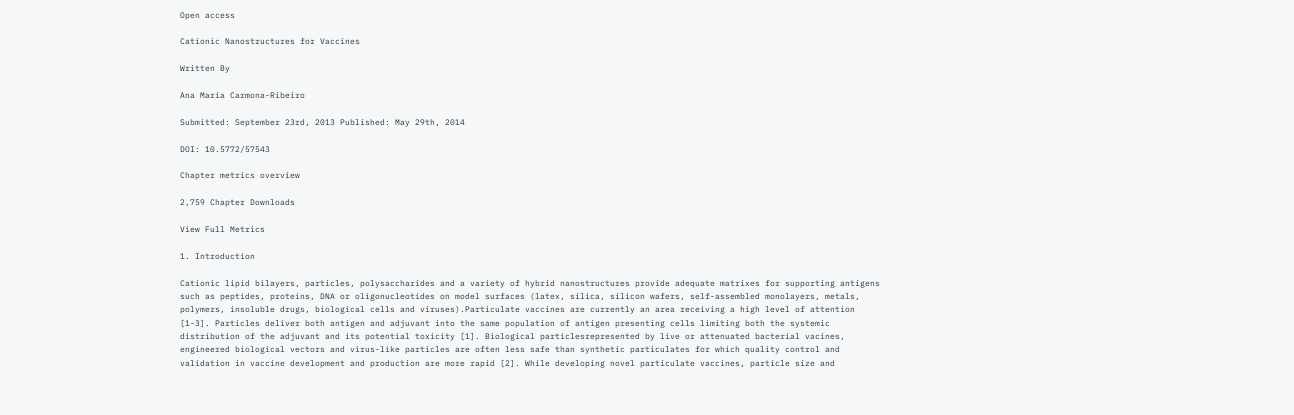Open access

Cationic Nanostructures for Vaccines

Written By

Ana Maria Carmona-Ribeiro

Submitted: September 23rd, 2013 Published: May 29th, 2014

DOI: 10.5772/57543

Chapter metrics overview

2,759 Chapter Downloads

View Full Metrics

1. Introduction

Cationic lipid bilayers, particles, polysaccharides and a variety of hybrid nanostructures provide adequate matrixes for supporting antigens such as peptides, proteins, DNA or oligonucleotides on model surfaces (latex, silica, silicon wafers, self-assembled monolayers, metals, polymers, insoluble drugs, biological cells and viruses).Particulate vaccines are currently an area receiving a high level of attention [1-3]. Particles deliver both antigen and adjuvant into the same population of antigen presenting cells limiting both the systemic distribution of the adjuvant and its potential toxicity [1]. Biological particlesrepresented by live or attenuated bacterial vacines, engineered biological vectors and virus-like particles are often less safe than synthetic particulates for which quality control and validation in vaccine development and production are more rapid [2]. While developing novel particulate vaccines, particle size and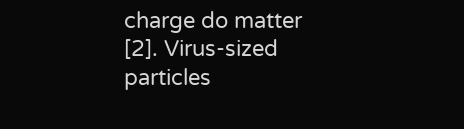charge do matter [2]. Virus-sized particles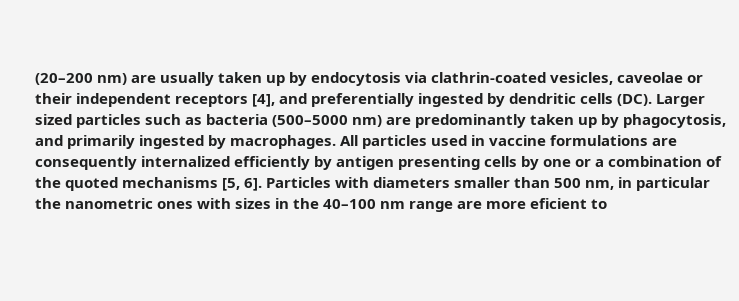(20–200 nm) are usually taken up by endocytosis via clathrin-coated vesicles, caveolae or their independent receptors [4], and preferentially ingested by dendritic cells (DC). Larger sized particles such as bacteria (500–5000 nm) are predominantly taken up by phagocytosis, and primarily ingested by macrophages. All particles used in vaccine formulations are consequently internalized efficiently by antigen presenting cells by one or a combination of the quoted mechanisms [5, 6]. Particles with diameters smaller than 500 nm, in particular the nanometric ones with sizes in the 40–100 nm range are more eficient to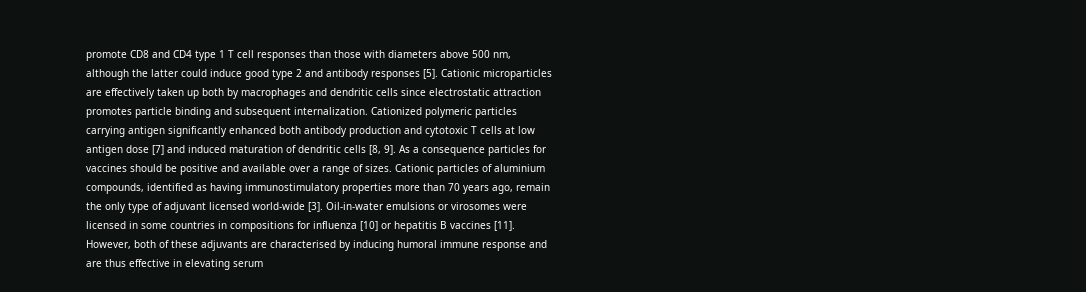promote CD8 and CD4 type 1 T cell responses than those with diameters above 500 nm, although the latter could induce good type 2 and antibody responses [5]. Cationic microparticles are effectively taken up both by macrophages and dendritic cells since electrostatic attraction promotes particle binding and subsequent internalization. Cationized polymeric particles carrying antigen significantly enhanced both antibody production and cytotoxic T cells at low antigen dose [7] and induced maturation of dendritic cells [8, 9]. As a consequence particles for vaccines should be positive and available over a range of sizes. Cationic particles of aluminium compounds, identified as having immunostimulatory properties more than 70 years ago, remain the only type of adjuvant licensed world-wide [3]. Oil-in-water emulsions or virosomes were licensed in some countries in compositions for influenza [10] or hepatitis B vaccines [11]. However, both of these adjuvants are characterised by inducing humoral immune response and are thus effective in elevating serum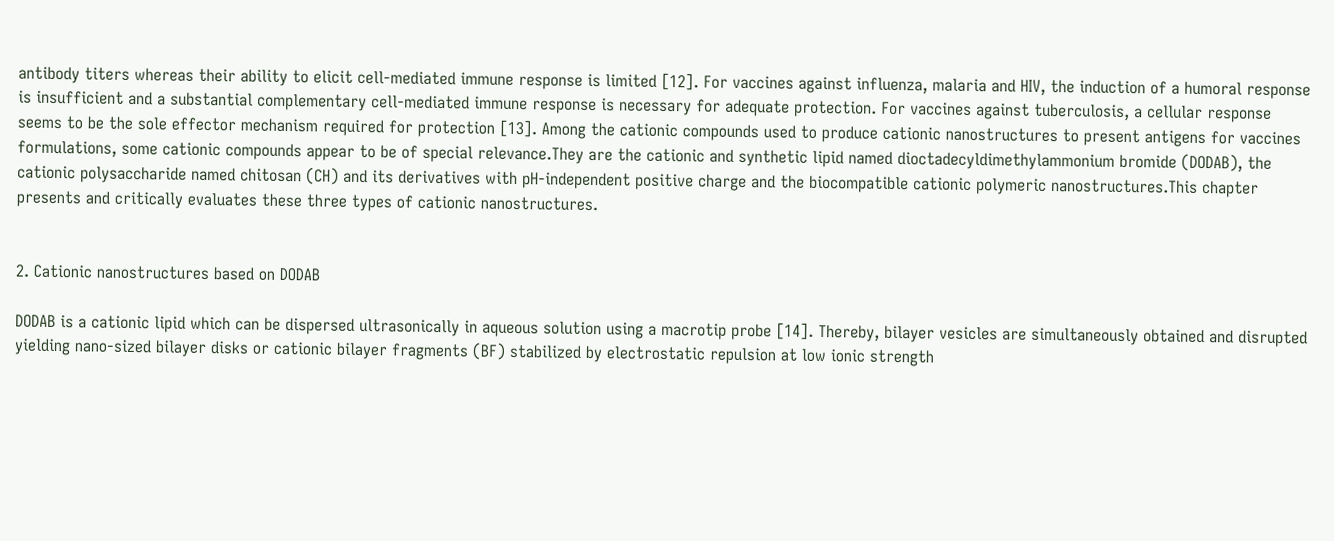antibody titers whereas their ability to elicit cell-mediated immune response is limited [12]. For vaccines against influenza, malaria and HIV, the induction of a humoral response is insufficient and a substantial complementary cell-mediated immune response is necessary for adequate protection. For vaccines against tuberculosis, a cellular response seems to be the sole effector mechanism required for protection [13]. Among the cationic compounds used to produce cationic nanostructures to present antigens for vaccines formulations, some cationic compounds appear to be of special relevance.They are the cationic and synthetic lipid named dioctadecyldimethylammonium bromide (DODAB), the cationic polysaccharide named chitosan (CH) and its derivatives with pH-independent positive charge and the biocompatible cationic polymeric nanostructures.This chapter presents and critically evaluates these three types of cationic nanostructures.


2. Cationic nanostructures based on DODAB

DODAB is a cationic lipid which can be dispersed ultrasonically in aqueous solution using a macrotip probe [14]. Thereby, bilayer vesicles are simultaneously obtained and disrupted yielding nano-sized bilayer disks or cationic bilayer fragments (BF) stabilized by electrostatic repulsion at low ionic strength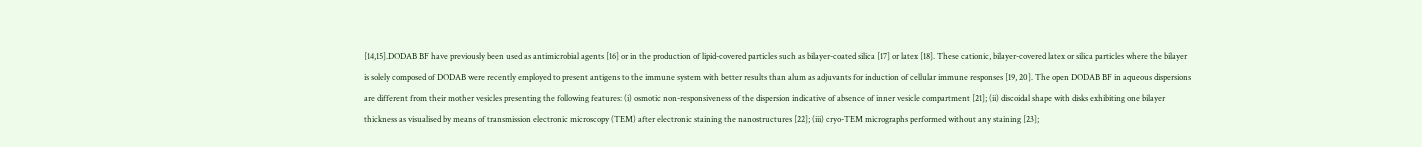[14,15].DODAB BF have previously been used as antimicrobial agents [16] or in the production of lipid-covered particles such as bilayer-coated silica [17] or latex [18]. These cationic, bilayer-covered latex or silica particles where the bilayer is solely composed of DODAB were recently employed to present antigens to the immune system with better results than alum as adjuvants for induction of cellular immune responses [19, 20]. The open DODAB BF in aqueous dispersions are different from their mother vesicles presenting the following features: (i) osmotic non-responsiveness of the dispersion indicative of absence of inner vesicle compartment [21]; (ii) discoidal shape with disks exhibiting one bilayer thickness as visualised by means of transmission electronic microscopy (TEM) after electronic staining the nanostructures [22]; (iii) cryo-TEM micrographs performed without any staining [23];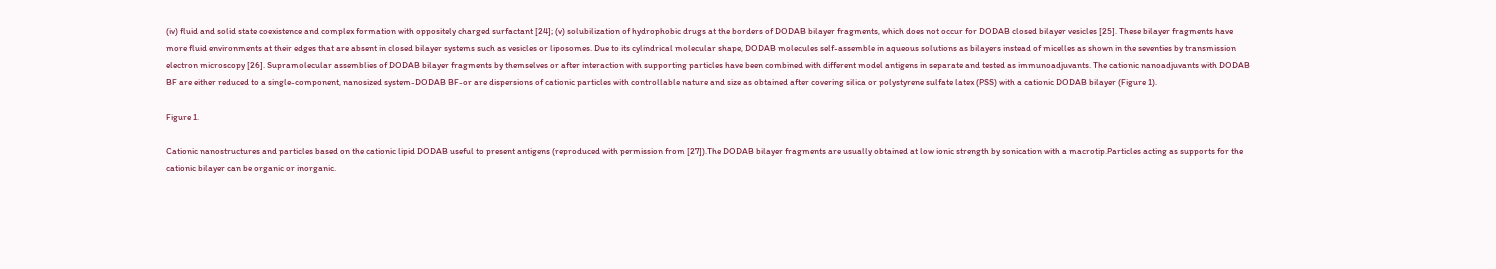(iv) fluid and solid state coexistence and complex formation with oppositely charged surfactant [24]; (v) solubilization of hydrophobic drugs at the borders of DODAB bilayer fragments, which does not occur for DODAB closed bilayer vesicles [25]. These bilayer fragments have more fluid environments at their edges that are absent in closed bilayer systems such as vesicles or liposomes. Due to its cylindrical molecular shape, DODAB molecules self-assemble in aqueous solutions as bilayers instead of micelles as shown in the seventies by transmission electron microscopy [26]. Supramolecular assemblies of DODAB bilayer fragments by themselves or after interaction with supporting particles have been combined with different model antigens in separate and tested as immunoadjuvants. The cationic nanoadjuvants with DODAB BF are either reduced to a single-component, nanosized system-DODAB BF-or are dispersions of cationic particles with controllable nature and size as obtained after covering silica or polystyrene sulfate latex (PSS) with a cationic DODAB bilayer (Figure 1).

Figure 1.

Cationic nanostructures and particles based on the cationic lipid DODAB useful to present antigens (reproduced with permission from [27]).The DODAB bilayer fragments are usually obtained at low ionic strength by sonication with a macrotip.Particles acting as supports for the cationic bilayer can be organic or inorganic.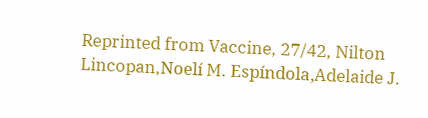Reprinted from Vaccine, 27/42, Nilton Lincopan,Noelí M. Espíndola,Adelaide J.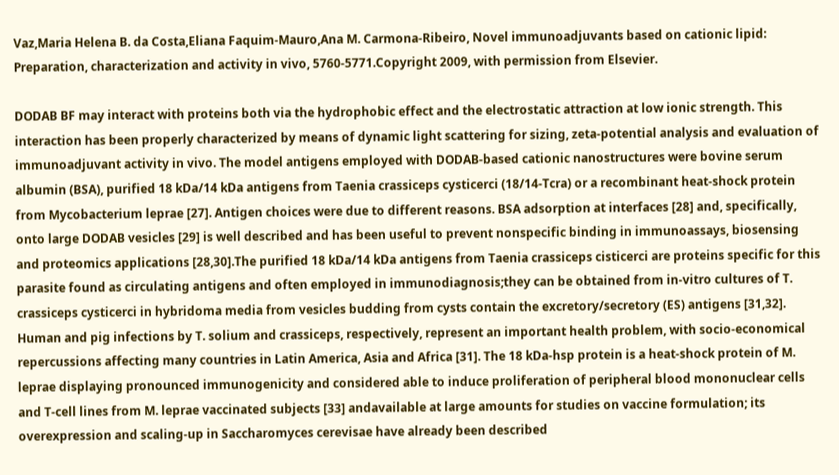Vaz,Maria Helena B. da Costa,Eliana Faquim-Mauro,Ana M. Carmona-Ribeiro, Novel immunoadjuvants based on cationic lipid: Preparation, characterization and activity in vivo, 5760-5771.Copyright 2009, with permission from Elsevier.

DODAB BF may interact with proteins both via the hydrophobic effect and the electrostatic attraction at low ionic strength. This interaction has been properly characterized by means of dynamic light scattering for sizing, zeta-potential analysis and evaluation of immunoadjuvant activity in vivo. The model antigens employed with DODAB-based cationic nanostructures were bovine serum albumin (BSA), purified 18 kDa/14 kDa antigens from Taenia crassiceps cysticerci (18/14-Tcra) or a recombinant heat-shock protein from Mycobacterium leprae [27]. Antigen choices were due to different reasons. BSA adsorption at interfaces [28] and, specifically, onto large DODAB vesicles [29] is well described and has been useful to prevent nonspecific binding in immunoassays, biosensing and proteomics applications [28,30].The purified 18 kDa/14 kDa antigens from Taenia crassiceps cisticerci are proteins specific for this parasite found as circulating antigens and often employed in immunodiagnosis;they can be obtained from in-vitro cultures of T. crassiceps cysticerci in hybridoma media from vesicles budding from cysts contain the excretory/secretory (ES) antigens [31,32]. Human and pig infections by T. solium and crassiceps, respectively, represent an important health problem, with socio-economical repercussions affecting many countries in Latin America, Asia and Africa [31]. The 18 kDa-hsp protein is a heat-shock protein of M. leprae displaying pronounced immunogenicity and considered able to induce proliferation of peripheral blood mononuclear cells and T-cell lines from M. leprae vaccinated subjects [33] andavailable at large amounts for studies on vaccine formulation; its overexpression and scaling-up in Saccharomyces cerevisae have already been described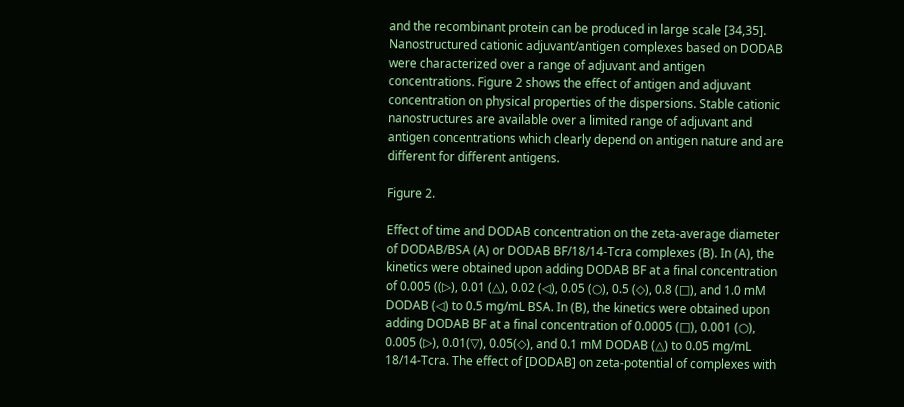and the recombinant protein can be produced in large scale [34,35]. Nanostructured cationic adjuvant/antigen complexes based on DODAB were characterized over a range of adjuvant and antigen concentrations. Figure 2 shows the effect of antigen and adjuvant concentration on physical properties of the dispersions. Stable cationic nanostructures are available over a limited range of adjuvant and antigen concentrations which clearly depend on antigen nature and are different for different antigens.

Figure 2.

Effect of time and DODAB concentration on the zeta-average diameter of DODAB/BSA (A) or DODAB BF/18/14-Tcra complexes (B). In (A), the kinetics were obtained upon adding DODAB BF at a final concentration of 0.005 ((▷), 0.01 (△), 0.02 (◁), 0.05 (○), 0.5 (◇), 0.8 (□), and 1.0 mM DODAB (◁) to 0.5 mg/mL BSA. In (B), the kinetics were obtained upon adding DODAB BF at a final concentration of 0.0005 (□), 0.001 (○), 0.005 (▷), 0.01(▽), 0.05(◇), and 0.1 mM DODAB (△) to 0.05 mg/mL 18/14-Tcra. The effect of [DODAB] on zeta-potential of complexes with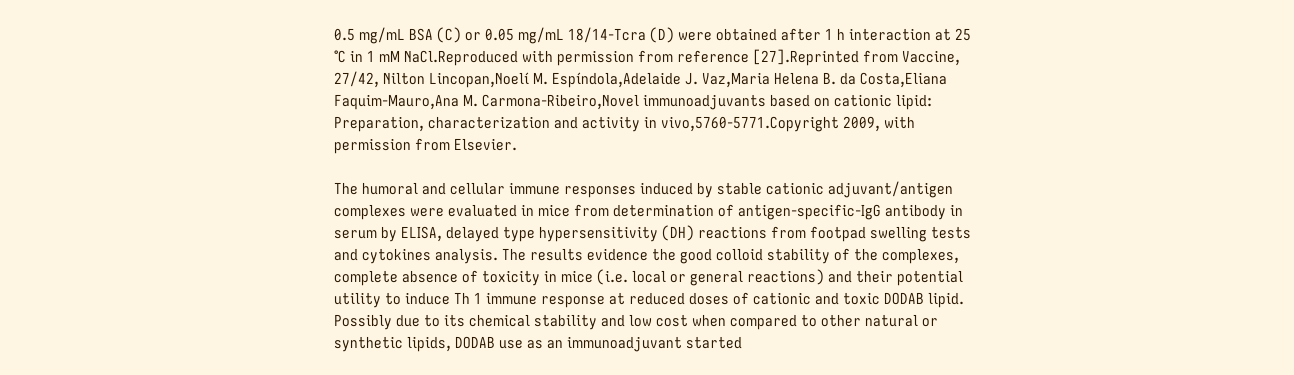0.5 mg/mL BSA (C) or 0.05 mg/mL 18/14-Tcra (D) were obtained after 1 h interaction at 25 °C in 1 mM NaCl.Reproduced with permission from reference [27].Reprinted from Vaccine, 27/42, Nilton Lincopan,Noelí M. Espíndola,Adelaide J. Vaz,Maria Helena B. da Costa,Eliana Faquim-Mauro,Ana M. Carmona-Ribeiro,Novel immunoadjuvants based on cationic lipid: Preparation, characterization and activity in vivo,5760-5771.Copyright 2009, with permission from Elsevier.

The humoral and cellular immune responses induced by stable cationic adjuvant/antigen complexes were evaluated in mice from determination of antigen-specific-IgG antibody in serum by ELISA, delayed type hypersensitivity (DH) reactions from footpad swelling tests and cytokines analysis. The results evidence the good colloid stability of the complexes, complete absence of toxicity in mice (i.e. local or general reactions) and their potential utility to induce Th 1 immune response at reduced doses of cationic and toxic DODAB lipid. Possibly due to its chemical stability and low cost when compared to other natural or synthetic lipids, DODAB use as an immunoadjuvant started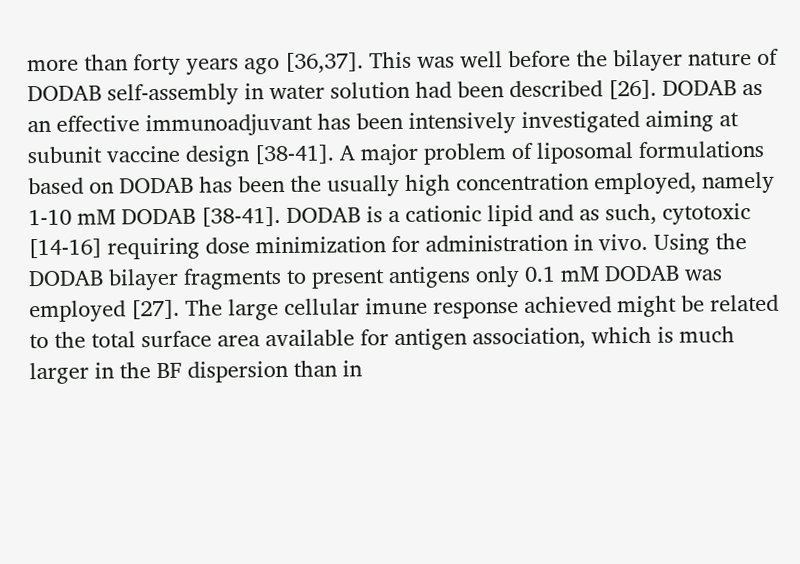more than forty years ago [36,37]. This was well before the bilayer nature of DODAB self-assembly in water solution had been described [26]. DODAB as an effective immunoadjuvant has been intensively investigated aiming at subunit vaccine design [38-41]. A major problem of liposomal formulations based on DODAB has been the usually high concentration employed, namely 1-10 mM DODAB [38-41]. DODAB is a cationic lipid and as such, cytotoxic [14-16] requiring dose minimization for administration in vivo. Using the DODAB bilayer fragments to present antigens only 0.1 mM DODAB was employed [27]. The large cellular imune response achieved might be related to the total surface area available for antigen association, which is much larger in the BF dispersion than in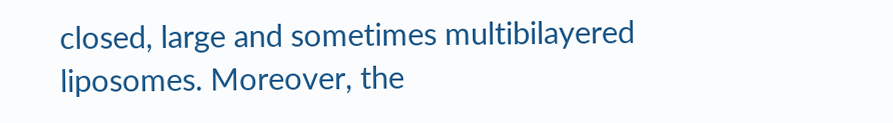closed, large and sometimes multibilayered liposomes. Moreover, the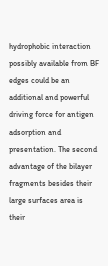hydrophobic interaction possibly available from BF edges could be an additional and powerful driving force for antigen adsorption and presentation. The second advantage of the bilayer fragments besides their large surfaces area is their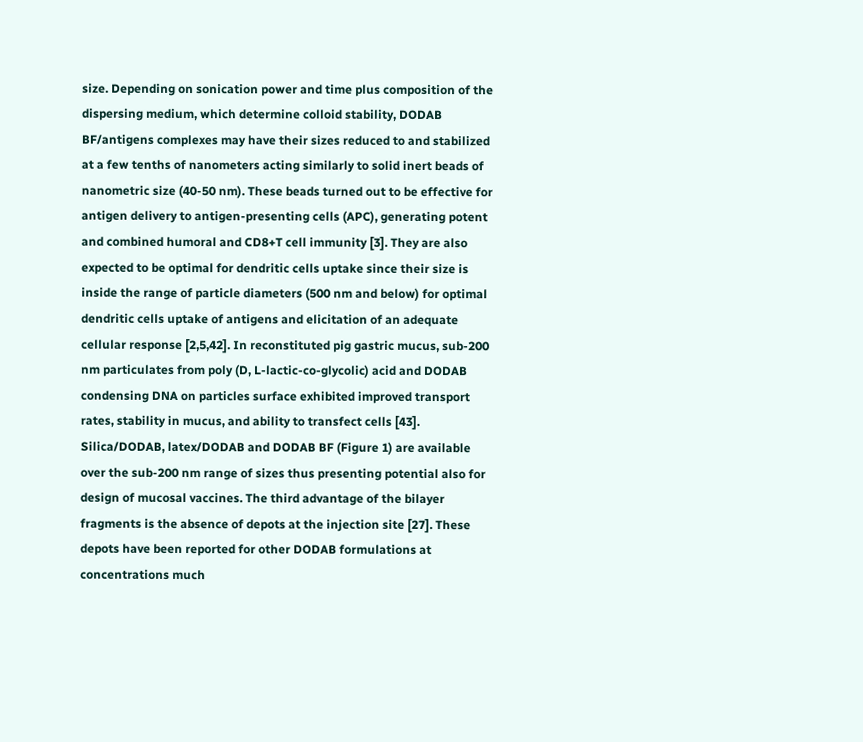size. Depending on sonication power and time plus composition of the dispersing medium, which determine colloid stability, DODAB BF/antigens complexes may have their sizes reduced to and stabilized at a few tenths of nanometers acting similarly to solid inert beads of nanometric size (40-50 nm). These beads turned out to be effective for antigen delivery to antigen-presenting cells (APC), generating potent and combined humoral and CD8+T cell immunity [3]. They are also expected to be optimal for dendritic cells uptake since their size is inside the range of particle diameters (500 nm and below) for optimal dendritic cells uptake of antigens and elicitation of an adequate cellular response [2,5,42]. In reconstituted pig gastric mucus, sub-200 nm particulates from poly (D, L-lactic-co-glycolic) acid and DODAB condensing DNA on particles surface exhibited improved transport rates, stability in mucus, and ability to transfect cells [43]. Silica/DODAB, latex/DODAB and DODAB BF (Figure 1) are available over the sub-200 nm range of sizes thus presenting potential also for design of mucosal vaccines. The third advantage of the bilayer fragments is the absence of depots at the injection site [27]. These depots have been reported for other DODAB formulations at concentrations much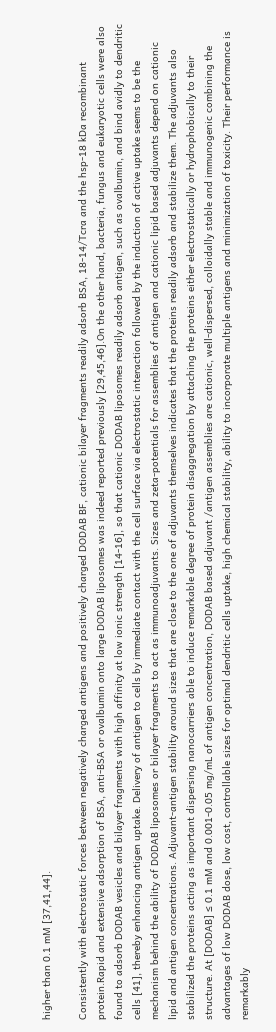higher than 0.1 mM [37,41,44].

Consistently with electrostatic forces between negatively charged antigens and positively charged DODAB BF, cationic bilayer fragments readily adsorb BSA, 18-14/Tcra and the hsp-18 kDa recombinant protein.Rapid and extensive adsorption of BSA, anti-BSA or ovalbumin onto large DODAB liposomes was indeed reported previously [29,45,46].On the other hand, bacteria, fungus and eukaryotic cells were also found to adsorb DODAB vesicles and bilayer fragments with high affinity at low ionic strength [14-16], so that cationic DODAB liposomes readily adsorb antigen, such as ovalbumin, and bind avidly to dendritic cells [41], thereby enhancing antigen uptake. Delivery of antigen to cells by immediate contact with the cell surface via electrostatic interaction followed by the induction of active uptake seems to be the mechanism behind the ability of DODAB liposomes or bilayer fragments to act as immunoadjuvants. Sizes and zeta-potentials for assemblies of antigen and cationic lipid based adjuvants depend on cationic lipid and antigen concentrations. Adjuvant-antigen stability around sizes that are close to the one of adjuvants themselves indicates that the proteins readily adsorb and stabilize them. The adjuvants also stabilized the proteins acting as important dispersing nanocarriers able to induce remarkable degree of protein disaggregation by attaching the proteins either electrostatically or hydrophobically to their structure. At [DODAB] ≤ 0.1 mM and 0.001-0.05 mg/mL of antigen concentration, DODAB based adjuvant /antigen assemblies are cationic, well-dispersed, colloidally stable and immunogenic combining the advantages of low DODAB dose, low cost, controllable sizes for optimal dendritic cells uptake, high chemical stability, ability to incorporate multiple antigens and minimization of toxicity. Their performance is remarkably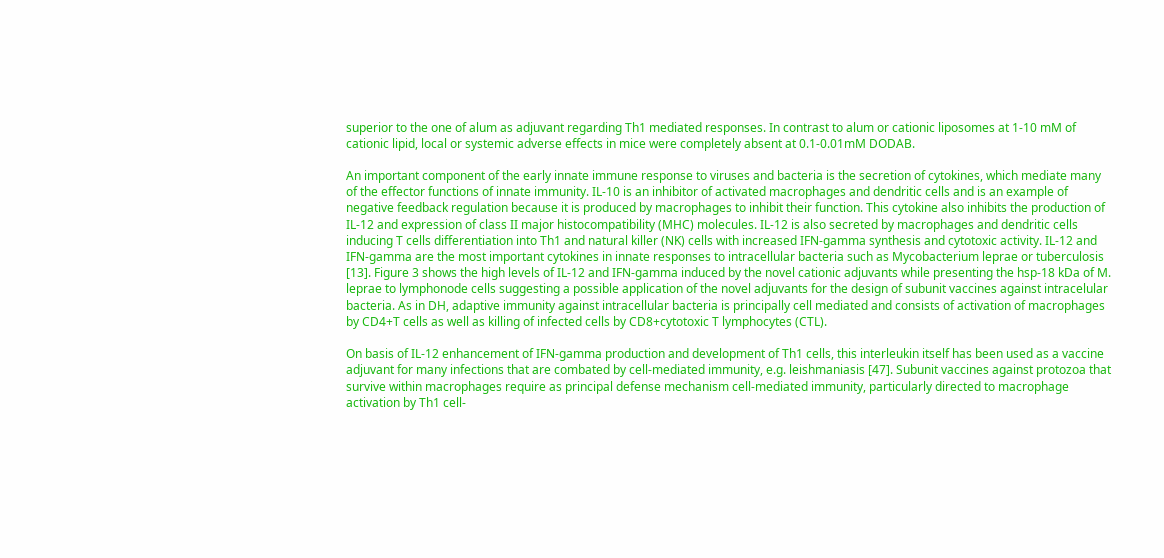superior to the one of alum as adjuvant regarding Th1 mediated responses. In contrast to alum or cationic liposomes at 1-10 mM of cationic lipid, local or systemic adverse effects in mice were completely absent at 0.1-0.01mM DODAB.

An important component of the early innate immune response to viruses and bacteria is the secretion of cytokines, which mediate many of the effector functions of innate immunity. IL-10 is an inhibitor of activated macrophages and dendritic cells and is an example of negative feedback regulation because it is produced by macrophages to inhibit their function. This cytokine also inhibits the production of IL-12 and expression of class II major histocompatibility (MHC) molecules. IL-12 is also secreted by macrophages and dendritic cells inducing T cells differentiation into Th1 and natural killer (NK) cells with increased IFN-gamma synthesis and cytotoxic activity. IL-12 and IFN-gamma are the most important cytokines in innate responses to intracellular bacteria such as Mycobacterium leprae or tuberculosis [13]. Figure 3 shows the high levels of IL-12 and IFN-gamma induced by the novel cationic adjuvants while presenting the hsp-18 kDa of M. leprae to lymphonode cells suggesting a possible application of the novel adjuvants for the design of subunit vaccines against intracelular bacteria. As in DH, adaptive immunity against intracellular bacteria is principally cell mediated and consists of activation of macrophages by CD4+T cells as well as killing of infected cells by CD8+cytotoxic T lymphocytes (CTL).

On basis of IL-12 enhancement of IFN-gamma production and development of Th1 cells, this interleukin itself has been used as a vaccine adjuvant for many infections that are combated by cell-mediated immunity, e.g. leishmaniasis [47]. Subunit vaccines against protozoa that survive within macrophages require as principal defense mechanism cell-mediated immunity, particularly directed to macrophage activation by Th1 cell-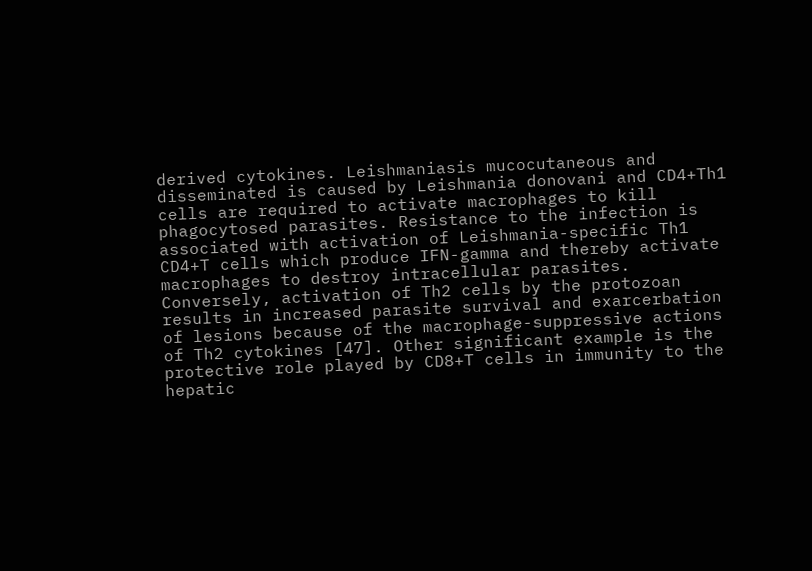derived cytokines. Leishmaniasis mucocutaneous and disseminated is caused by Leishmania donovani and CD4+Th1 cells are required to activate macrophages to kill phagocytosed parasites. Resistance to the infection is associated with activation of Leishmania-specific Th1 CD4+T cells which produce IFN-gamma and thereby activate macrophages to destroy intracellular parasites. Conversely, activation of Th2 cells by the protozoan results in increased parasite survival and exarcerbation of lesions because of the macrophage-suppressive actions of Th2 cytokines [47]. Other significant example is the protective role played by CD8+T cells in immunity to the hepatic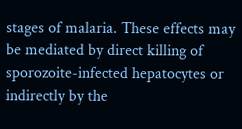stages of malaria. These effects may be mediated by direct killing of sporozoite-infected hepatocytes or indirectly by the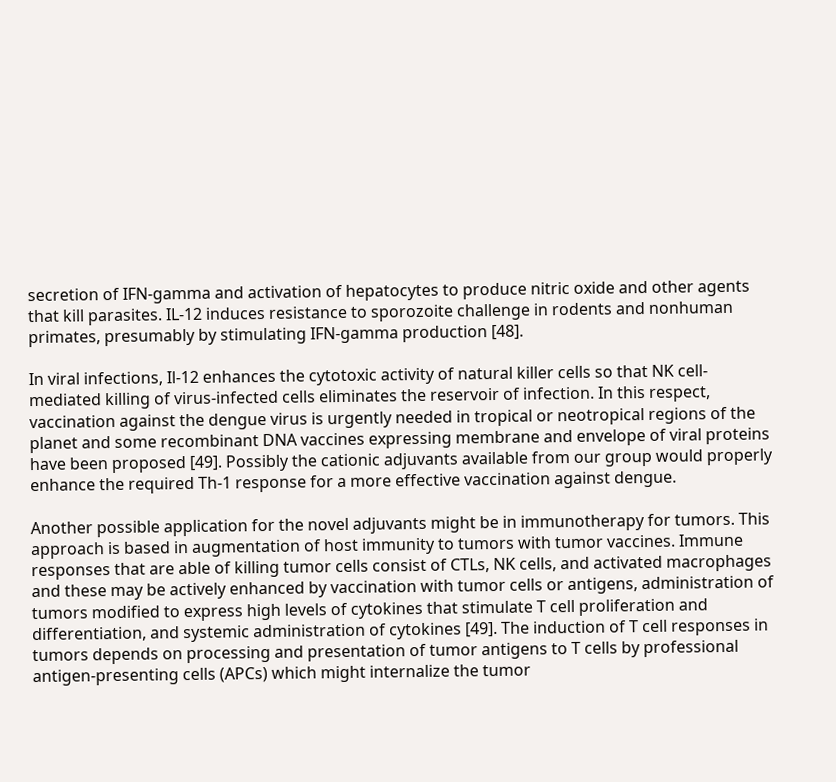secretion of IFN-gamma and activation of hepatocytes to produce nitric oxide and other agents that kill parasites. IL-12 induces resistance to sporozoite challenge in rodents and nonhuman primates, presumably by stimulating IFN-gamma production [48].

In viral infections, Il-12 enhances the cytotoxic activity of natural killer cells so that NK cell-mediated killing of virus-infected cells eliminates the reservoir of infection. In this respect, vaccination against the dengue virus is urgently needed in tropical or neotropical regions of the planet and some recombinant DNA vaccines expressing membrane and envelope of viral proteins have been proposed [49]. Possibly the cationic adjuvants available from our group would properly enhance the required Th-1 response for a more effective vaccination against dengue.

Another possible application for the novel adjuvants might be in immunotherapy for tumors. This approach is based in augmentation of host immunity to tumors with tumor vaccines. Immune responses that are able of killing tumor cells consist of CTLs, NK cells, and activated macrophages and these may be actively enhanced by vaccination with tumor cells or antigens, administration of tumors modified to express high levels of cytokines that stimulate T cell proliferation and differentiation, and systemic administration of cytokines [49]. The induction of T cell responses in tumors depends on processing and presentation of tumor antigens to T cells by professional antigen-presenting cells (APCs) which might internalize the tumor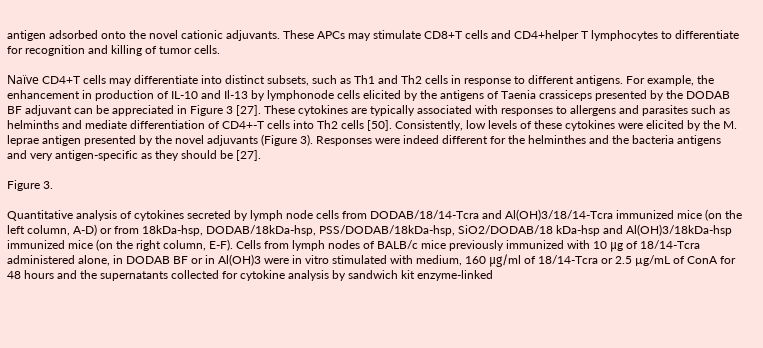antigen adsorbed onto the novel cationic adjuvants. These APCs may stimulate CD8+T cells and CD4+helper T lymphocytes to differentiate for recognition and killing of tumor cells.

Naïve CD4+T cells may differentiate into distinct subsets, such as Th1 and Th2 cells in response to different antigens. For example, the enhancement in production of IL-10 and Il-13 by lymphonode cells elicited by the antigens of Taenia crassiceps presented by the DODAB BF adjuvant can be appreciated in Figure 3 [27]. These cytokines are typically associated with responses to allergens and parasites such as helminths and mediate differentiation of CD4+-T cells into Th2 cells [50]. Consistently, low levels of these cytokines were elicited by the M. leprae antigen presented by the novel adjuvants (Figure 3). Responses were indeed different for the helminthes and the bacteria antigens and very antigen-specific as they should be [27].

Figure 3.

Quantitative analysis of cytokines secreted by lymph node cells from DODAB/18/14-Tcra and Al(OH)3/18/14-Tcra immunized mice (on the left column, A-D) or from 18kDa-hsp, DODAB/18kDa-hsp, PSS/DODAB/18kDa-hsp, SiO2/DODAB/18 kDa-hsp and Al(OH)3/18kDa-hsp immunized mice (on the right column, E-F). Cells from lymph nodes of BALB/c mice previously immunized with 10 μg of 18/14-Tcra administered alone, in DODAB BF or in Al(OH)3 were in vitro stimulated with medium, 160 μg/ml of 18/14-Tcra or 2.5 µg/mL of ConA for 48 hours and the supernatants collected for cytokine analysis by sandwich kit enzyme-linked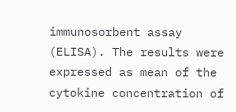immunosorbent assay (ELISA). The results were expressed as mean of the cytokine concentration of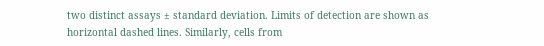two distinct assays ± standard deviation. Limits of detection are shown as horizontal dashed lines. Similarly, cells from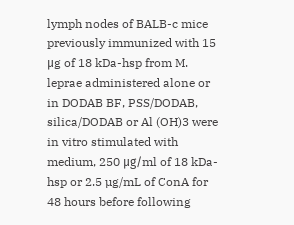lymph nodes of BALB-c mice previously immunized with 15 μg of 18 kDa-hsp from M. leprae administered alone or in DODAB BF, PSS/DODAB, silica/DODAB or Al (OH)3 were in vitro stimulated with medium, 250 μg/ml of 18 kDa-hsp or 2.5 µg/mL of ConA for 48 hours before following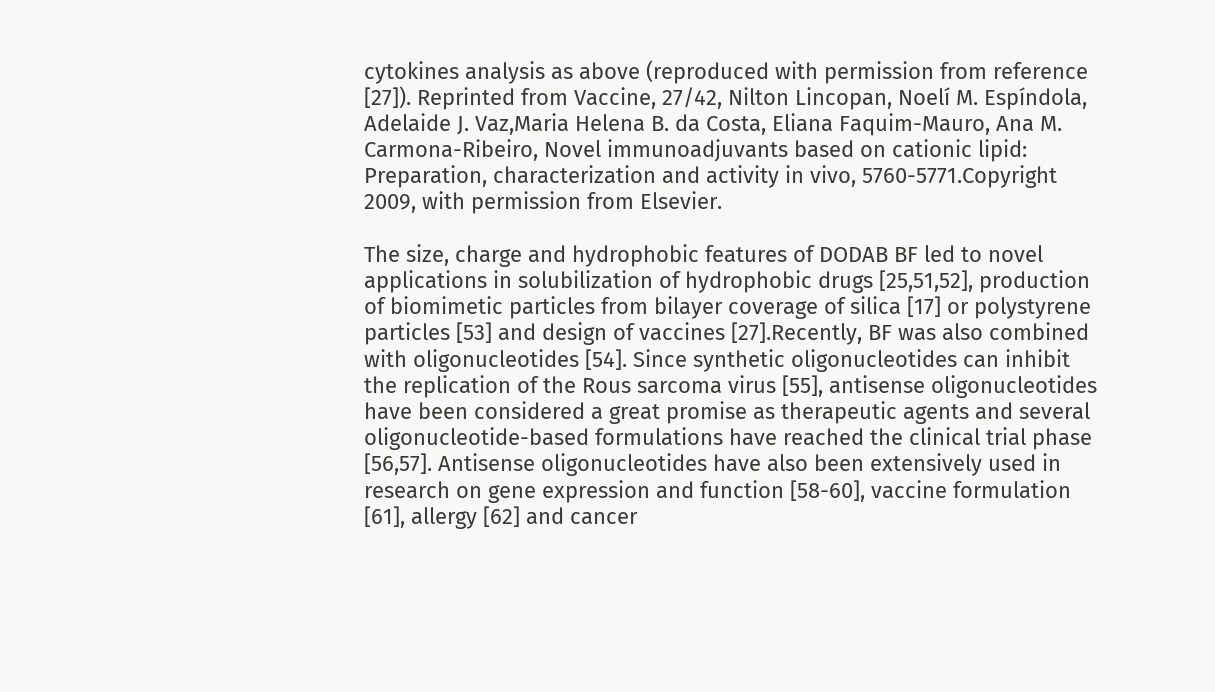cytokines analysis as above (reproduced with permission from reference [27]). Reprinted from Vaccine, 27/42, Nilton Lincopan, Noelí M. Espíndola, Adelaide J. Vaz,Maria Helena B. da Costa, Eliana Faquim-Mauro, Ana M. Carmona-Ribeiro, Novel immunoadjuvants based on cationic lipid: Preparation, characterization and activity in vivo, 5760-5771.Copyright 2009, with permission from Elsevier.

The size, charge and hydrophobic features of DODAB BF led to novel applications in solubilization of hydrophobic drugs [25,51,52], production of biomimetic particles from bilayer coverage of silica [17] or polystyrene particles [53] and design of vaccines [27].Recently, BF was also combined with oligonucleotides [54]. Since synthetic oligonucleotides can inhibit the replication of the Rous sarcoma virus [55], antisense oligonucleotides have been considered a great promise as therapeutic agents and several oligonucleotide-based formulations have reached the clinical trial phase [56,57]. Antisense oligonucleotides have also been extensively used in research on gene expression and function [58-60], vaccine formulation [61], allergy [62] and cancer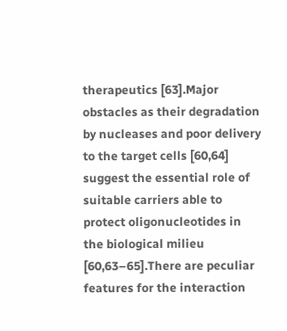therapeutics [63].Major obstacles as their degradation by nucleases and poor delivery to the target cells [60,64] suggest the essential role of suitable carriers able to protect oligonucleotides in the biological milieu [60,63–65].There are peculiar features for the interaction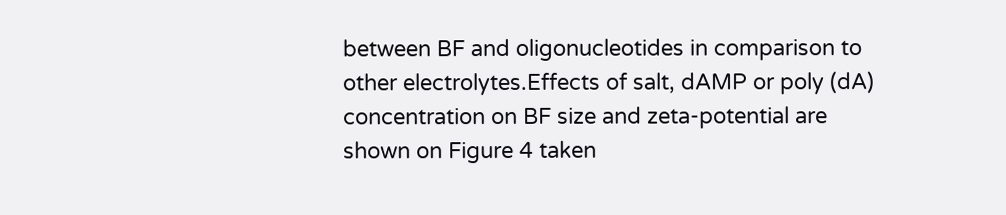between BF and oligonucleotides in comparison to other electrolytes.Effects of salt, dAMP or poly (dA) concentration on BF size and zeta-potential are shown on Figure 4 taken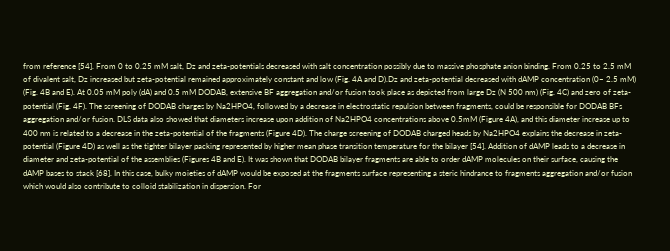from reference [54]. From 0 to 0.25 mM salt, Dz and zeta-potentials decreased with salt concentration possibly due to massive phosphate anion binding. From 0.25 to 2.5 mM of divalent salt, Dz increased but zeta-potential remained approximately constant and low (Fig. 4A and D).Dz and zeta-potential decreased with dAMP concentration (0– 2.5 mM) (Fig. 4B and E). At 0.05 mM poly (dA) and 0.5 mM DODAB, extensive BF aggregation and/or fusion took place as depicted from large Dz (N 500 nm) (Fig. 4C) and zero of zeta-potential (Fig. 4F). The screening of DODAB charges by Na2HPO4, followed by a decrease in electrostatic repulsion between fragments, could be responsible for DODAB BFs aggregation and/or fusion. DLS data also showed that diameters increase upon addition of Na2HPO4 concentrations above 0.5mM (Figure 4A), and this diameter increase up to 400 nm is related to a decrease in the zeta-potential of the fragments (Figure 4D). The charge screening of DODAB charged heads by Na2HPO4 explains the decrease in zeta-potential (Figure 4D) as well as the tighter bilayer packing represented by higher mean phase transition temperature for the bilayer [54]. Addition of dAMP leads to a decrease in diameter and zeta-potential of the assemblies (Figures 4B and E). It was shown that DODAB bilayer fragments are able to order dAMP molecules on their surface, causing the dAMP bases to stack [68]. In this case, bulky moieties of dAMP would be exposed at the fragments surface representing a steric hindrance to fragments aggregation and/or fusion which would also contribute to colloid stabilization in dispersion. For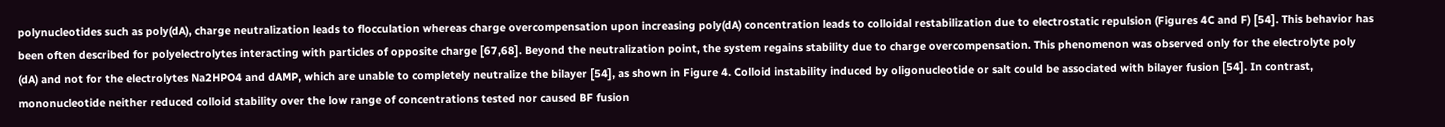polynucleotides such as poly(dA), charge neutralization leads to flocculation whereas charge overcompensation upon increasing poly(dA) concentration leads to colloidal restabilization due to electrostatic repulsion (Figures 4C and F) [54]. This behavior has been often described for polyelectrolytes interacting with particles of opposite charge [67,68]. Beyond the neutralization point, the system regains stability due to charge overcompensation. This phenomenon was observed only for the electrolyte poly (dA) and not for the electrolytes Na2HPO4 and dAMP, which are unable to completely neutralize the bilayer [54], as shown in Figure 4. Colloid instability induced by oligonucleotide or salt could be associated with bilayer fusion [54]. In contrast, mononucleotide neither reduced colloid stability over the low range of concentrations tested nor caused BF fusion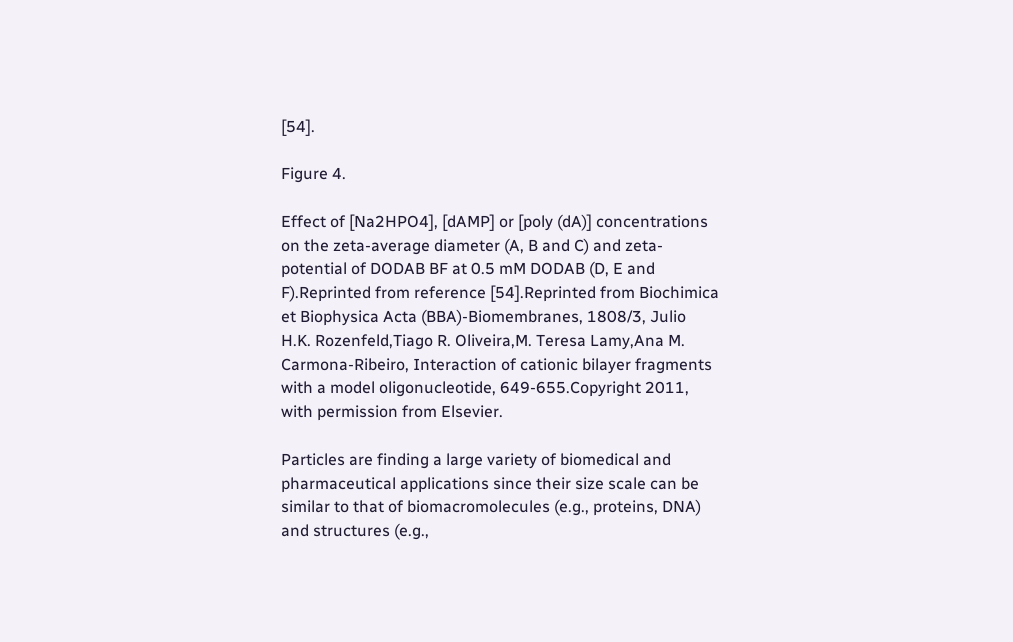[54].

Figure 4.

Effect of [Na2HPO4], [dAMP] or [poly (dA)] concentrations on the zeta-average diameter (A, B and C) and zeta-potential of DODAB BF at 0.5 mM DODAB (D, E and F).Reprinted from reference [54].Reprinted from Biochimica et Biophysica Acta (BBA)-Biomembranes, 1808/3, Julio H.K. Rozenfeld,Tiago R. Oliveira,M. Teresa Lamy,Ana M. Carmona-Ribeiro, Interaction of cationic bilayer fragments with a model oligonucleotide, 649-655.Copyright 2011, with permission from Elsevier.

Particles are finding a large variety of biomedical and pharmaceutical applications since their size scale can be similar to that of biomacromolecules (e.g., proteins, DNA) and structures (e.g.,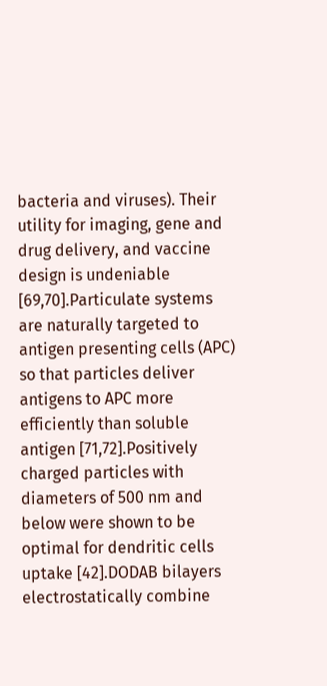bacteria and viruses). Their utility for imaging, gene and drug delivery, and vaccine design is undeniable [69,70].Particulate systems are naturally targeted to antigen presenting cells (APC) so that particles deliver antigens to APC more efficiently than soluble antigen [71,72].Positively charged particles with diameters of 500 nm and below were shown to be optimal for dendritic cells uptake [42].DODAB bilayers electrostatically combine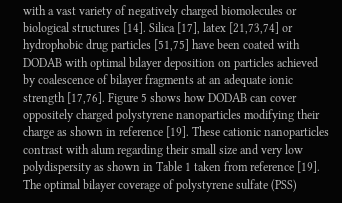with a vast variety of negatively charged biomolecules or biological structures [14]. Silica [17], latex [21,73,74] or hydrophobic drug particles [51,75] have been coated with DODAB with optimal bilayer deposition on particles achieved by coalescence of bilayer fragments at an adequate ionic strength [17,76]. Figure 5 shows how DODAB can cover oppositely charged polystyrene nanoparticles modifying their charge as shown in reference [19]. These cationic nanoparticles contrast with alum regarding their small size and very low polydispersity as shown in Table 1 taken from reference [19]. The optimal bilayer coverage of polystyrene sulfate (PSS)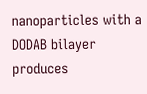nanoparticles with a DODAB bilayer produces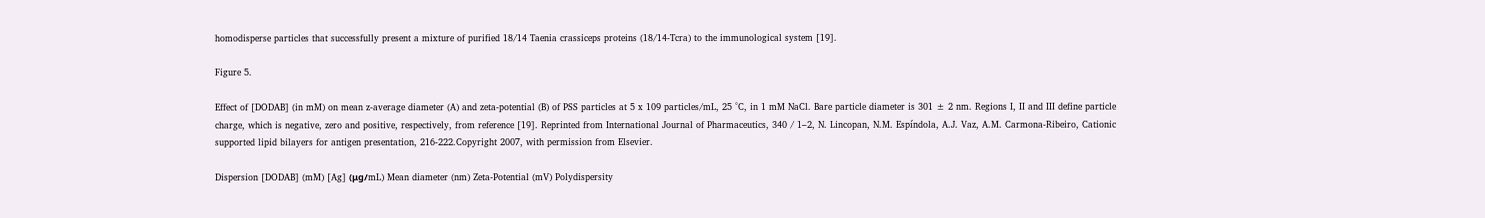homodisperse particles that successfully present a mixture of purified 18/14 Taenia crassiceps proteins (18/14-Tcra) to the immunological system [19].

Figure 5.

Effect of [DODAB] (in mM) on mean z-average diameter (A) and zeta-potential (B) of PSS particles at 5 x 109 particles/mL, 25 °C, in 1 mM NaCl. Bare particle diameter is 301 ± 2 nm. Regions I, II and III define particle charge, which is negative, zero and positive, respectively, from reference [19]. Reprinted from International Journal of Pharmaceutics, 340 / 1–2, N. Lincopan, N.M. Espíndola, A.J. Vaz, A.M. Carmona-Ribeiro, Cationic supported lipid bilayers for antigen presentation, 216-222.Copyright 2007, with permission from Elsevier.

Dispersion [DODAB] (mM) [Ag] (μg/mL) Mean diameter (nm) Zeta-Potential (mV) Polydispersity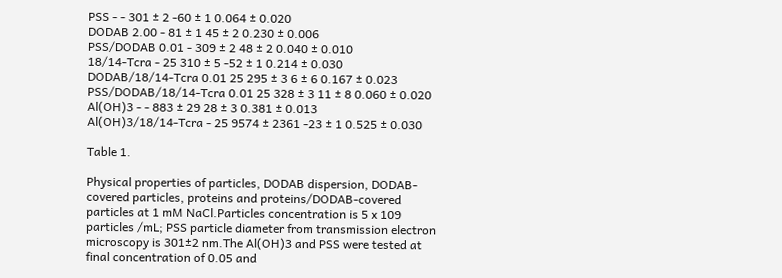PSS - - 301 ± 2 -60 ± 1 0.064 ± 0.020
DODAB 2.00 - 81 ± 1 45 ± 2 0.230 ± 0.006
PSS/DODAB 0.01 - 309 ± 2 48 ± 2 0.040 ± 0.010
18/14-Tcra - 25 310 ± 5 -52 ± 1 0.214 ± 0.030
DODAB/18/14-Tcra 0.01 25 295 ± 3 6 ± 6 0.167 ± 0.023
PSS/DODAB/18/14-Tcra 0.01 25 328 ± 3 11 ± 8 0.060 ± 0.020
Al(OH)3 - - 883 ± 29 28 ± 3 0.381 ± 0.013
Al(OH)3/18/14-Tcra - 25 9574 ± 2361 -23 ± 1 0.525 ± 0.030

Table 1.

Physical properties of particles, DODAB dispersion, DODAB-covered particles, proteins and proteins/DODAB-covered particles at 1 mM NaCl.Particles concentration is 5 x 109 particles /mL; PSS particle diameter from transmission electron microscopy is 301±2 nm.The Al(OH)3 and PSS were tested at final concentration of 0.05 and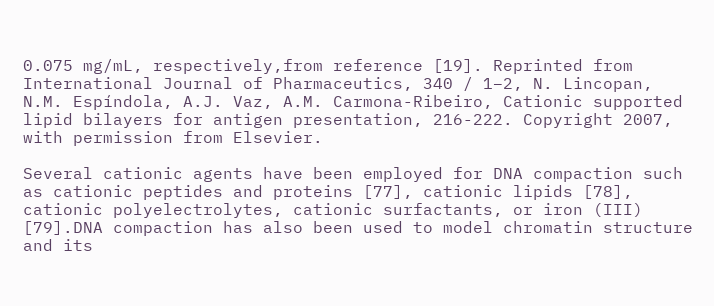0.075 mg/mL, respectively,from reference [19]. Reprinted from International Journal of Pharmaceutics, 340 / 1–2, N. Lincopan, N.M. Espíndola, A.J. Vaz, A.M. Carmona-Ribeiro, Cationic supported lipid bilayers for antigen presentation, 216-222. Copyright 2007, with permission from Elsevier.

Several cationic agents have been employed for DNA compaction such as cationic peptides and proteins [77], cationic lipids [78], cationic polyelectrolytes, cationic surfactants, or iron (III) [79].DNA compaction has also been used to model chromatin structure and its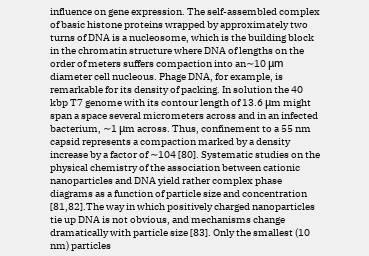influence on gene expression. The self-assembled complex of basic histone proteins wrapped by approximately two turns of DNA is a nucleosome, which is the building block in the chromatin structure where DNA of lengths on the order of meters suffers compaction into an∼10 μm diameter cell nucleous. Phage DNA, for example, is remarkable for its density of packing. In solution the 40 kbp T7 genome with its contour length of 13.6 μm might span a space several micrometers across and in an infected bacterium, ∼1 μm across. Thus, confinement to a 55 nm capsid represents a compaction marked by a density increase by a factor of ∼104 [80]. Systematic studies on the physical chemistry of the association between cationic nanoparticles and DNA yield rather complex phase diagrams as a function of particle size and concentration [81,82].The way in which positively charged nanoparticles tie up DNA is not obvious, and mechanisms change dramatically with particle size [83]. Only the smallest (10 nm) particles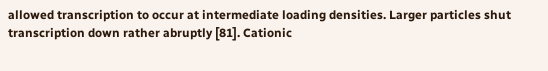allowed transcription to occur at intermediate loading densities. Larger particles shut transcription down rather abruptly [81]. Cationic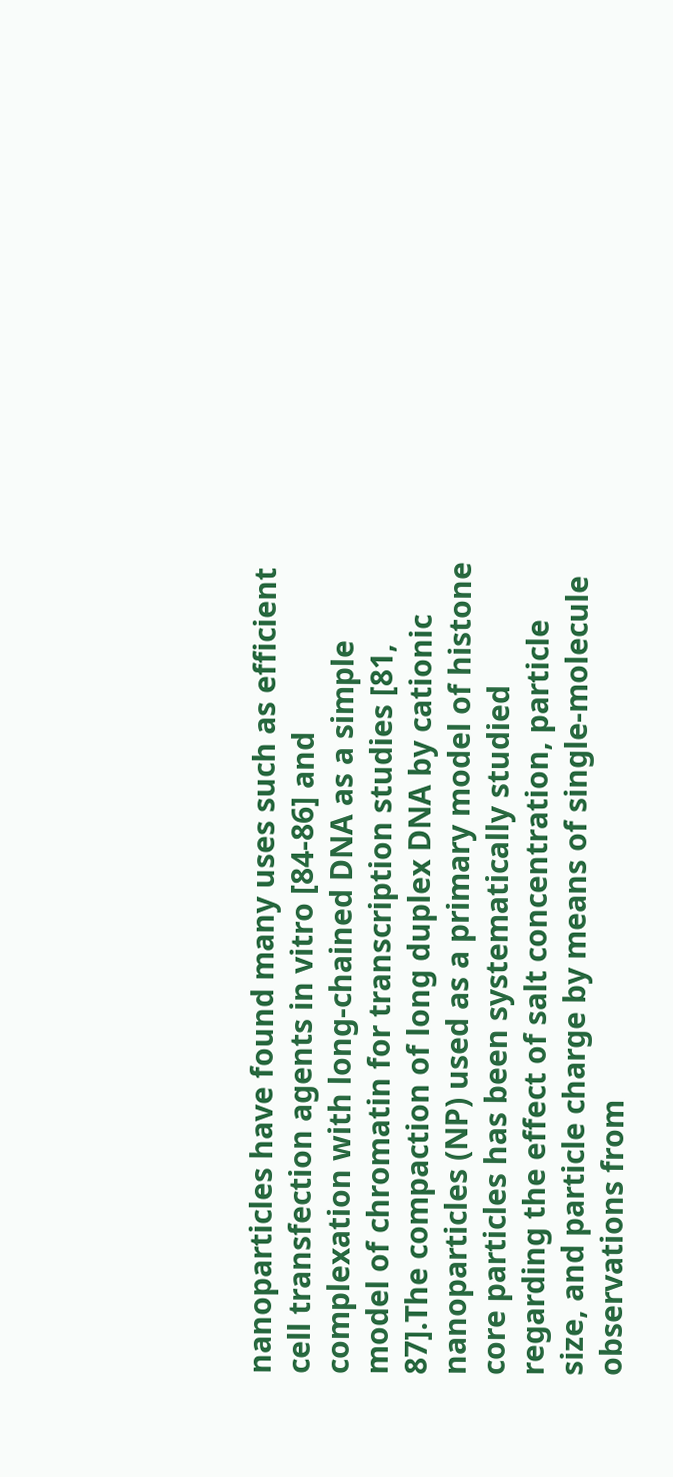nanoparticles have found many uses such as efficient cell transfection agents in vitro [84-86] and complexation with long-chained DNA as a simple model of chromatin for transcription studies [81, 87].The compaction of long duplex DNA by cationic nanoparticles (NP) used as a primary model of histone core particles has been systematically studied regarding the effect of salt concentration, particle size, and particle charge by means of single-molecule observations from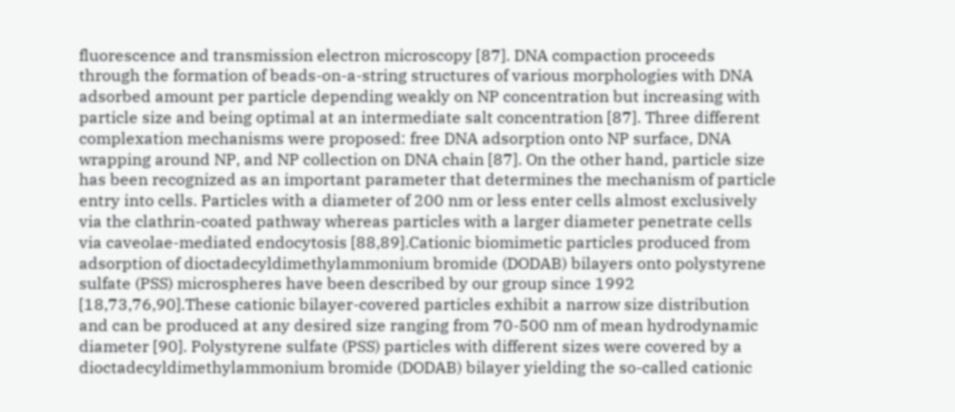fluorescence and transmission electron microscopy [87]. DNA compaction proceeds through the formation of beads-on-a-string structures of various morphologies with DNA adsorbed amount per particle depending weakly on NP concentration but increasing with particle size and being optimal at an intermediate salt concentration [87]. Three different complexation mechanisms were proposed: free DNA adsorption onto NP surface, DNA wrapping around NP, and NP collection on DNA chain [87]. On the other hand, particle size has been recognized as an important parameter that determines the mechanism of particle entry into cells. Particles with a diameter of 200 nm or less enter cells almost exclusively via the clathrin-coated pathway whereas particles with a larger diameter penetrate cells via caveolae-mediated endocytosis [88,89].Cationic biomimetic particles produced from adsorption of dioctadecyldimethylammonium bromide (DODAB) bilayers onto polystyrene sulfate (PSS) microspheres have been described by our group since 1992 [18,73,76,90].These cationic bilayer-covered particles exhibit a narrow size distribution and can be produced at any desired size ranging from 70-500 nm of mean hydrodynamic diameter [90]. Polystyrene sulfate (PSS) particles with different sizes were covered by a dioctadecyldimethylammonium bromide (DODAB) bilayer yielding the so-called cationic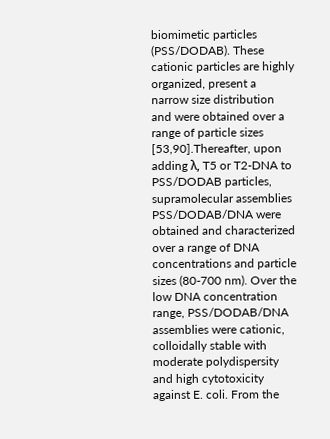biomimetic particles (PSS/DODAB). These cationic particles are highly organized, present a narrow size distribution and were obtained over a range of particle sizes [53,90].Thereafter, upon adding λ, T5 or T2-DNA to PSS/DODAB particles, supramolecular assemblies PSS/DODAB/DNA were obtained and characterized over a range of DNA concentrations and particle sizes (80-700 nm). Over the low DNA concentration range, PSS/DODAB/DNA assemblies were cationic, colloidally stable with moderate polydispersity and high cytotoxicity against E. coli. From the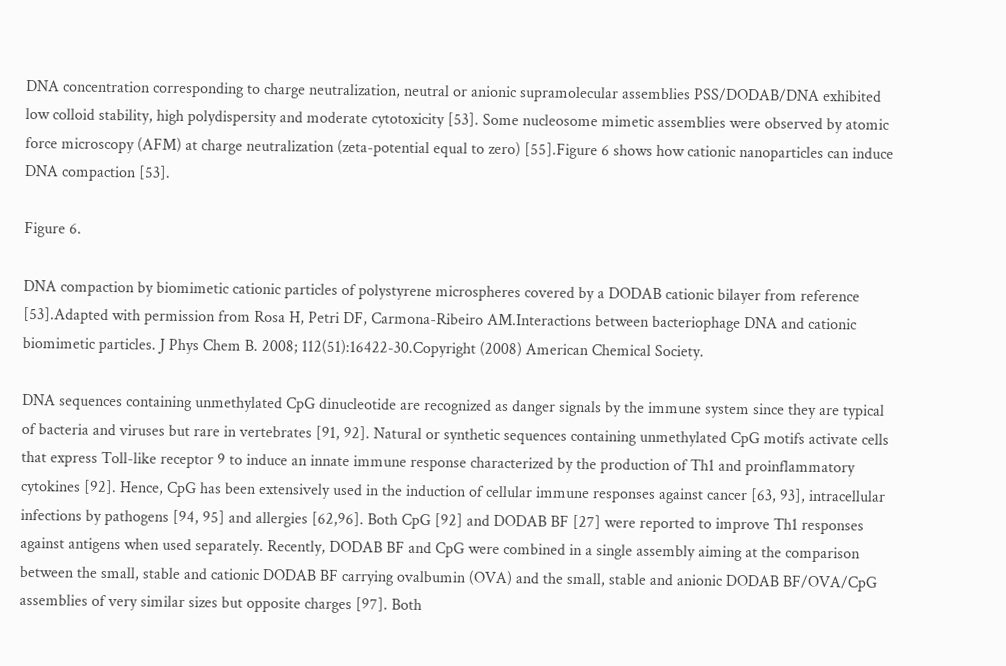DNA concentration corresponding to charge neutralization, neutral or anionic supramolecular assemblies PSS/DODAB/DNA exhibited low colloid stability, high polydispersity and moderate cytotoxicity [53]. Some nucleosome mimetic assemblies were observed by atomic force microscopy (AFM) at charge neutralization (zeta-potential equal to zero) [55].Figure 6 shows how cationic nanoparticles can induce DNA compaction [53].

Figure 6.

DNA compaction by biomimetic cationic particles of polystyrene microspheres covered by a DODAB cationic bilayer from reference [53].Adapted with permission from Rosa H, Petri DF, Carmona-Ribeiro AM.Interactions between bacteriophage DNA and cationic biomimetic particles. J Phys Chem B. 2008; 112(51):16422-30.Copyright (2008) American Chemical Society.

DNA sequences containing unmethylated CpG dinucleotide are recognized as danger signals by the immune system since they are typical of bacteria and viruses but rare in vertebrates [91, 92]. Natural or synthetic sequences containing unmethylated CpG motifs activate cells that express Toll-like receptor 9 to induce an innate immune response characterized by the production of Th1 and proinflammatory cytokines [92]. Hence, CpG has been extensively used in the induction of cellular immune responses against cancer [63, 93], intracellular infections by pathogens [94, 95] and allergies [62,96]. Both CpG [92] and DODAB BF [27] were reported to improve Th1 responses against antigens when used separately. Recently, DODAB BF and CpG were combined in a single assembly aiming at the comparison between the small, stable and cationic DODAB BF carrying ovalbumin (OVA) and the small, stable and anionic DODAB BF/OVA/CpG assemblies of very similar sizes but opposite charges [97]. Both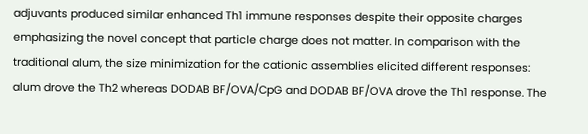adjuvants produced similar enhanced Th1 immune responses despite their opposite charges emphasizing the novel concept that particle charge does not matter. In comparison with the traditional alum, the size minimization for the cationic assemblies elicited different responses: alum drove the Th2 whereas DODAB BF/OVA/CpG and DODAB BF/OVA drove the Th1 response. The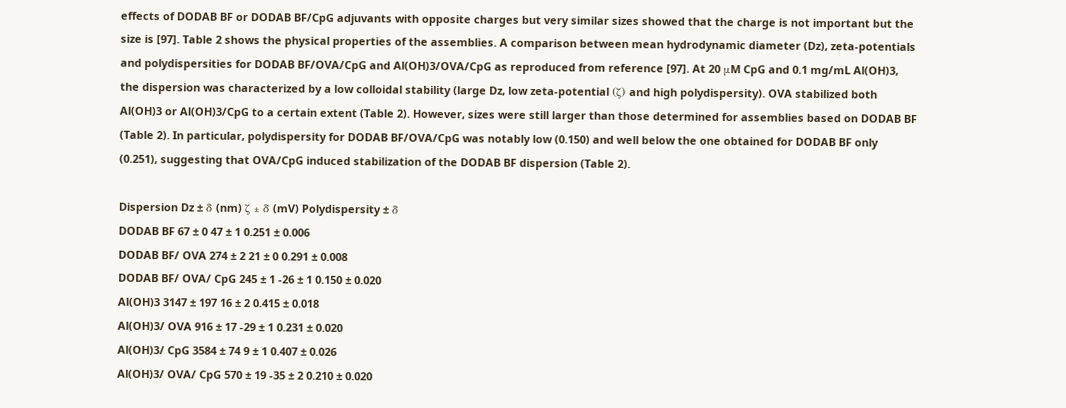effects of DODAB BF or DODAB BF/CpG adjuvants with opposite charges but very similar sizes showed that the charge is not important but the size is [97]. Table 2 shows the physical properties of the assemblies. A comparison between mean hydrodynamic diameter (Dz), zeta-potentials and polydispersities for DODAB BF/OVA/CpG and Al(OH)3/OVA/CpG as reproduced from reference [97]. At 20 μM CpG and 0.1 mg/mL Al(OH)3, the dispersion was characterized by a low colloidal stability (large Dz, low zeta-potential (ζ) and high polydispersity). OVA stabilized both Al(OH)3 or Al(OH)3/CpG to a certain extent (Table 2). However, sizes were still larger than those determined for assemblies based on DODAB BF (Table 2). In particular, polydispersity for DODAB BF/OVA/CpG was notably low (0.150) and well below the one obtained for DODAB BF only (0.251), suggesting that OVA/CpG induced stabilization of the DODAB BF dispersion (Table 2).

Dispersion Dz ± δ (nm) ζ ± δ (mV) Polydispersity ± δ
DODAB BF 67 ± 0 47 ± 1 0.251 ± 0.006
DODAB BF/ OVA 274 ± 2 21 ± 0 0.291 ± 0.008
DODAB BF/ OVA/ CpG 245 ± 1 -26 ± 1 0.150 ± 0.020
Al(OH)3 3147 ± 197 16 ± 2 0.415 ± 0.018
Al(OH)3/ OVA 916 ± 17 -29 ± 1 0.231 ± 0.020
Al(OH)3/ CpG 3584 ± 74 9 ± 1 0.407 ± 0.026
Al(OH)3/ OVA/ CpG 570 ± 19 -35 ± 2 0.210 ± 0.020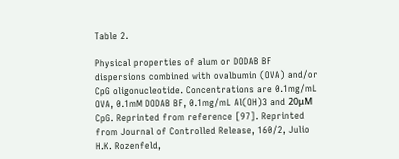Table 2.

Physical properties of alum or DODAB BF dispersions combined with ovalbumin (OVA) and/or CpG oligonucleotide. Concentrations are 0.1mg/mL OVA, 0.1mM DODAB BF, 0.1mg/mL Al(OH)3 and 20μM CpG. Reprinted from reference [97]. Reprinted from Journal of Controlled Release, 160/2, Julio H.K. Rozenfeld,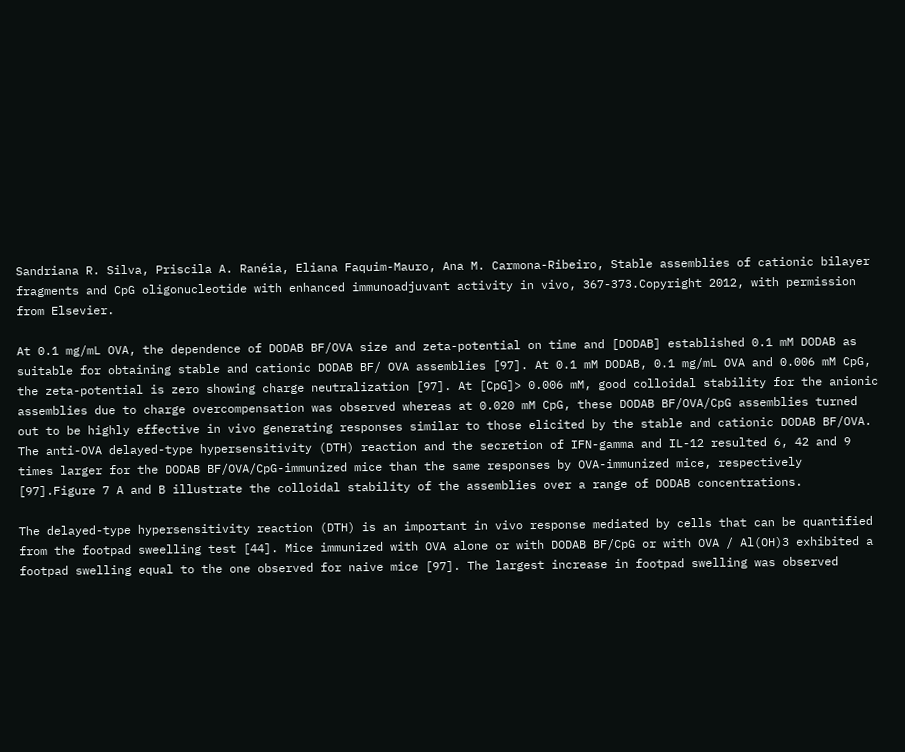Sandriana R. Silva, Priscila A. Ranéia, Eliana Faquim-Mauro, Ana M. Carmona-Ribeiro, Stable assemblies of cationic bilayer fragments and CpG oligonucleotide with enhanced immunoadjuvant activity in vivo, 367-373.Copyright 2012, with permission from Elsevier.

At 0.1 mg/mL OVA, the dependence of DODAB BF/OVA size and zeta-potential on time and [DODAB] established 0.1 mM DODAB as suitable for obtaining stable and cationic DODAB BF/ OVA assemblies [97]. At 0.1 mM DODAB, 0.1 mg/mL OVA and 0.006 mM CpG, the zeta-potential is zero showing charge neutralization [97]. At [CpG]> 0.006 mM, good colloidal stability for the anionic assemblies due to charge overcompensation was observed whereas at 0.020 mM CpG, these DODAB BF/OVA/CpG assemblies turned out to be highly effective in vivo generating responses similar to those elicited by the stable and cationic DODAB BF/OVA. The anti-OVA delayed-type hypersensitivity (DTH) reaction and the secretion of IFN-gamma and IL-12 resulted 6, 42 and 9 times larger for the DODAB BF/OVA/CpG-immunized mice than the same responses by OVA-immunized mice, respectively [97].Figure 7 A and B illustrate the colloidal stability of the assemblies over a range of DODAB concentrations.

The delayed-type hypersensitivity reaction (DTH) is an important in vivo response mediated by cells that can be quantified from the footpad sweelling test [44]. Mice immunized with OVA alone or with DODAB BF/CpG or with OVA / Al(OH)3 exhibited a footpad swelling equal to the one observed for naive mice [97]. The largest increase in footpad swelling was observed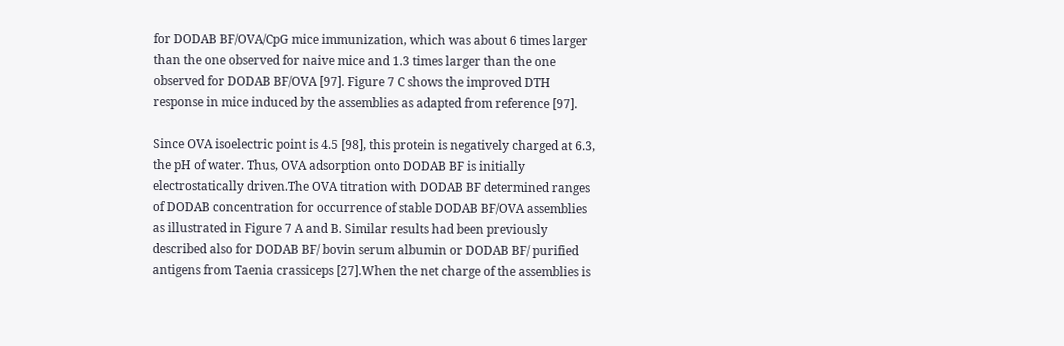for DODAB BF/OVA/CpG mice immunization, which was about 6 times larger than the one observed for naive mice and 1.3 times larger than the one observed for DODAB BF/OVA [97]. Figure 7 C shows the improved DTH response in mice induced by the assemblies as adapted from reference [97].

Since OVA isoelectric point is 4.5 [98], this protein is negatively charged at 6.3, the pH of water. Thus, OVA adsorption onto DODAB BF is initially electrostatically driven.The OVA titration with DODAB BF determined ranges of DODAB concentration for occurrence of stable DODAB BF/OVA assemblies as illustrated in Figure 7 A and B. Similar results had been previously described also for DODAB BF/ bovin serum albumin or DODAB BF/ purified antigens from Taenia crassiceps [27].When the net charge of the assemblies is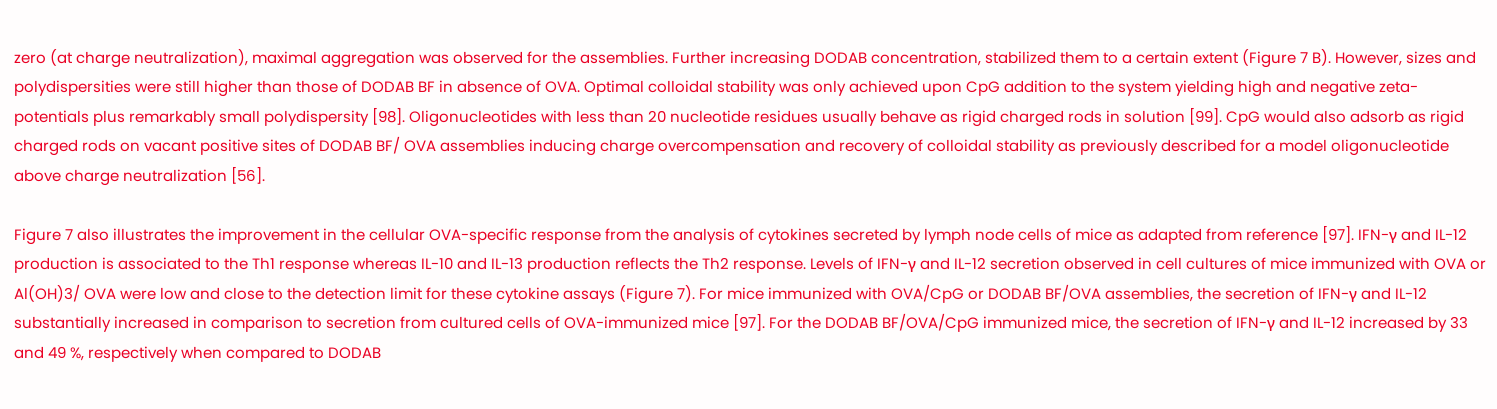zero (at charge neutralization), maximal aggregation was observed for the assemblies. Further increasing DODAB concentration, stabilized them to a certain extent (Figure 7 B). However, sizes and polydispersities were still higher than those of DODAB BF in absence of OVA. Optimal colloidal stability was only achieved upon CpG addition to the system yielding high and negative zeta-potentials plus remarkably small polydispersity [98]. Oligonucleotides with less than 20 nucleotide residues usually behave as rigid charged rods in solution [99]. CpG would also adsorb as rigid charged rods on vacant positive sites of DODAB BF/ OVA assemblies inducing charge overcompensation and recovery of colloidal stability as previously described for a model oligonucleotide above charge neutralization [56].

Figure 7 also illustrates the improvement in the cellular OVA-specific response from the analysis of cytokines secreted by lymph node cells of mice as adapted from reference [97]. IFN-γ and IL-12 production is associated to the Th1 response whereas IL-10 and IL-13 production reflects the Th2 response. Levels of IFN-γ and IL-12 secretion observed in cell cultures of mice immunized with OVA or Al(OH)3/ OVA were low and close to the detection limit for these cytokine assays (Figure 7). For mice immunized with OVA/CpG or DODAB BF/OVA assemblies, the secretion of IFN-γ and IL-12 substantially increased in comparison to secretion from cultured cells of OVA-immunized mice [97]. For the DODAB BF/OVA/CpG immunized mice, the secretion of IFN-γ and IL-12 increased by 33 and 49 %, respectively when compared to DODAB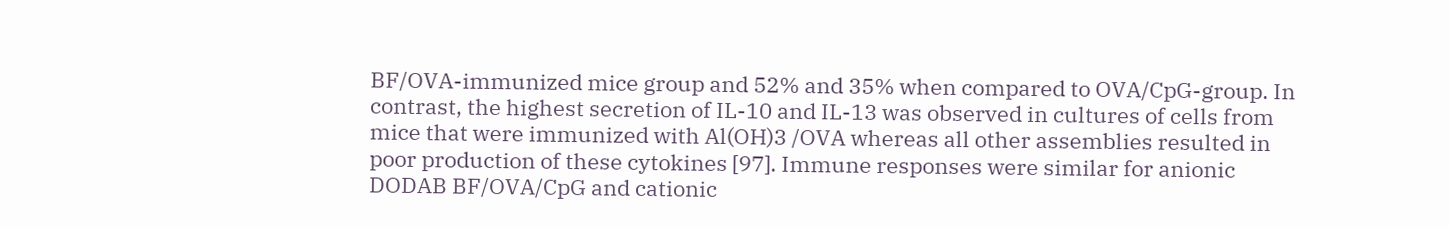BF/OVA-immunized mice group and 52% and 35% when compared to OVA/CpG-group. In contrast, the highest secretion of IL-10 and IL-13 was observed in cultures of cells from mice that were immunized with Al(OH)3 /OVA whereas all other assemblies resulted in poor production of these cytokines [97]. Immune responses were similar for anionic DODAB BF/OVA/CpG and cationic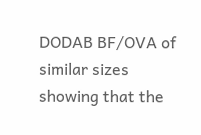DODAB BF/OVA of similar sizes showing that the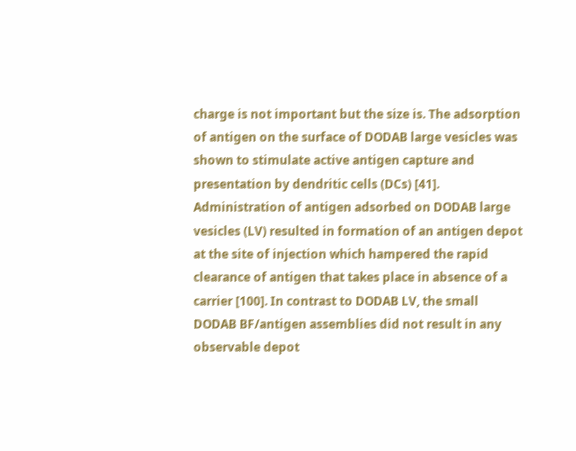charge is not important but the size is. The adsorption of antigen on the surface of DODAB large vesicles was shown to stimulate active antigen capture and presentation by dendritic cells (DCs) [41]. Administration of antigen adsorbed on DODAB large vesicles (LV) resulted in formation of an antigen depot at the site of injection which hampered the rapid clearance of antigen that takes place in absence of a carrier [100]. In contrast to DODAB LV, the small DODAB BF/antigen assemblies did not result in any observable depot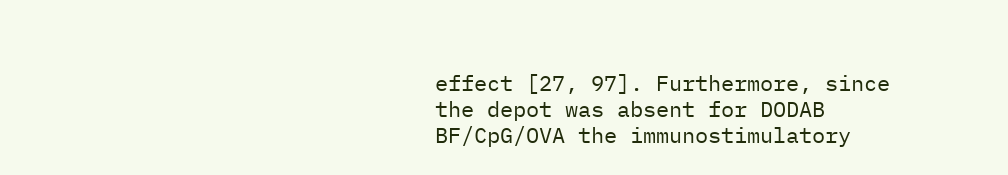effect [27, 97]. Furthermore, since the depot was absent for DODAB BF/CpG/OVA the immunostimulatory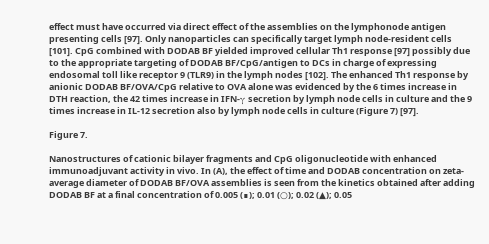effect must have occurred via direct effect of the assemblies on the lymphonode antigen presenting cells [97]. Only nanoparticles can specifically target lymph node-resident cells [101]. CpG combined with DODAB BF yielded improved cellular Th1 response [97] possibly due to the appropriate targeting of DODAB BF/CpG/antigen to DCs in charge of expressing endosomal toll like receptor 9 (TLR9) in the lymph nodes [102]. The enhanced Th1 response by anionic DODAB BF/OVA/CpG relative to OVA alone was evidenced by the 6 times increase in DTH reaction, the 42 times increase in IFN-γ secretion by lymph node cells in culture and the 9 times increase in IL-12 secretion also by lymph node cells in culture (Figure 7) [97].

Figure 7.

Nanostructures of cationic bilayer fragments and CpG oligonucleotide with enhanced immunoadjuvant activity in vivo. In (A), the effect of time and DODAB concentration on zeta-average diameter of DODAB BF/OVA assemblies is seen from the kinetics obtained after adding DODAB BF at a final concentration of 0.005 (∎); 0.01 (○); 0.02 (▲); 0.05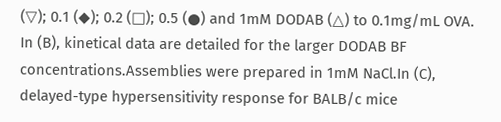(▽); 0.1 (◆); 0.2 (□); 0.5 (●) and 1mM DODAB (△) to 0.1mg/mL OVA. In (B), kinetical data are detailed for the larger DODAB BF concentrations.Assemblies were prepared in 1mM NaCl.In (C), delayed-type hypersensitivity response for BALB/c mice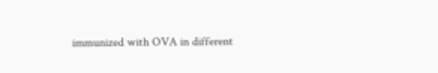immunized with OVA in different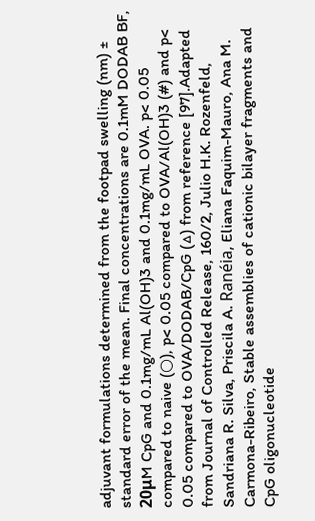adjuvant formulations determined from the footpad swelling (nm) ± standard error of the mean. Final concentrations are 0.1mM DODAB BF, 20μM CpG and 0.1mg/mL Al(OH)3 and 0.1mg/mL OVA. p< 0.05 compared to naive (○), p< 0.05 compared to OVA/Al(OH)3 (#) and p< 0.05 compared to OVA/DODAB/CpG (△) from reference [97].Adapted from Journal of Controlled Release, 160/2, Julio H.K. Rozenfeld, Sandriana R. Silva, Priscila A. Ranéia, Eliana Faquim-Mauro, Ana M. Carmona-Ribeiro, Stable assemblies of cationic bilayer fragments and CpG oligonucleotide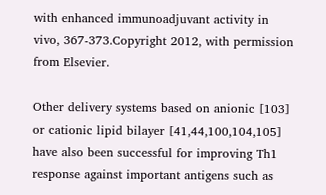with enhanced immunoadjuvant activity in vivo, 367-373.Copyright 2012, with permission from Elsevier.

Other delivery systems based on anionic [103] or cationic lipid bilayer [41,44,100,104,105] have also been successful for improving Th1 response against important antigens such as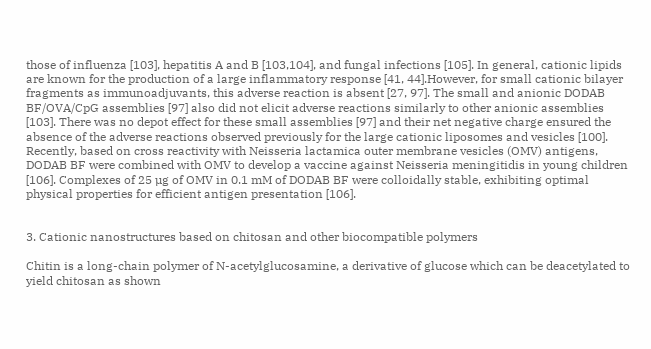those of influenza [103], hepatitis A and B [103,104], and fungal infections [105]. In general, cationic lipids are known for the production of a large inflammatory response [41, 44].However, for small cationic bilayer fragments as immunoadjuvants, this adverse reaction is absent [27, 97]. The small and anionic DODAB BF/OVA/CpG assemblies [97] also did not elicit adverse reactions similarly to other anionic assemblies [103]. There was no depot effect for these small assemblies [97] and their net negative charge ensured the absence of the adverse reactions observed previously for the large cationic liposomes and vesicles [100]. Recently, based on cross reactivity with Neisseria lactamica outer membrane vesicles (OMV) antigens, DODAB BF were combined with OMV to develop a vaccine against Neisseria meningitidis in young children [106]. Complexes of 25 µg of OMV in 0.1 mM of DODAB BF were colloidally stable, exhibiting optimal physical properties for efficient antigen presentation [106].


3. Cationic nanostructures based on chitosan and other biocompatible polymers

Chitin is a long-chain polymer of N-acetylglucosamine, a derivative of glucose which can be deacetylated to yield chitosan as shown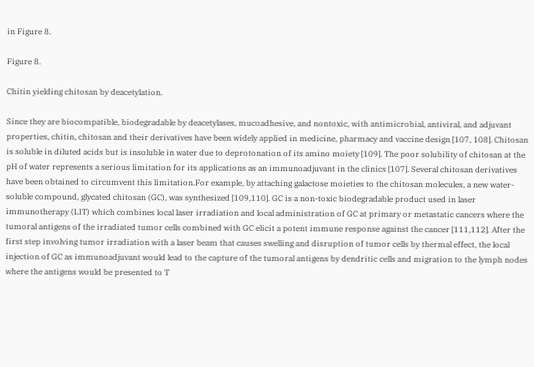in Figure 8.

Figure 8.

Chitin yielding chitosan by deacetylation.

Since they are biocompatible, biodegradable by deacetylases, mucoadhesive, and nontoxic, with antimicrobial, antiviral, and adjuvant properties, chitin, chitosan and their derivatives have been widely applied in medicine, pharmacy and vaccine design [107, 108]. Chitosan is soluble in diluted acids but is insoluble in water due to deprotonation of its amino moiety [109]. The poor solubility of chitosan at the pH of water represents a serious limitation for its applications as an immunoadjuvant in the clinics [107]. Several chitosan derivatives have been obtained to circumvent this limitation.For example, by attaching galactose moieties to the chitosan molecules, a new water-soluble compound, glycated chitosan (GC), was synthesized [109,110]. GC is a non-toxic biodegradable product used in laser immunotherapy (LIT) which combines local laser irradiation and local administration of GC at primary or metastatic cancers where the tumoral antigens of the irradiated tumor cells combined with GC elicit a potent immune response against the cancer [111,112]. After the first step involving tumor irradiation with a laser beam that causes swelling and disruption of tumor cells by thermal effect, the local injection of GC as immunoadjuvant would lead to the capture of the tumoral antigens by dendritic cells and migration to the lymph nodes where the antigens would be presented to T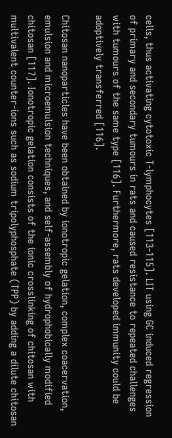cells, thus activating cytotoxic T-lymphocytes [113-115]. LIT using GC induced regression of primary and secondary tumours in rats and caused resistance to repeated challenges with tumours of the same type [116]. Furthermore, rats developed immunity could be adoptively transferred [116].

Chitosan nanoparticles have been obtained by ionotropic gelation, complex coacervation, emulsion and microemulsion techniques, and self-assembly of hydrophobically modified chitosan [117]. Ionotropic gelation consists of the ionic crosslinking of chitosan with multivalent counter-ions such as sodium tripolyphosphate (TPP) by adding a dilute chitosan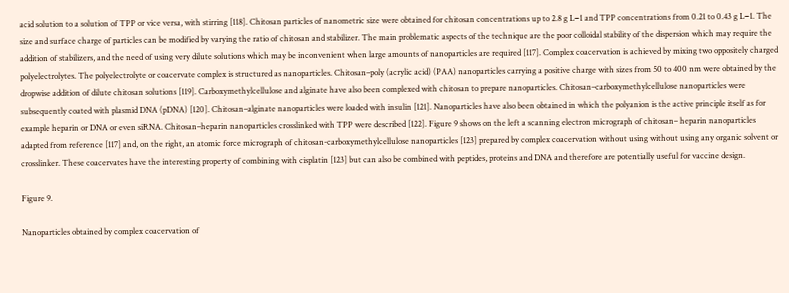acid solution to a solution of TPP or vice versa, with stirring [118]. Chitosan particles of nanometric size were obtained for chitosan concentrations up to 2.8 g L−1 and TPP concentrations from 0.21 to 0.43 g L−1. The size and surface charge of particles can be modified by varying the ratio of chitosan and stabilizer. The main problematic aspects of the technique are the poor colloidal stability of the dispersion which may require the addition of stabilizers, and the need of using very dilute solutions which may be inconvenient when large amounts of nanoparticles are required [117]. Complex coacervation is achieved by mixing two oppositely charged polyelectrolytes. The polyelectrolyte or coacervate complex is structured as nanoparticles. Chitosan–poly (acrylic acid) (PAA) nanoparticles carrying a positive charge with sizes from 50 to 400 nm were obtained by the dropwise addition of dilute chitosan solutions [119]. Carboxymethylcellulose and alginate have also been complexed with chitosan to prepare nanoparticles. Chitosan–carboxymethylcellulose nanoparticles were subsequently coated with plasmid DNA (pDNA) [120]. Chitosan–alginate nanoparticles were loaded with insulin [121]. Nanoparticles have also been obtained in which the polyanion is the active principle itself as for example heparin or DNA or even siRNA. Chitosan–heparin nanoparticles crosslinked with TPP were described [122]. Figure 9 shows on the left a scanning electron micrograph of chitosan– heparin nanoparticles adapted from reference [117] and, on the right, an atomic force micrograph of chitosan-carboxymethylcellulose nanoparticles [123] prepared by complex coacervation without using without using any organic solvent or crosslinker. These coacervates have the interesting property of combining with cisplatin [123] but can also be combined with peptides, proteins and DNA and therefore are potentially useful for vaccine design.

Figure 9.

Nanoparticles obtained by complex coacervation of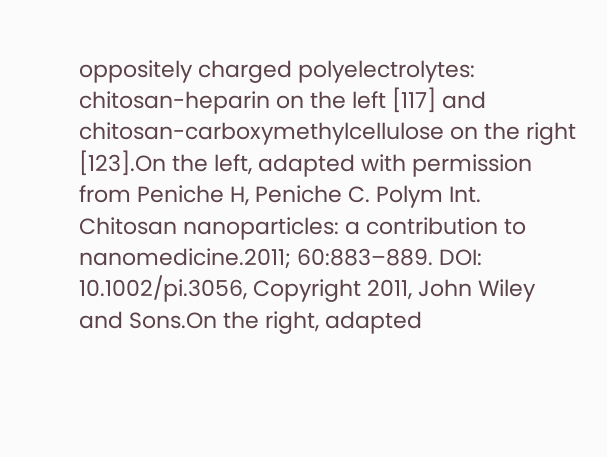oppositely charged polyelectrolytes: chitosan-heparin on the left [117] and chitosan-carboxymethylcellulose on the right [123].On the left, adapted with permission from Peniche H, Peniche C. Polym Int. Chitosan nanoparticles: a contribution to nanomedicine.2011; 60:883–889. DOI: 10.1002/pi.3056, Copyright 2011, John Wiley and Sons.On the right, adapted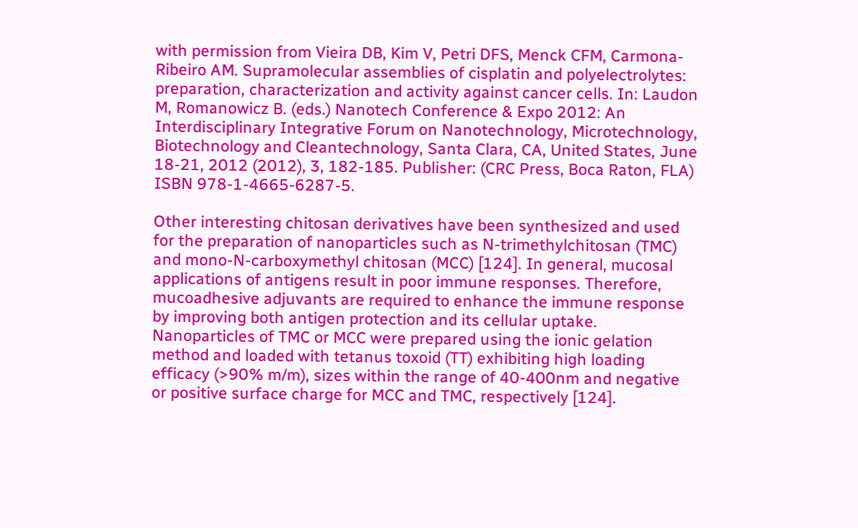with permission from Vieira DB, Kim V, Petri DFS, Menck CFM, Carmona-Ribeiro AM. Supramolecular assemblies of cisplatin and polyelectrolytes: preparation, characterization and activity against cancer cells. In: Laudon M, Romanowicz B. (eds.) Nanotech Conference & Expo 2012: An Interdisciplinary Integrative Forum on Nanotechnology, Microtechnology, Biotechnology and Cleantechnology, Santa Clara, CA, United States, June 18-21, 2012 (2012), 3, 182-185. Publisher: (CRC Press, Boca Raton, FLA) ISBN 978-1-4665-6287-5.

Other interesting chitosan derivatives have been synthesized and used for the preparation of nanoparticles such as N-trimethylchitosan (TMC) and mono-N-carboxymethyl chitosan (MCC) [124]. In general, mucosal applications of antigens result in poor immune responses. Therefore, mucoadhesive adjuvants are required to enhance the immune response by improving both antigen protection and its cellular uptake. Nanoparticles of TMC or MCC were prepared using the ionic gelation method and loaded with tetanus toxoid (TT) exhibiting high loading efficacy (>90% m/m), sizes within the range of 40-400nm and negative or positive surface charge for MCC and TMC, respectively [124].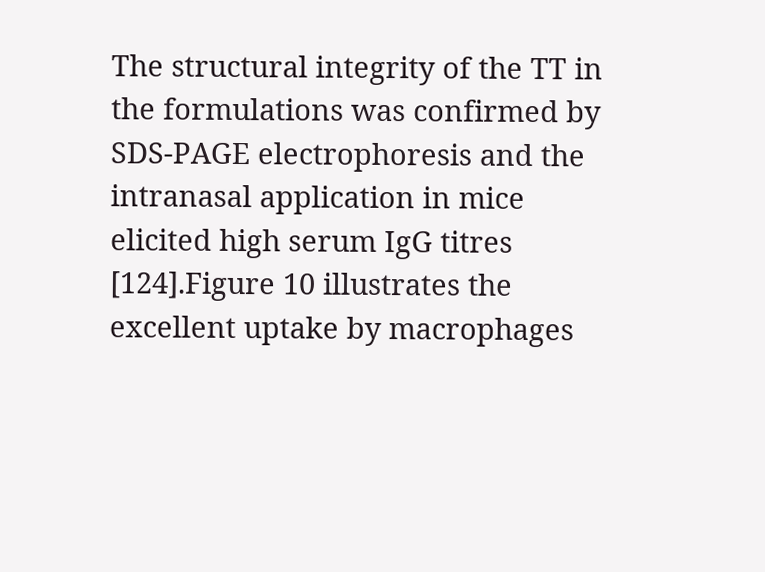The structural integrity of the TT in the formulations was confirmed by SDS-PAGE electrophoresis and the intranasal application in mice elicited high serum IgG titres [124].Figure 10 illustrates the excellent uptake by macrophages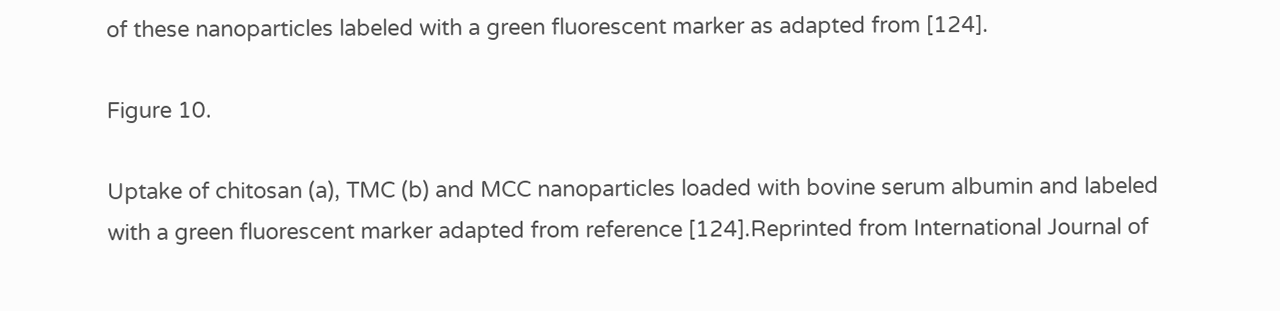of these nanoparticles labeled with a green fluorescent marker as adapted from [124].

Figure 10.

Uptake of chitosan (a), TMC (b) and MCC nanoparticles loaded with bovine serum albumin and labeled with a green fluorescent marker adapted from reference [124].Reprinted from International Journal of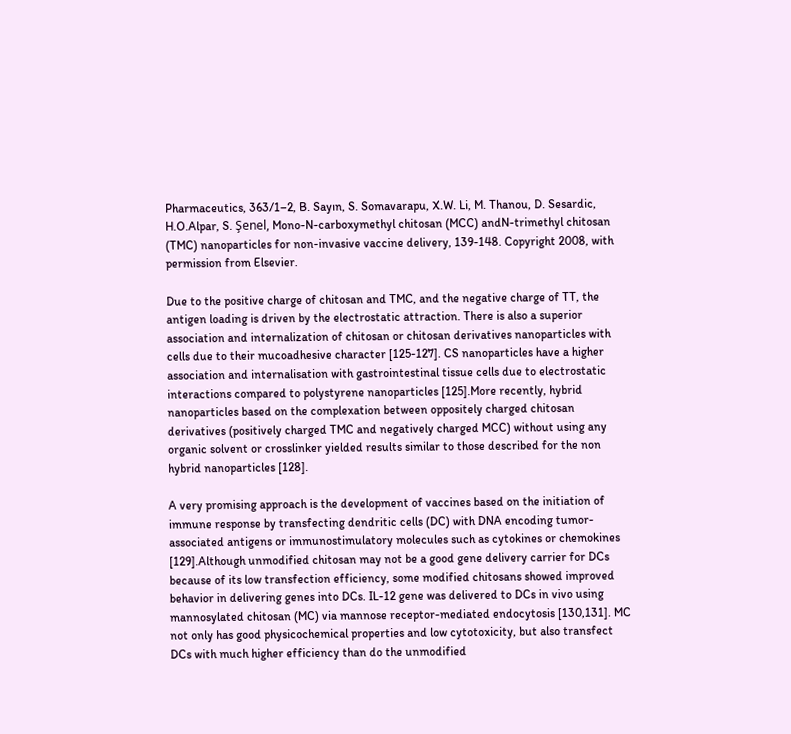Pharmaceutics, 363/1–2, B. Sayın, S. Somavarapu, X.W. Li, M. Thanou, D. Sesardic, H.O.Alpar, S. Şenel, Mono-N-carboxymethyl chitosan (MCC) andN-trimethyl chitosan (TMC) nanoparticles for non-invasive vaccine delivery, 139-148. Copyright 2008, with permission from Elsevier.

Due to the positive charge of chitosan and TMC, and the negative charge of TT, the antigen loading is driven by the electrostatic attraction. There is also a superior association and internalization of chitosan or chitosan derivatives nanoparticles with cells due to their mucoadhesive character [125-127]. CS nanoparticles have a higher association and internalisation with gastrointestinal tissue cells due to electrostatic interactions compared to polystyrene nanoparticles [125].More recently, hybrid nanoparticles based on the complexation between oppositely charged chitosan derivatives (positively charged TMC and negatively charged MCC) without using any organic solvent or crosslinker yielded results similar to those described for the non hybrid nanoparticles [128].

A very promising approach is the development of vaccines based on the initiation of immune response by transfecting dendritic cells (DC) with DNA encoding tumor-associated antigens or immunostimulatory molecules such as cytokines or chemokines [129].Although unmodified chitosan may not be a good gene delivery carrier for DCs because of its low transfection efficiency, some modified chitosans showed improved behavior in delivering genes into DCs. IL-12 gene was delivered to DCs in vivo using mannosylated chitosan (MC) via mannose receptor-mediated endocytosis [130,131]. MC not only has good physicochemical properties and low cytotoxicity, but also transfect DCs with much higher efficiency than do the unmodified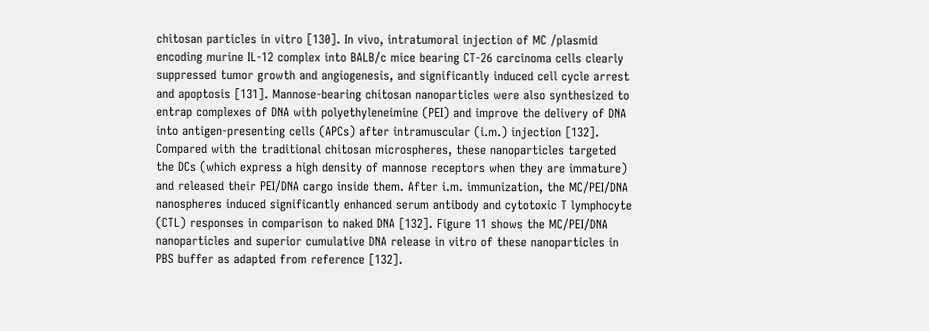chitosan particles in vitro [130]. In vivo, intratumoral injection of MC /plasmid encoding murine IL-12 complex into BALB/c mice bearing CT-26 carcinoma cells clearly suppressed tumor growth and angiogenesis, and significantly induced cell cycle arrest and apoptosis [131]. Mannose-bearing chitosan nanoparticles were also synthesized to entrap complexes of DNA with polyethyleneimine (PEI) and improve the delivery of DNA into antigen-presenting cells (APCs) after intramuscular (i.m.) injection [132]. Compared with the traditional chitosan microspheres, these nanoparticles targeted the DCs (which express a high density of mannose receptors when they are immature) and released their PEI/DNA cargo inside them. After i.m. immunization, the MC/PEI/DNA nanospheres induced significantly enhanced serum antibody and cytotoxic T lymphocyte (CTL) responses in comparison to naked DNA [132]. Figure 11 shows the MC/PEI/DNA nanoparticles and superior cumulative DNA release in vitro of these nanoparticles in PBS buffer as adapted from reference [132].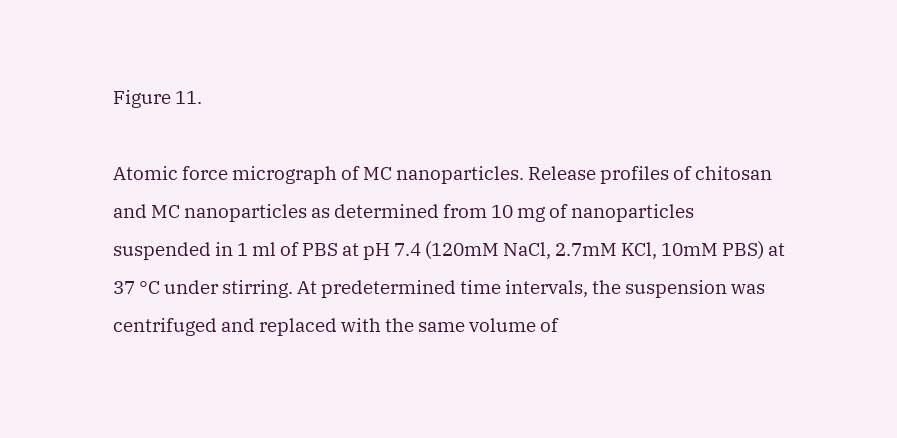Figure 11.

Atomic force micrograph of MC nanoparticles. Release profiles of chitosan and MC nanoparticles as determined from 10 mg of nanoparticles suspended in 1 ml of PBS at pH 7.4 (120mM NaCl, 2.7mM KCl, 10mM PBS) at 37 °C under stirring. At predetermined time intervals, the suspension was centrifuged and replaced with the same volume of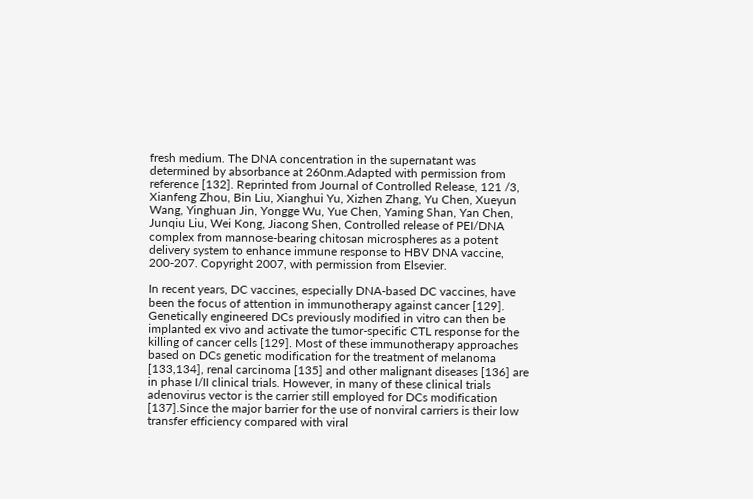fresh medium. The DNA concentration in the supernatant was determined by absorbance at 260nm.Adapted with permission from reference [132]. Reprinted from Journal of Controlled Release, 121 /3, Xianfeng Zhou, Bin Liu, Xianghui Yu, Xizhen Zhang, Yu Chen, Xueyun Wang, Yinghuan Jin, Yongge Wu, Yue Chen, Yaming Shan, Yan Chen, Junqiu Liu, Wei Kong, Jiacong Shen, Controlled release of PEI/DNA complex from mannose-bearing chitosan microspheres as a potent delivery system to enhance immune response to HBV DNA vaccine, 200-207. Copyright 2007, with permission from Elsevier.

In recent years, DC vaccines, especially DNA-based DC vaccines, have been the focus of attention in immunotherapy against cancer [129]. Genetically engineered DCs previously modified in vitro can then be implanted ex vivo and activate the tumor-specific CTL response for the killing of cancer cells [129]. Most of these immunotherapy approaches based on DCs genetic modification for the treatment of melanoma [133,134], renal carcinoma [135] and other malignant diseases [136] are in phase I/II clinical trials. However, in many of these clinical trials adenovirus vector is the carrier still employed for DCs modification [137].Since the major barrier for the use of nonviral carriers is their low transfer efficiency compared with viral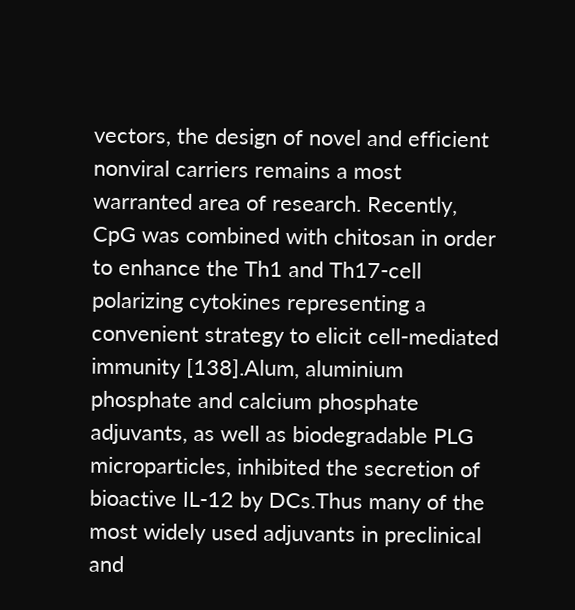vectors, the design of novel and efficient nonviral carriers remains a most warranted area of research. Recently, CpG was combined with chitosan in order to enhance the Th1 and Th17-cell polarizing cytokines representing a convenient strategy to elicit cell-mediated immunity [138].Alum, aluminium phosphate and calcium phosphate adjuvants, as well as biodegradable PLG microparticles, inhibited the secretion of bioactive IL-12 by DCs.Thus many of the most widely used adjuvants in preclinical and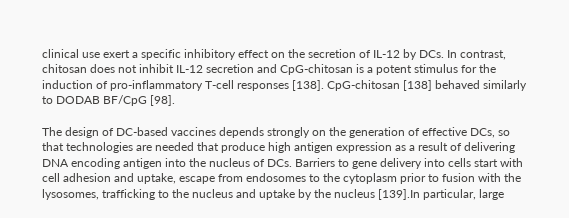clinical use exert a specific inhibitory effect on the secretion of IL-12 by DCs. In contrast, chitosan does not inhibit IL-12 secretion and CpG-chitosan is a potent stimulus for the induction of pro-inflammatory T-cell responses [138]. CpG-chitosan [138] behaved similarly to DODAB BF/CpG [98].

The design of DC-based vaccines depends strongly on the generation of effective DCs, so that technologies are needed that produce high antigen expression as a result of delivering DNA encoding antigen into the nucleus of DCs. Barriers to gene delivery into cells start with cell adhesion and uptake, escape from endosomes to the cytoplasm prior to fusion with the lysosomes, trafficking to the nucleus and uptake by the nucleus [139].In particular, large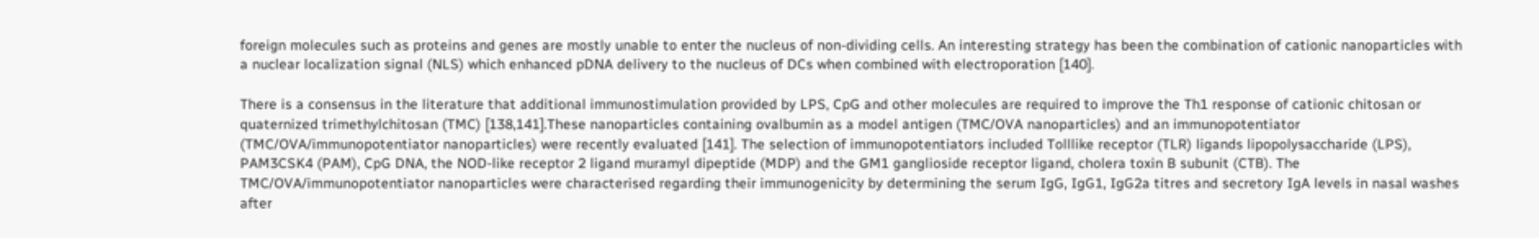foreign molecules such as proteins and genes are mostly unable to enter the nucleus of non-dividing cells. An interesting strategy has been the combination of cationic nanoparticles with a nuclear localization signal (NLS) which enhanced pDNA delivery to the nucleus of DCs when combined with electroporation [140].

There is a consensus in the literature that additional immunostimulation provided by LPS, CpG and other molecules are required to improve the Th1 response of cationic chitosan or quaternized trimethylchitosan (TMC) [138,141].These nanoparticles containing ovalbumin as a model antigen (TMC/OVA nanoparticles) and an immunopotentiator (TMC/OVA/immunopotentiator nanoparticles) were recently evaluated [141]. The selection of immunopotentiators included Tolllike receptor (TLR) ligands lipopolysaccharide (LPS), PAM3CSK4 (PAM), CpG DNA, the NOD-like receptor 2 ligand muramyl dipeptide (MDP) and the GM1 ganglioside receptor ligand, cholera toxin B subunit (CTB). The TMC/OVA/immunopotentiator nanoparticles were characterised regarding their immunogenicity by determining the serum IgG, IgG1, IgG2a titres and secretory IgA levels in nasal washes after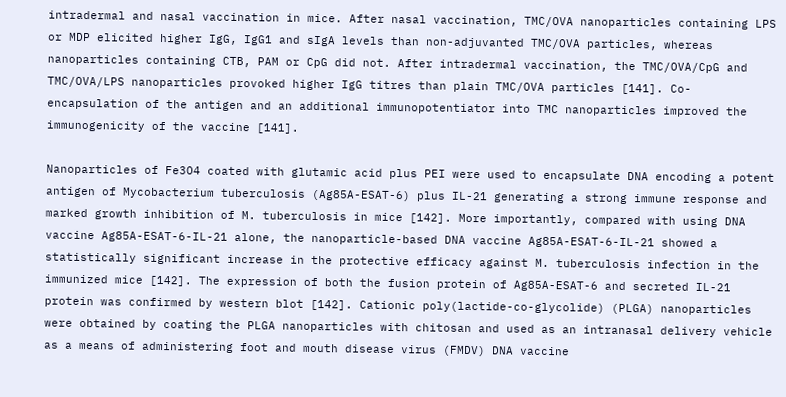intradermal and nasal vaccination in mice. After nasal vaccination, TMC/OVA nanoparticles containing LPS or MDP elicited higher IgG, IgG1 and sIgA levels than non-adjuvanted TMC/OVA particles, whereas nanoparticles containing CTB, PAM or CpG did not. After intradermal vaccination, the TMC/OVA/CpG and TMC/OVA/LPS nanoparticles provoked higher IgG titres than plain TMC/OVA particles [141]. Co-encapsulation of the antigen and an additional immunopotentiator into TMC nanoparticles improved the immunogenicity of the vaccine [141].

Nanoparticles of Fe3O4 coated with glutamic acid plus PEI were used to encapsulate DNA encoding a potent antigen of Mycobacterium tuberculosis (Ag85A-ESAT-6) plus IL-21 generating a strong immune response and marked growth inhibition of M. tuberculosis in mice [142]. More importantly, compared with using DNA vaccine Ag85A-ESAT-6-IL-21 alone, the nanoparticle-based DNA vaccine Ag85A-ESAT-6-IL-21 showed a statistically significant increase in the protective efficacy against M. tuberculosis infection in the immunized mice [142]. The expression of both the fusion protein of Ag85A-ESAT-6 and secreted IL-21 protein was confirmed by western blot [142]. Cationic poly(lactide-co-glycolide) (PLGA) nanoparticles were obtained by coating the PLGA nanoparticles with chitosan and used as an intranasal delivery vehicle as a means of administering foot and mouth disease virus (FMDV) DNA vaccine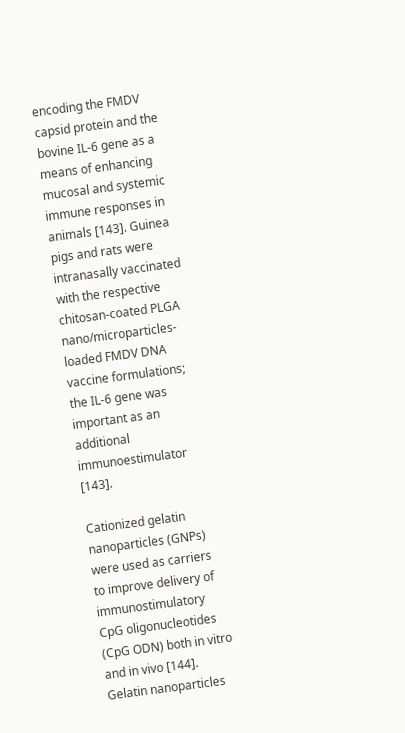encoding the FMDV capsid protein and the bovine IL-6 gene as a means of enhancing mucosal and systemic immune responses in animals [143]. Guinea pigs and rats were intranasally vaccinated with the respective chitosan-coated PLGA nano/microparticles-loaded FMDV DNA vaccine formulations; the IL-6 gene was important as an additional immunoestimulator [143].

Cationized gelatin nanoparticles (GNPs) were used as carriers to improve delivery of immunostimulatory CpG oligonucleotides (CpG ODN) both in vitro and in vivo [144]. Gelatin nanoparticles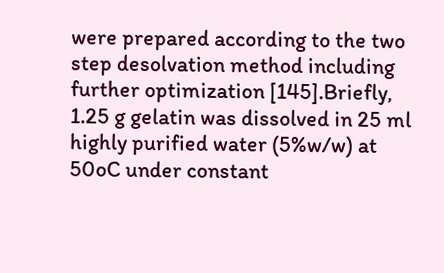were prepared according to the two step desolvation method including further optimization [145].Briefly, 1.25 g gelatin was dissolved in 25 ml highly purified water (5%w/w) at 50oC under constant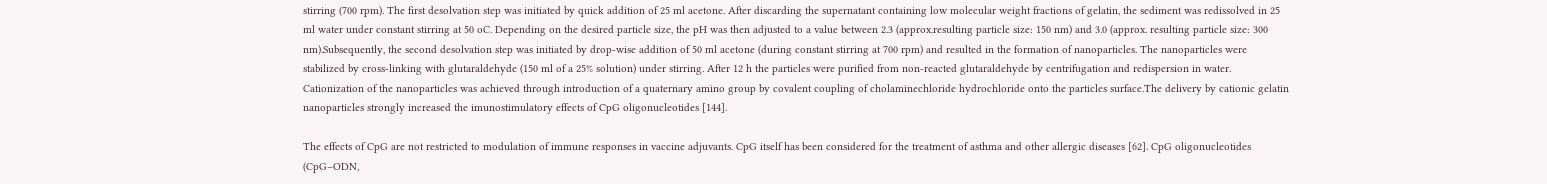stirring (700 rpm). The first desolvation step was initiated by quick addition of 25 ml acetone. After discarding the supernatant containing low molecular weight fractions of gelatin, the sediment was redissolved in 25 ml water under constant stirring at 50 oC. Depending on the desired particle size, the pH was then adjusted to a value between 2.3 (approx.resulting particle size: 150 nm) and 3.0 (approx. resulting particle size: 300 nm).Subsequently, the second desolvation step was initiated by drop-wise addition of 50 ml acetone (during constant stirring at 700 rpm) and resulted in the formation of nanoparticles. The nanoparticles were stabilized by cross-linking with glutaraldehyde (150 ml of a 25% solution) under stirring. After 12 h the particles were purified from non-reacted glutaraldehyde by centrifugation and redispersion in water. Cationization of the nanoparticles was achieved through introduction of a quaternary amino group by covalent coupling of cholaminechloride hydrochloride onto the particles surface.The delivery by cationic gelatin nanoparticles strongly increased the imunostimulatory effects of CpG oligonucleotides [144].

The effects of CpG are not restricted to modulation of immune responses in vaccine adjuvants. CpG itself has been considered for the treatment of asthma and other allergic diseases [62]. CpG oligonucleotides (CpG–ODN,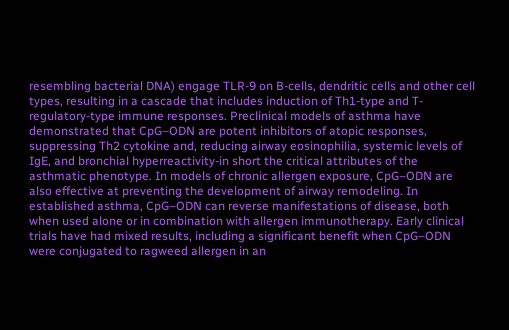resembling bacterial DNA) engage TLR-9 on B-cells, dendritic cells and other cell types, resulting in a cascade that includes induction of Th1-type and T-regulatory-type immune responses. Preclinical models of asthma have demonstrated that CpG–ODN are potent inhibitors of atopic responses, suppressing Th2 cytokine and, reducing airway eosinophilia, systemic levels of IgE, and bronchial hyperreactivity-in short the critical attributes of the asthmatic phenotype. In models of chronic allergen exposure, CpG–ODN are also effective at preventing the development of airway remodeling. In established asthma, CpG–ODN can reverse manifestations of disease, both when used alone or in combination with allergen immunotherapy. Early clinical trials have had mixed results, including a significant benefit when CpG–ODN were conjugated to ragweed allergen in an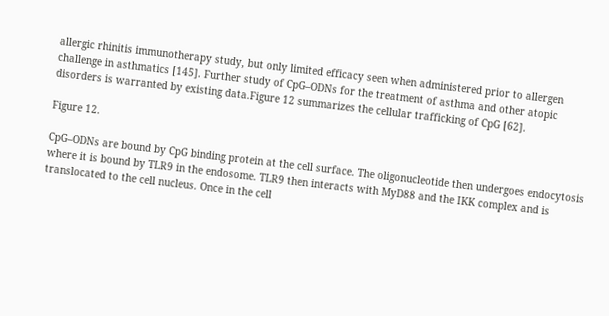allergic rhinitis immunotherapy study, but only limited efficacy seen when administered prior to allergen challenge in asthmatics [145]. Further study of CpG–ODNs for the treatment of asthma and other atopic disorders is warranted by existing data.Figure 12 summarizes the cellular trafficking of CpG [62].

Figure 12.

CpG–ODNs are bound by CpG binding protein at the cell surface. The oligonucleotide then undergoes endocytosis where it is bound by TLR9 in the endosome. TLR9 then interacts with MyD88 and the IKK complex and is translocated to the cell nucleus. Once in the cell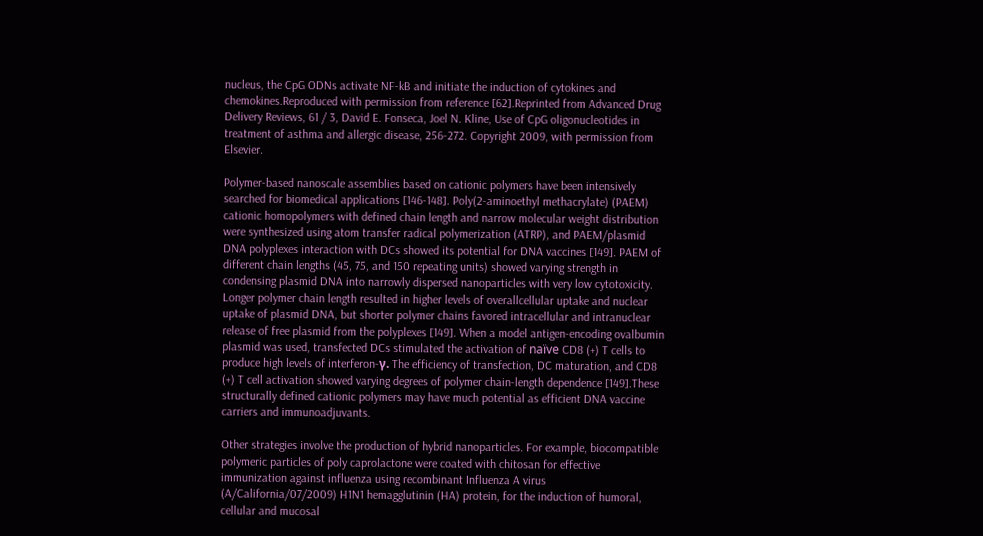nucleus, the CpG ODNs activate NF-kB and initiate the induction of cytokines and chemokines.Reproduced with permission from reference [62].Reprinted from Advanced Drug Delivery Reviews, 61 / 3, David E. Fonseca, Joel N. Kline, Use of CpG oligonucleotides in treatment of asthma and allergic disease, 256-272. Copyright 2009, with permission from Elsevier.

Polymer-based nanoscale assemblies based on cationic polymers have been intensively searched for biomedical applications [146-148]. Poly(2-aminoethyl methacrylate) (PAEM) cationic homopolymers with defined chain length and narrow molecular weight distribution were synthesized using atom transfer radical polymerization (ATRP), and PAEM/plasmid DNA polyplexes interaction with DCs showed its potential for DNA vaccines [149]. PAEM of different chain lengths (45, 75, and 150 repeating units) showed varying strength in condensing plasmid DNA into narrowly dispersed nanoparticles with very low cytotoxicity. Longer polymer chain length resulted in higher levels of overallcellular uptake and nuclear uptake of plasmid DNA, but shorter polymer chains favored intracellular and intranuclear release of free plasmid from the polyplexes [149]. When a model antigen-encoding ovalbumin plasmid was used, transfected DCs stimulated the activation of naïve CD8 (+) T cells to produce high levels of interferon-γ. The efficiency of transfection, DC maturation, and CD8 (+) T cell activation showed varying degrees of polymer chain-length dependence [149].These structurally defined cationic polymers may have much potential as efficient DNA vaccine carriers and immunoadjuvants.

Other strategies involve the production of hybrid nanoparticles. For example, biocompatible polymeric particles of poly caprolactone were coated with chitosan for effective immunization against influenza using recombinant Influenza A virus (A/California/07/2009) H1N1 hemagglutinin (HA) protein, for the induction of humoral, cellular and mucosal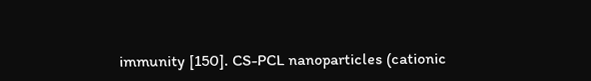immunity [150]. CS-PCL nanoparticles (cationic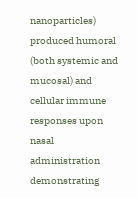nanoparticles) produced humoral (both systemic and mucosal) and cellular immune responses upon nasal administration demonstrating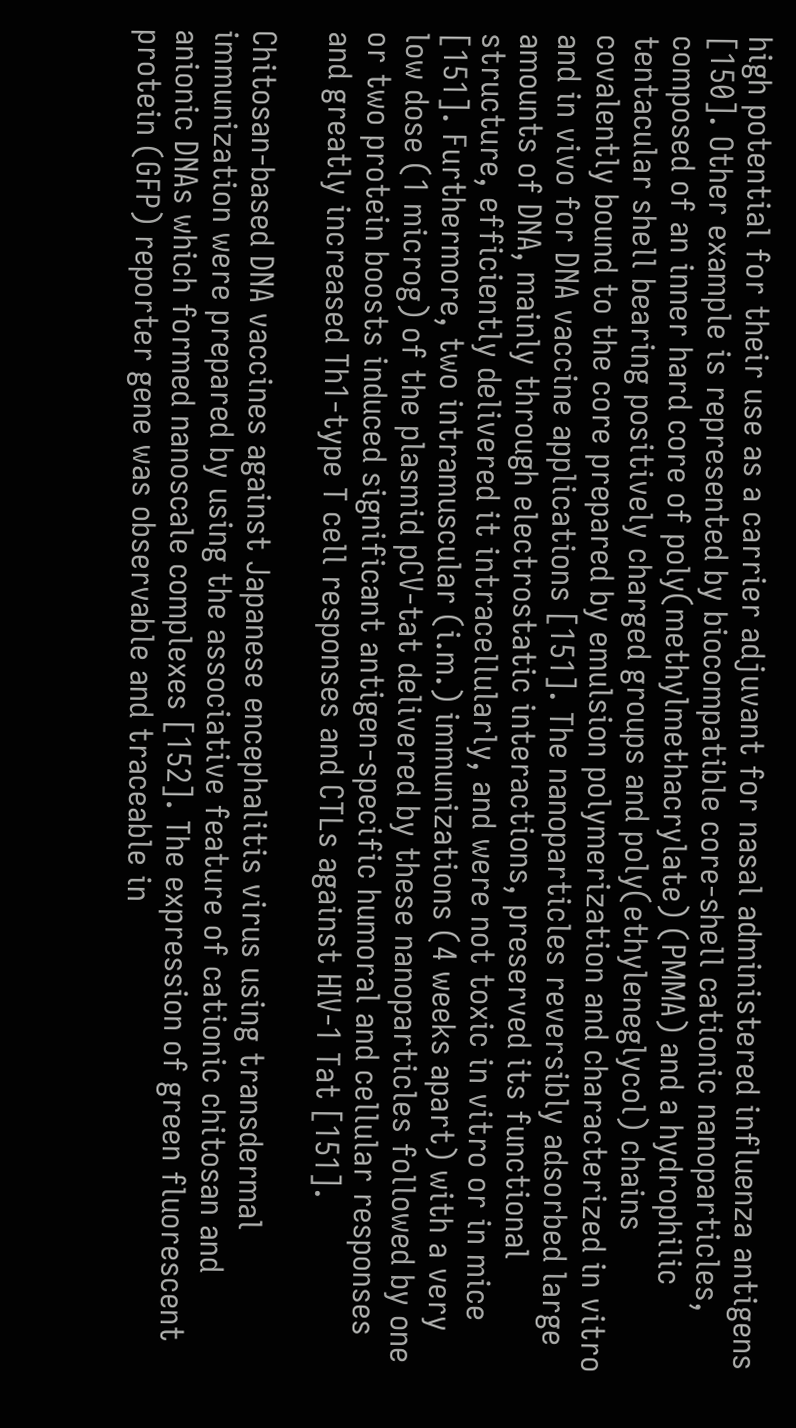high potential for their use as a carrier adjuvant for nasal administered influenza antigens [150]. Other example is represented by biocompatible core-shell cationic nanoparticles, composed of an inner hard core of poly(methylmethacrylate) (PMMA) and a hydrophilic tentacular shell bearing positively charged groups and poly(ethyleneglycol) chains covalently bound to the core prepared by emulsion polymerization and characterized in vitro and in vivo for DNA vaccine applications [151]. The nanoparticles reversibly adsorbed large amounts of DNA, mainly through electrostatic interactions, preserved its functional structure, efficiently delivered it intracellularly, and were not toxic in vitro or in mice [151]. Furthermore, two intramuscular (i.m.) immunizations (4 weeks apart) with a very low dose (1 microg) of the plasmid pCV-tat delivered by these nanoparticles followed by one or two protein boosts induced significant antigen-specific humoral and cellular responses and greatly increased Th1-type T cell responses and CTLs against HIV-1 Tat [151].

Chitosan-based DNA vaccines against Japanese encephalitis virus using transdermal immunization were prepared by using the associative feature of cationic chitosan and anionic DNAs which formed nanoscale complexes [152]. The expression of green fluorescent protein (GFP) reporter gene was observable and traceable in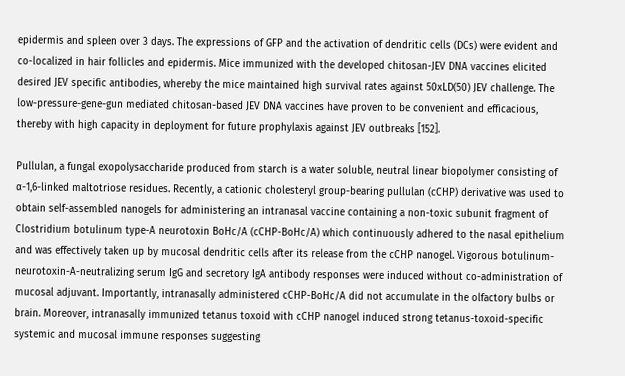epidermis and spleen over 3 days. The expressions of GFP and the activation of dendritic cells (DCs) were evident and co-localized in hair follicles and epidermis. Mice immunized with the developed chitosan-JEV DNA vaccines elicited desired JEV specific antibodies, whereby the mice maintained high survival rates against 50xLD(50) JEV challenge. The low-pressure-gene-gun mediated chitosan-based JEV DNA vaccines have proven to be convenient and efficacious, thereby with high capacity in deployment for future prophylaxis against JEV outbreaks [152].

Pullulan, a fungal exopolysaccharide produced from starch is a water soluble, neutral linear biopolymer consisting of α-1,6-linked maltotriose residues. Recently, a cationic cholesteryl group-bearing pullulan (cCHP) derivative was used to obtain self-assembled nanogels for administering an intranasal vaccine containing a non-toxic subunit fragment of Clostridium botulinum type-A neurotoxin BoHc/A (cCHP-BoHc/A) which continuously adhered to the nasal epithelium and was effectively taken up by mucosal dendritic cells after its release from the cCHP nanogel. Vigorous botulinum-neurotoxin-A-neutralizing serum IgG and secretory IgA antibody responses were induced without co-administration of mucosal adjuvant. Importantly, intranasally administered cCHP-BoHc/A did not accumulate in the olfactory bulbs or brain. Moreover, intranasally immunized tetanus toxoid with cCHP nanogel induced strong tetanus-toxoid-specific systemic and mucosal immune responses suggesting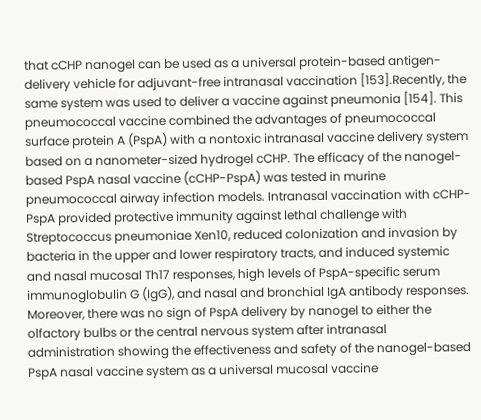that cCHP nanogel can be used as a universal protein-based antigen-delivery vehicle for adjuvant-free intranasal vaccination [153].Recently, the same system was used to deliver a vaccine against pneumonia [154]. This pneumococcal vaccine combined the advantages of pneumococcal surface protein A (PspA) with a nontoxic intranasal vaccine delivery system based on a nanometer-sized hydrogel cCHP. The efficacy of the nanogel-based PspA nasal vaccine (cCHP-PspA) was tested in murine pneumococcal airway infection models. Intranasal vaccination with cCHP-PspA provided protective immunity against lethal challenge with Streptococcus pneumoniae Xen10, reduced colonization and invasion by bacteria in the upper and lower respiratory tracts, and induced systemic and nasal mucosal Th17 responses, high levels of PspA-specific serum immunoglobulin G (IgG), and nasal and bronchial IgA antibody responses. Moreover, there was no sign of PspA delivery by nanogel to either the olfactory bulbs or the central nervous system after intranasal administration showing the effectiveness and safety of the nanogel-based PspA nasal vaccine system as a universal mucosal vaccine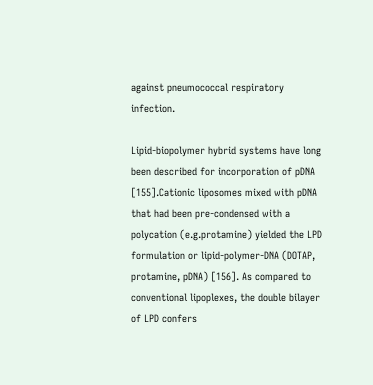against pneumococcal respiratory infection.

Lipid-biopolymer hybrid systems have long been described for incorporation of pDNA [155].Cationic liposomes mixed with pDNA that had been pre-condensed with a polycation (e.g.protamine) yielded the LPD formulation or lipid-polymer-DNA (DOTAP, protamine, pDNA) [156]. As compared to conventional lipoplexes, the double bilayer of LPD confers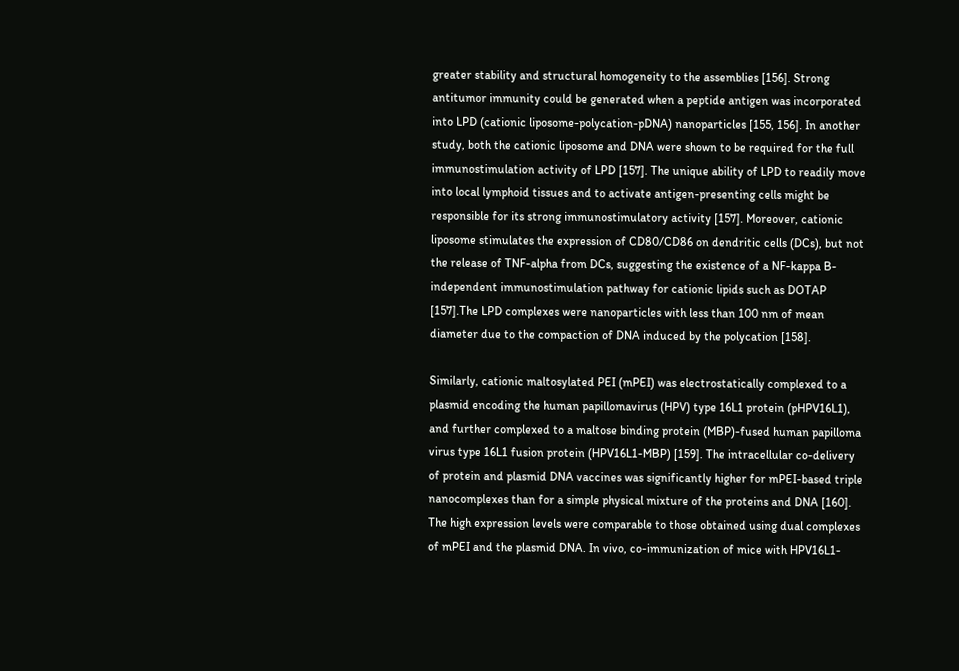greater stability and structural homogeneity to the assemblies [156]. Strong antitumor immunity could be generated when a peptide antigen was incorporated into LPD (cationic liposome-polycation-pDNA) nanoparticles [155, 156]. In another study, both the cationic liposome and DNA were shown to be required for the full immunostimulation activity of LPD [157]. The unique ability of LPD to readily move into local lymphoid tissues and to activate antigen-presenting cells might be responsible for its strong immunostimulatory activity [157]. Moreover, cationic liposome stimulates the expression of CD80/CD86 on dendritic cells (DCs), but not the release of TNF-alpha from DCs, suggesting the existence of a NF-kappa B-independent immunostimulation pathway for cationic lipids such as DOTAP [157].The LPD complexes were nanoparticles with less than 100 nm of mean diameter due to the compaction of DNA induced by the polycation [158].

Similarly, cationic maltosylated PEI (mPEI) was electrostatically complexed to a plasmid encoding the human papillomavirus (HPV) type 16L1 protein (pHPV16L1), and further complexed to a maltose binding protein (MBP)-fused human papilloma virus type 16L1 fusion protein (HPV16L1-MBP) [159]. The intracellular co-delivery of protein and plasmid DNA vaccines was significantly higher for mPEI-based triple nanocomplexes than for a simple physical mixture of the proteins and DNA [160]. The high expression levels were comparable to those obtained using dual complexes of mPEI and the plasmid DNA. In vivo, co-immunization of mice with HPV16L1-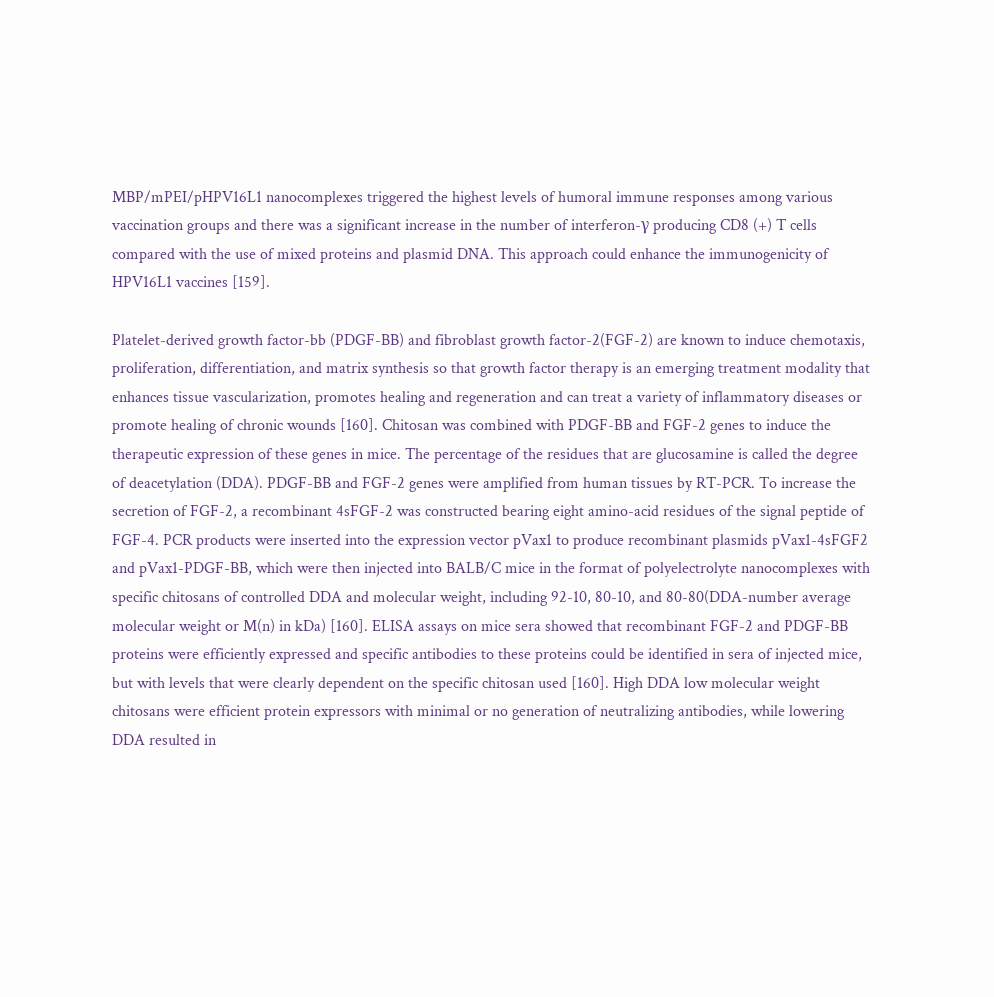MBP/mPEI/pHPV16L1 nanocomplexes triggered the highest levels of humoral immune responses among various vaccination groups and there was a significant increase in the number of interferon-γ producing CD8 (+) T cells compared with the use of mixed proteins and plasmid DNA. This approach could enhance the immunogenicity of HPV16L1 vaccines [159].

Platelet-derived growth factor-bb (PDGF-BB) and fibroblast growth factor-2(FGF-2) are known to induce chemotaxis, proliferation, differentiation, and matrix synthesis so that growth factor therapy is an emerging treatment modality that enhances tissue vascularization, promotes healing and regeneration and can treat a variety of inflammatory diseases or promote healing of chronic wounds [160]. Chitosan was combined with PDGF-BB and FGF-2 genes to induce the therapeutic expression of these genes in mice. The percentage of the residues that are glucosamine is called the degree of deacetylation (DDA). PDGF-BB and FGF-2 genes were amplified from human tissues by RT-PCR. To increase the secretion of FGF-2, a recombinant 4sFGF-2 was constructed bearing eight amino-acid residues of the signal peptide of FGF-4. PCR products were inserted into the expression vector pVax1 to produce recombinant plasmids pVax1-4sFGF2 and pVax1-PDGF-BB, which were then injected into BALB/C mice in the format of polyelectrolyte nanocomplexes with specific chitosans of controlled DDA and molecular weight, including 92-10, 80-10, and 80-80(DDA-number average molecular weight or M(n) in kDa) [160]. ELISA assays on mice sera showed that recombinant FGF-2 and PDGF-BB proteins were efficiently expressed and specific antibodies to these proteins could be identified in sera of injected mice, but with levels that were clearly dependent on the specific chitosan used [160]. High DDA low molecular weight chitosans were efficient protein expressors with minimal or no generation of neutralizing antibodies, while lowering DDA resulted in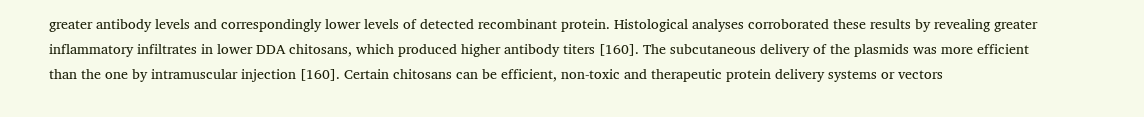greater antibody levels and correspondingly lower levels of detected recombinant protein. Histological analyses corroborated these results by revealing greater inflammatory infiltrates in lower DDA chitosans, which produced higher antibody titers [160]. The subcutaneous delivery of the plasmids was more efficient than the one by intramuscular injection [160]. Certain chitosans can be efficient, non-toxic and therapeutic protein delivery systems or vectors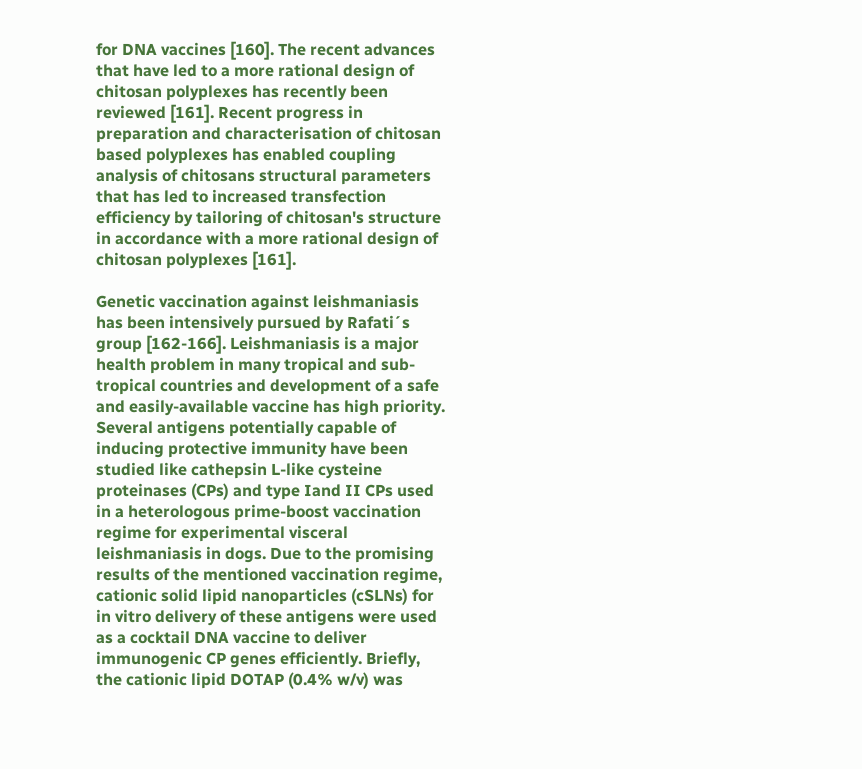for DNA vaccines [160]. The recent advances that have led to a more rational design of chitosan polyplexes has recently been reviewed [161]. Recent progress in preparation and characterisation of chitosan based polyplexes has enabled coupling analysis of chitosans structural parameters that has led to increased transfection efficiency by tailoring of chitosan's structure in accordance with a more rational design of chitosan polyplexes [161].

Genetic vaccination against leishmaniasis has been intensively pursued by Rafati´s group [162-166]. Leishmaniasis is a major health problem in many tropical and sub-tropical countries and development of a safe and easily-available vaccine has high priority. Several antigens potentially capable of inducing protective immunity have been studied like cathepsin L-like cysteine proteinases (CPs) and type Iand II CPs used in a heterologous prime-boost vaccination regime for experimental visceral leishmaniasis in dogs. Due to the promising results of the mentioned vaccination regime, cationic solid lipid nanoparticles (cSLNs) for in vitro delivery of these antigens were used as a cocktail DNA vaccine to deliver immunogenic CP genes efficiently. Briefly, the cationic lipid DOTAP (0.4% w/v) was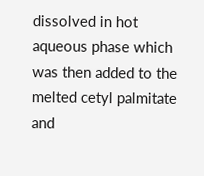dissolved in hot aqueous phase which was then added to the melted cetyl palmitate and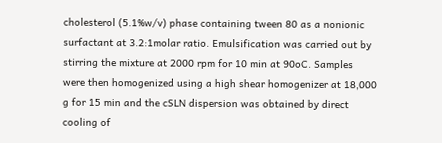cholesterol (5.1%w/v) phase containing tween 80 as a nonionic surfactant at 3.2:1molar ratio. Emulsification was carried out by stirring the mixture at 2000 rpm for 10 min at 90oC. Samples were then homogenized using a high shear homogenizer at 18,000 g for 15 min and the cSLN dispersion was obtained by direct cooling of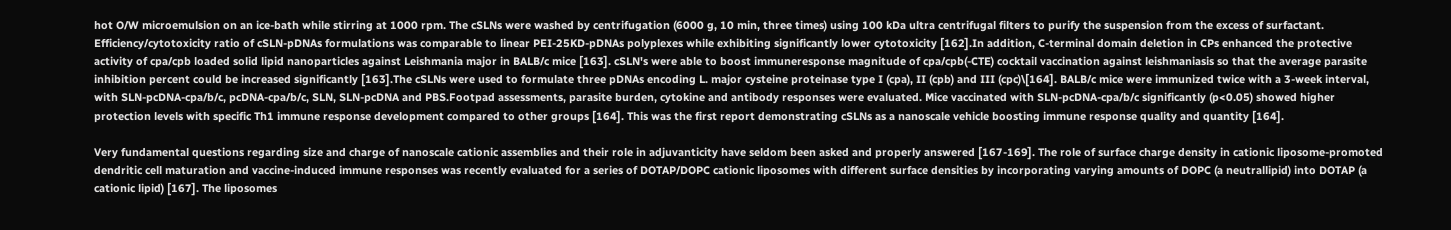hot O/W microemulsion on an ice-bath while stirring at 1000 rpm. The cSLNs were washed by centrifugation (6000 g, 10 min, three times) using 100 kDa ultra centrifugal filters to purify the suspension from the excess of surfactant. Efficiency/cytotoxicity ratio of cSLN-pDNAs formulations was comparable to linear PEI-25KD-pDNAs polyplexes while exhibiting significantly lower cytotoxicity [162].In addition, C-terminal domain deletion in CPs enhanced the protective activity of cpa/cpb loaded solid lipid nanoparticles against Leishmania major in BALB/c mice [163]. cSLN's were able to boost immuneresponse magnitude of cpa/cpb(-CTE) cocktail vaccination against leishmaniasis so that the average parasite inhibition percent could be increased significantly [163].The cSLNs were used to formulate three pDNAs encoding L. major cysteine proteinase type I (cpa), II (cpb) and III (cpc)\[164]. BALB/c mice were immunized twice with a 3-week interval, with SLN-pcDNA-cpa/b/c, pcDNA-cpa/b/c, SLN, SLN-pcDNA and PBS.Footpad assessments, parasite burden, cytokine and antibody responses were evaluated. Mice vaccinated with SLN-pcDNA-cpa/b/c significantly (p<0.05) showed higher protection levels with specific Th1 immune response development compared to other groups [164]. This was the first report demonstrating cSLNs as a nanoscale vehicle boosting immune response quality and quantity [164].

Very fundamental questions regarding size and charge of nanoscale cationic assemblies and their role in adjuvanticity have seldom been asked and properly answered [167-169]. The role of surface charge density in cationic liposome-promoted dendritic cell maturation and vaccine-induced immune responses was recently evaluated for a series of DOTAP/DOPC cationic liposomes with different surface densities by incorporating varying amounts of DOPC (a neutrallipid) into DOTAP (a cationic lipid) [167]. The liposomes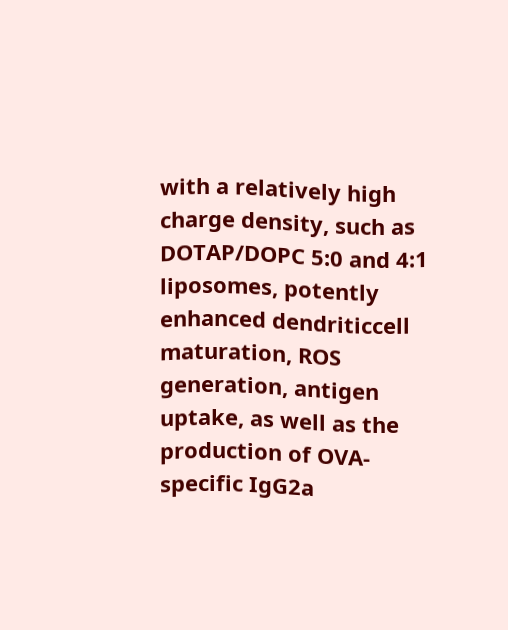with a relatively high charge density, such as DOTAP/DOPC 5:0 and 4:1 liposomes, potently enhanced dendriticcell maturation, ROS generation, antigen uptake, as well as the production of OVA-specific IgG2a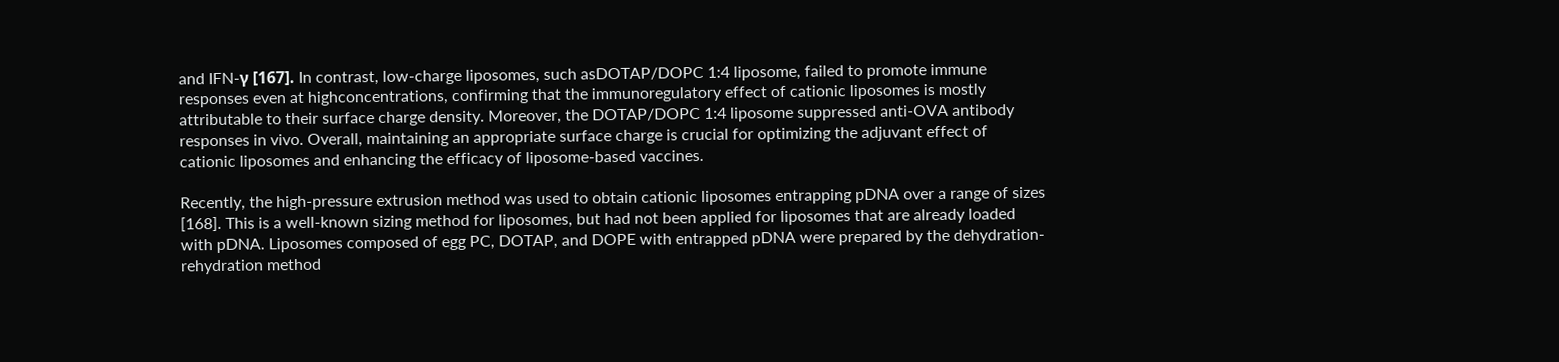and IFN-γ [167]. In contrast, low-charge liposomes, such asDOTAP/DOPC 1:4 liposome, failed to promote immune responses even at highconcentrations, confirming that the immunoregulatory effect of cationic liposomes is mostly attributable to their surface charge density. Moreover, the DOTAP/DOPC 1:4 liposome suppressed anti-OVA antibody responses in vivo. Overall, maintaining an appropriate surface charge is crucial for optimizing the adjuvant effect of cationic liposomes and enhancing the efficacy of liposome-based vaccines.

Recently, the high-pressure extrusion method was used to obtain cationic liposomes entrapping pDNA over a range of sizes [168]. This is a well-known sizing method for liposomes, but had not been applied for liposomes that are already loaded with pDNA. Liposomes composed of egg PC, DOTAP, and DOPE with entrapped pDNA were prepared by the dehydration-rehydration method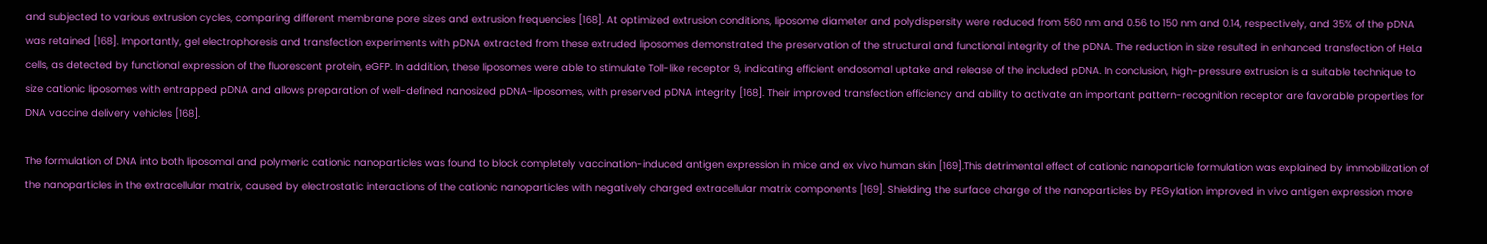and subjected to various extrusion cycles, comparing different membrane pore sizes and extrusion frequencies [168]. At optimized extrusion conditions, liposome diameter and polydispersity were reduced from 560 nm and 0.56 to 150 nm and 0.14, respectively, and 35% of the pDNA was retained [168]. Importantly, gel electrophoresis and transfection experiments with pDNA extracted from these extruded liposomes demonstrated the preservation of the structural and functional integrity of the pDNA. The reduction in size resulted in enhanced transfection of HeLa cells, as detected by functional expression of the fluorescent protein, eGFP. In addition, these liposomes were able to stimulate Toll-like receptor 9, indicating efficient endosomal uptake and release of the included pDNA. In conclusion, high-pressure extrusion is a suitable technique to size cationic liposomes with entrapped pDNA and allows preparation of well-defined nanosized pDNA-liposomes, with preserved pDNA integrity [168]. Their improved transfection efficiency and ability to activate an important pattern-recognition receptor are favorable properties for DNA vaccine delivery vehicles [168].

The formulation of DNA into both liposomal and polymeric cationic nanoparticles was found to block completely vaccination-induced antigen expression in mice and ex vivo human skin [169].This detrimental effect of cationic nanoparticle formulation was explained by immobilization of the nanoparticles in the extracellular matrix, caused by electrostatic interactions of the cationic nanoparticles with negatively charged extracellular matrix components [169]. Shielding the surface charge of the nanoparticles by PEGylation improved in vivo antigen expression more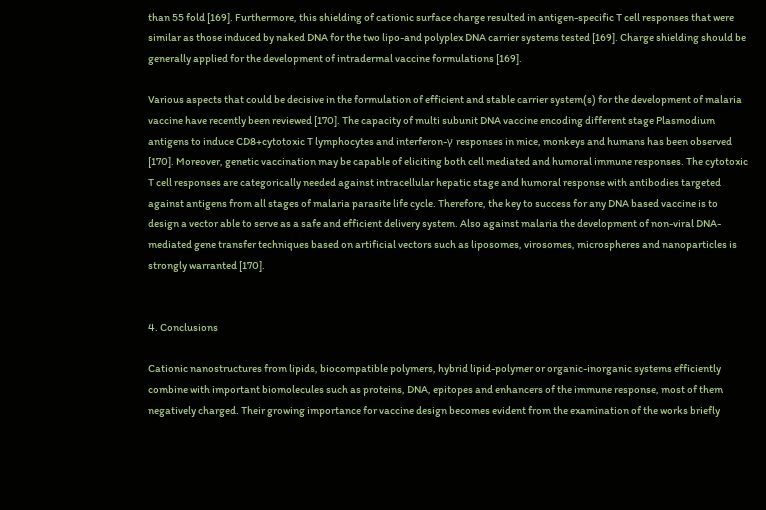than 55 fold [169]. Furthermore, this shielding of cationic surface charge resulted in antigen-specific T cell responses that were similar as those induced by naked DNA for the two lipo-and polyplex DNA carrier systems tested [169]. Charge shielding should be generally applied for the development of intradermal vaccine formulations [169].

Various aspects that could be decisive in the formulation of efficient and stable carrier system(s) for the development of malaria vaccine have recently been reviewed [170]. The capacity of multi subunit DNA vaccine encoding different stage Plasmodium antigens to induce CD8+cytotoxic T lymphocytes and interferon-γ responses in mice, monkeys and humans has been observed [170]. Moreover, genetic vaccination may be capable of eliciting both cell mediated and humoral immune responses. The cytotoxic T cell responses are categorically needed against intracellular hepatic stage and humoral response with antibodies targeted against antigens from all stages of malaria parasite life cycle. Therefore, the key to success for any DNA based vaccine is to design a vector able to serve as a safe and efficient delivery system. Also against malaria the development of non-viral DNA-mediated gene transfer techniques based on artificial vectors such as liposomes, virosomes, microspheres and nanoparticles is strongly warranted [170].


4. Conclusions

Cationic nanostructures from lipids, biocompatible polymers, hybrid lipid-polymer or organic-inorganic systems efficiently combine with important biomolecules such as proteins, DNA, epitopes and enhancers of the immune response, most of them negatively charged. Their growing importance for vaccine design becomes evident from the examination of the works briefly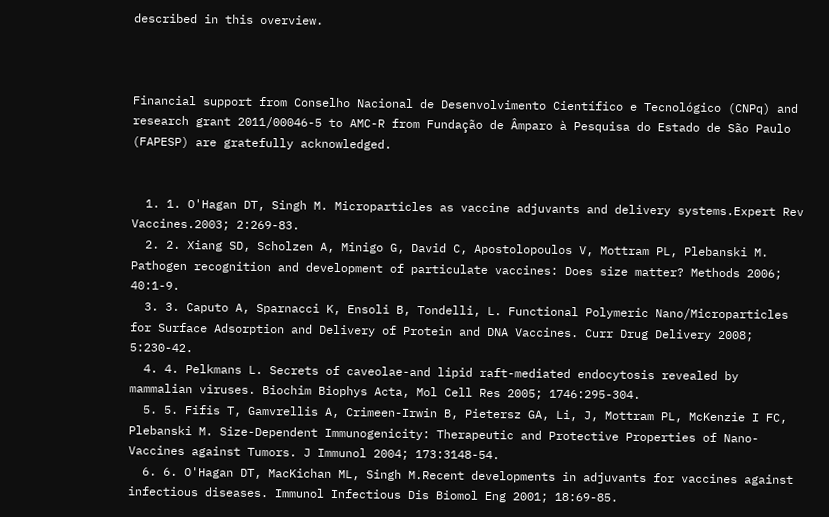described in this overview.



Financial support from Conselho Nacional de Desenvolvimento Científico e Tecnológico (CNPq) and research grant 2011/00046-5 to AMC-R from Fundação de Âmparo à Pesquisa do Estado de São Paulo (FAPESP) are gratefully acknowledged.


  1. 1. O'Hagan DT, Singh M. Microparticles as vaccine adjuvants and delivery systems.Expert Rev Vaccines.2003; 2:269-83.
  2. 2. Xiang SD, Scholzen A, Minigo G, David C, Apostolopoulos V, Mottram PL, Plebanski M. Pathogen recognition and development of particulate vaccines: Does size matter? Methods 2006; 40:1-9.
  3. 3. Caputo A, Sparnacci K, Ensoli B, Tondelli, L. Functional Polymeric Nano/Microparticles for Surface Adsorption and Delivery of Protein and DNA Vaccines. Curr Drug Delivery 2008; 5:230-42.
  4. 4. Pelkmans L. Secrets of caveolae-and lipid raft-mediated endocytosis revealed by mammalian viruses. Biochim Biophys Acta, Mol Cell Res 2005; 1746:295-304.
  5. 5. Fifis T, Gamvrellis A, Crimeen-Irwin B, Pietersz GA, Li, J, Mottram PL, McKenzie I FC, Plebanski M. Size-Dependent Immunogenicity: Therapeutic and Protective Properties of Nano-Vaccines against Tumors. J Immunol 2004; 173:3148-54.
  6. 6. O'Hagan DT, MacKichan ML, Singh M.Recent developments in adjuvants for vaccines against infectious diseases. Immunol Infectious Dis Biomol Eng 2001; 18:69-85.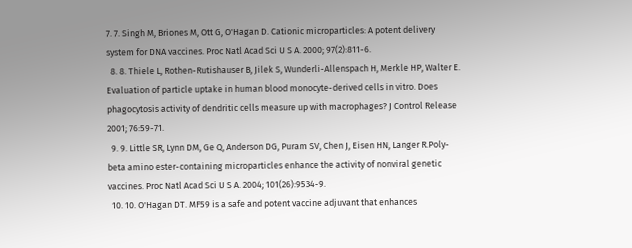7. 7. Singh M, Briones M, Ott G, O'Hagan D. Cationic microparticles: A potent delivery system for DNA vaccines. Proc Natl Acad Sci U S A. 2000; 97(2):811-6.
  8. 8. Thiele L, Rothen-Rutishauser B, Jilek S, Wunderli-Allenspach H, Merkle HP, Walter E. Evaluation of particle uptake in human blood monocyte-derived cells in vitro. Does phagocytosis activity of dendritic cells measure up with macrophages? J Control Release 2001; 76:59-71.
  9. 9. Little SR, Lynn DM, Ge Q, Anderson DG, Puram SV, Chen J, Eisen HN, Langer R.Poly-beta amino ester-containing microparticles enhance the activity of nonviral genetic vaccines. Proc Natl Acad Sci U S A. 2004; 101(26):9534-9.
  10. 10. O'Hagan DT. MF59 is a safe and potent vaccine adjuvant that enhances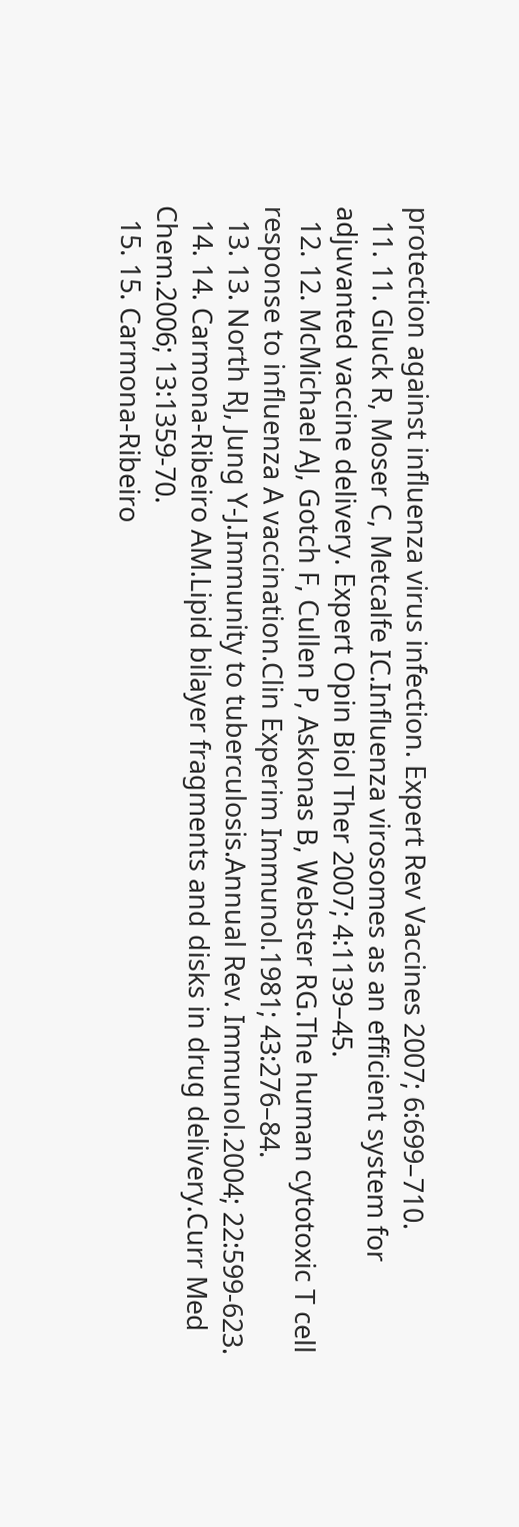protection against influenza virus infection. Expert Rev Vaccines 2007; 6:699–710.
  11. 11. Gluck R, Moser C, Metcalfe IC.Influenza virosomes as an efficient system for adjuvanted vaccine delivery. Expert Opin Biol Ther 2007; 4:1139–45.
  12. 12. McMichael AJ, Gotch F, Cullen P, Askonas B, Webster RG.The human cytotoxic T cell response to influenza A vaccination.Clin Experim Immunol.1981; 43:276–84.
  13. 13. North RJ, Jung Y-J.Immunity to tuberculosis.Annual Rev. Immunol.2004; 22:599-623.
  14. 14. Carmona-Ribeiro AM.Lipid bilayer fragments and disks in drug delivery.Curr Med Chem.2006; 13:1359-70.
  15. 15. Carmona-Ribeiro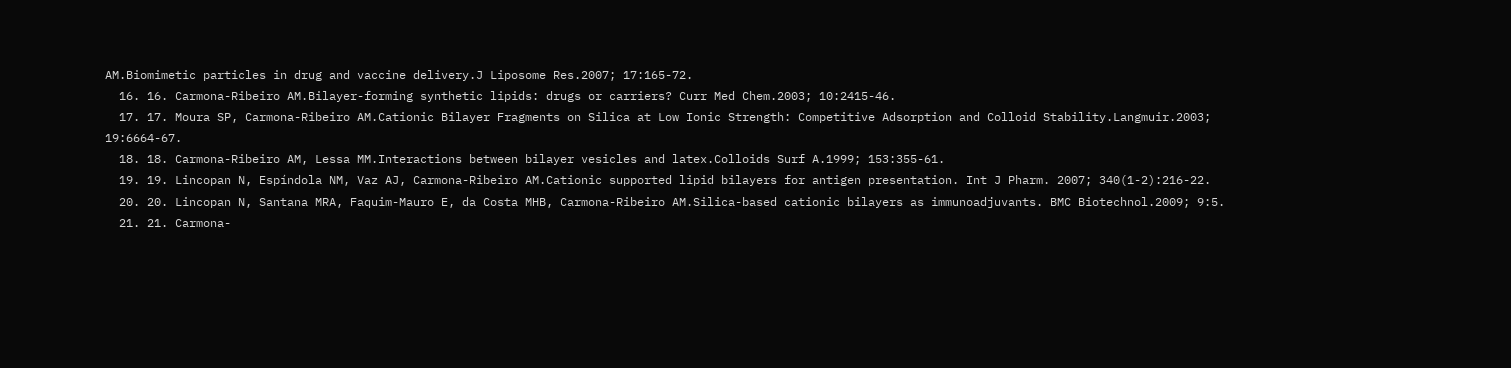AM.Biomimetic particles in drug and vaccine delivery.J Liposome Res.2007; 17:165-72.
  16. 16. Carmona-Ribeiro AM.Bilayer-forming synthetic lipids: drugs or carriers? Curr Med Chem.2003; 10:2415-46.
  17. 17. Moura SP, Carmona-Ribeiro AM.Cationic Bilayer Fragments on Silica at Low Ionic Strength: Competitive Adsorption and Colloid Stability.Langmuir.2003; 19:6664-67.
  18. 18. Carmona-Ribeiro AM, Lessa MM.Interactions between bilayer vesicles and latex.Colloids Surf A.1999; 153:355-61.
  19. 19. Lincopan N, Espíndola NM, Vaz AJ, Carmona-Ribeiro AM.Cationic supported lipid bilayers for antigen presentation. Int J Pharm. 2007; 340(1-2):216-22.
  20. 20. Lincopan N, Santana MRA, Faquim-Mauro E, da Costa MHB, Carmona-Ribeiro AM.Silica-based cationic bilayers as immunoadjuvants. BMC Biotechnol.2009; 9:5.
  21. 21. Carmona-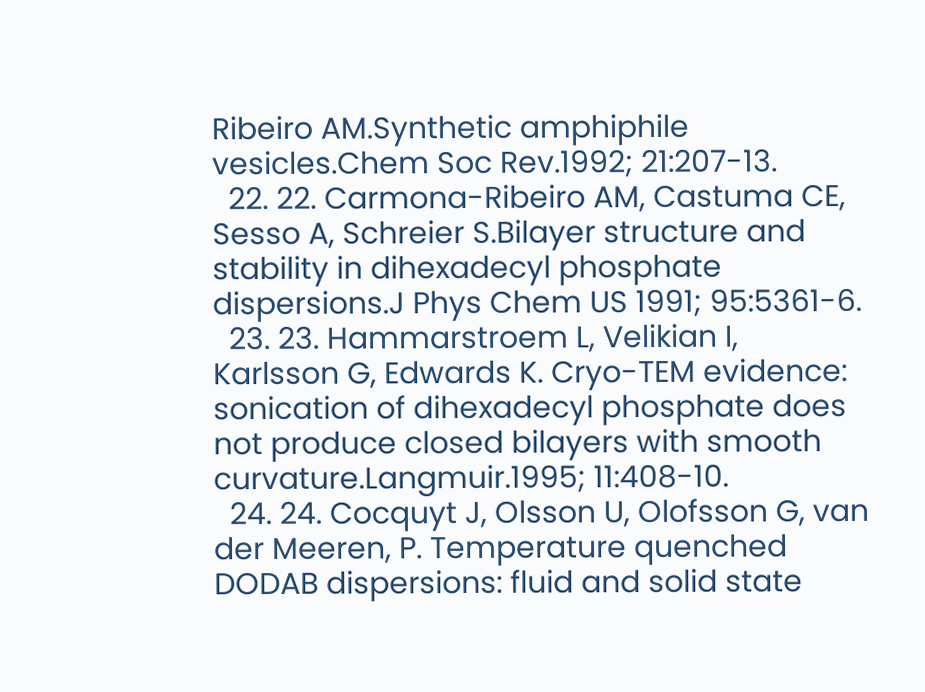Ribeiro AM.Synthetic amphiphile vesicles.Chem Soc Rev.1992; 21:207-13.
  22. 22. Carmona-Ribeiro AM, Castuma CE, Sesso A, Schreier S.Bilayer structure and stability in dihexadecyl phosphate dispersions.J Phys Chem US 1991; 95:5361-6.
  23. 23. Hammarstroem L, Velikian I, Karlsson G, Edwards K. Cryo-TEM evidence: sonication of dihexadecyl phosphate does not produce closed bilayers with smooth curvature.Langmuir.1995; 11:408-10.
  24. 24. Cocquyt J, Olsson U, Olofsson G, van der Meeren, P. Temperature quenched DODAB dispersions: fluid and solid state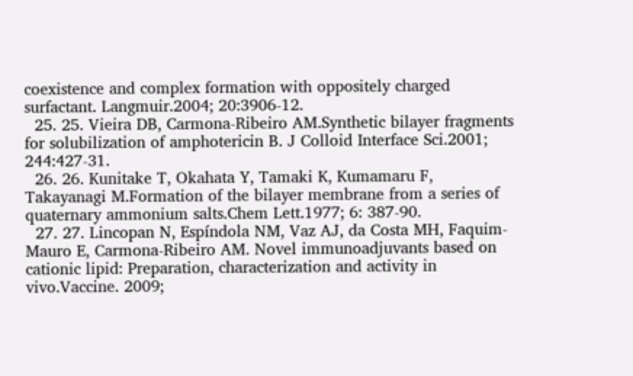coexistence and complex formation with oppositely charged surfactant. Langmuir.2004; 20:3906-12.
  25. 25. Vieira DB, Carmona-Ribeiro AM.Synthetic bilayer fragments for solubilization of amphotericin B. J Colloid Interface Sci.2001; 244:427-31.
  26. 26. Kunitake T, Okahata Y, Tamaki K, Kumamaru F, Takayanagi M.Formation of the bilayer membrane from a series of quaternary ammonium salts.Chem Lett.1977; 6: 387-90.
  27. 27. Lincopan N, Espíndola NM, Vaz AJ, da Costa MH, Faquim-Mauro E, Carmona-Ribeiro AM. Novel immunoadjuvants based on cationic lipid: Preparation, characterization and activity in vivo.Vaccine. 2009;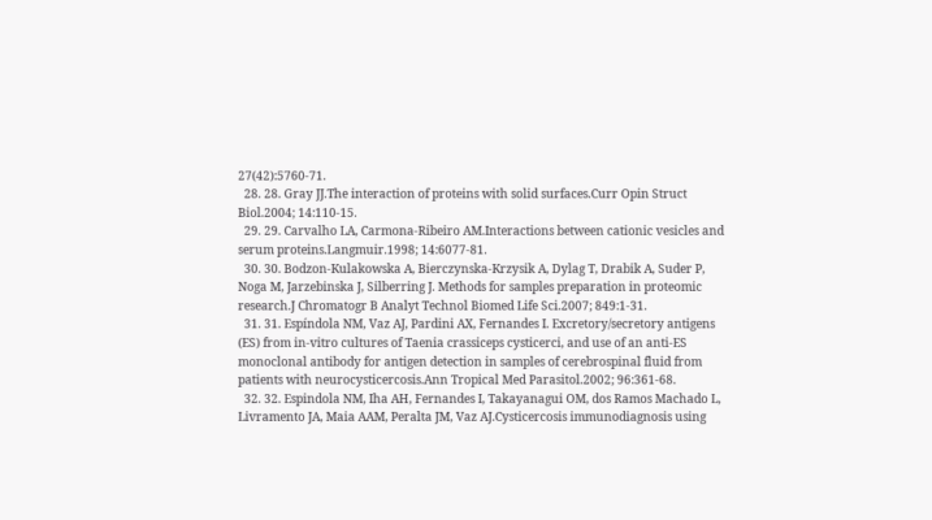27(42):5760-71.
  28. 28. Gray JJ.The interaction of proteins with solid surfaces.Curr Opin Struct Biol.2004; 14:110-15.
  29. 29. Carvalho LA, Carmona-Ribeiro AM.Interactions between cationic vesicles and serum proteins.Langmuir.1998; 14:6077-81.
  30. 30. Bodzon-Kulakowska A, Bierczynska-Krzysik A, Dylag T, Drabik A, Suder P, Noga M, Jarzebinska J, Silberring J. Methods for samples preparation in proteomic research.J Chromatogr B Analyt Technol Biomed Life Sci.2007; 849:1-31.
  31. 31. Espíndola NM, Vaz AJ, Pardini AX, Fernandes I. Excretory/secretory antigens (ES) from in-vitro cultures of Taenia crassiceps cysticerci, and use of an anti-ES monoclonal antibody for antigen detection in samples of cerebrospinal fluid from patients with neurocysticercosis.Ann Tropical Med Parasitol.2002; 96:361-68.
  32. 32. Espindola NM, Iha AH, Fernandes I, Takayanagui OM, dos Ramos Machado L, Livramento JA, Maia AAM, Peralta JM, Vaz AJ.Cysticercosis immunodiagnosis using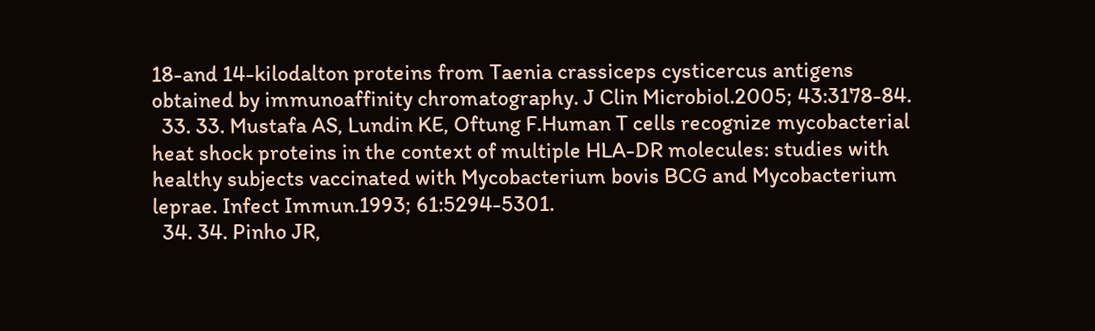18-and 14-kilodalton proteins from Taenia crassiceps cysticercus antigens obtained by immunoaffinity chromatography. J Clin Microbiol.2005; 43:3178-84.
  33. 33. Mustafa AS, Lundin KE, Oftung F.Human T cells recognize mycobacterial heat shock proteins in the context of multiple HLA-DR molecules: studies with healthy subjects vaccinated with Mycobacterium bovis BCG and Mycobacterium leprae. Infect Immun.1993; 61:5294-5301.
  34. 34. Pinho JR,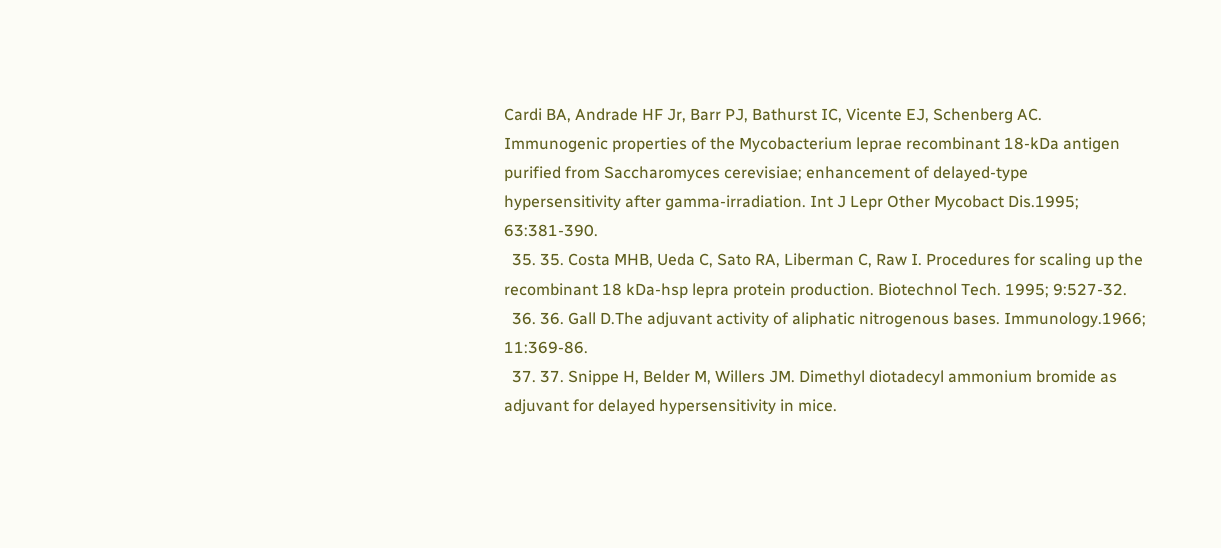Cardi BA, Andrade HF Jr, Barr PJ, Bathurst IC, Vicente EJ, Schenberg AC. Immunogenic properties of the Mycobacterium leprae recombinant 18-kDa antigen purified from Saccharomyces cerevisiae; enhancement of delayed-type hypersensitivity after gamma-irradiation. Int J Lepr Other Mycobact Dis.1995; 63:381-390.
  35. 35. Costa MHB, Ueda C, Sato RA, Liberman C, Raw I. Procedures for scaling up the recombinant 18 kDa-hsp lepra protein production. Biotechnol Tech. 1995; 9:527-32.
  36. 36. Gall D.The adjuvant activity of aliphatic nitrogenous bases. Immunology.1966; 11:369-86.
  37. 37. Snippe H, Belder M, Willers JM. Dimethyl diotadecyl ammonium bromide as adjuvant for delayed hypersensitivity in mice.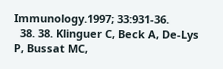Immunology.1997; 33:931-36.
  38. 38. Klinguer C, Beck A, De-Lys P, Bussat MC,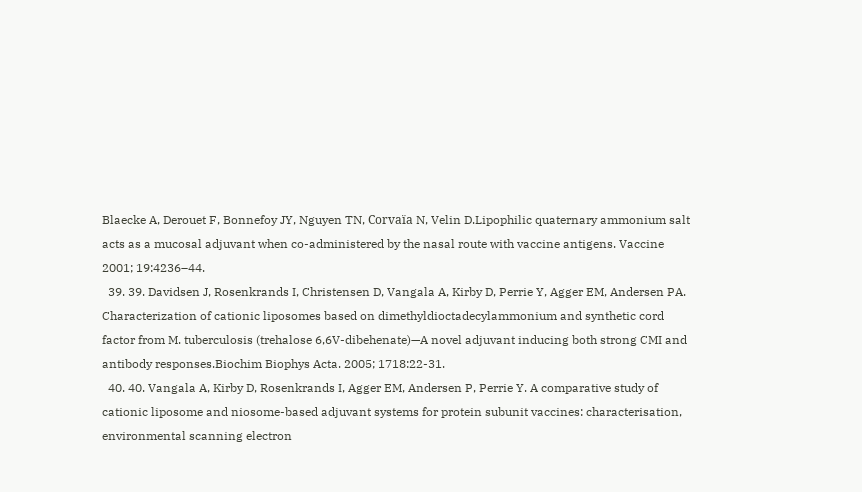Blaecke A, Derouet F, Bonnefoy JY, Nguyen TN, Corvaïa N, Velin D.Lipophilic quaternary ammonium salt acts as a mucosal adjuvant when co-administered by the nasal route with vaccine antigens. Vaccine 2001; 19:4236–44.
  39. 39. Davidsen J, Rosenkrands I, Christensen D, Vangala A, Kirby D, Perrie Y, Agger EM, Andersen PA. Characterization of cationic liposomes based on dimethyldioctadecylammonium and synthetic cord factor from M. tuberculosis (trehalose 6,6V-dibehenate)—A novel adjuvant inducing both strong CMI and antibody responses.Biochim Biophys Acta. 2005; 1718:22-31.
  40. 40. Vangala A, Kirby D, Rosenkrands I, Agger EM, Andersen P, Perrie Y. A comparative study of cationic liposome and niosome-based adjuvant systems for protein subunit vaccines: characterisation, environmental scanning electron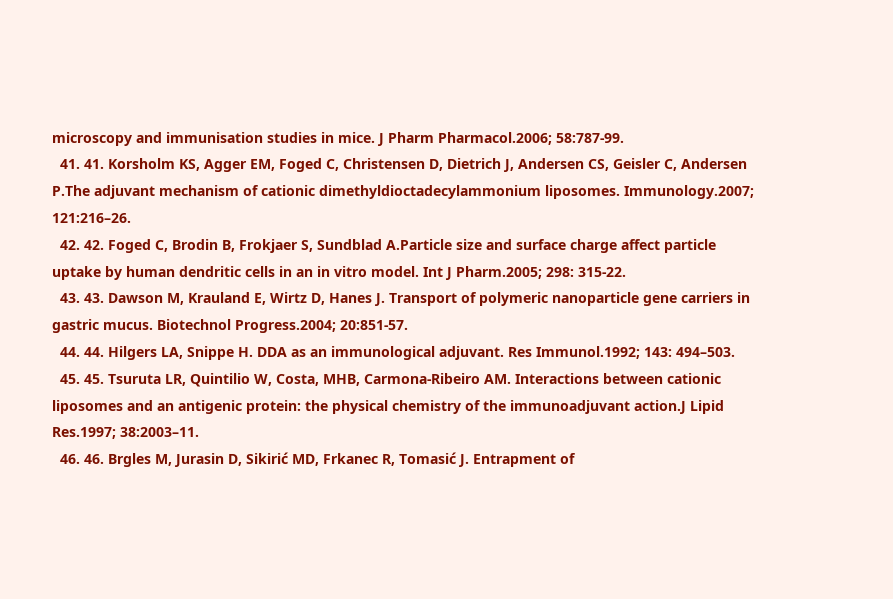microscopy and immunisation studies in mice. J Pharm Pharmacol.2006; 58:787-99.
  41. 41. Korsholm KS, Agger EM, Foged C, Christensen D, Dietrich J, Andersen CS, Geisler C, Andersen P.The adjuvant mechanism of cationic dimethyldioctadecylammonium liposomes. Immunology.2007; 121:216–26.
  42. 42. Foged C, Brodin B, Frokjaer S, Sundblad A.Particle size and surface charge affect particle uptake by human dendritic cells in an in vitro model. Int J Pharm.2005; 298: 315-22.
  43. 43. Dawson M, Krauland E, Wirtz D, Hanes J. Transport of polymeric nanoparticle gene carriers in gastric mucus. Biotechnol Progress.2004; 20:851-57.
  44. 44. Hilgers LA, Snippe H. DDA as an immunological adjuvant. Res Immunol.1992; 143: 494–503.
  45. 45. Tsuruta LR, Quintilio W, Costa, MHB, Carmona-Ribeiro AM. Interactions between cationic liposomes and an antigenic protein: the physical chemistry of the immunoadjuvant action.J Lipid Res.1997; 38:2003–11.
  46. 46. Brgles M, Jurasin D, Sikirić MD, Frkanec R, Tomasić J. Entrapment of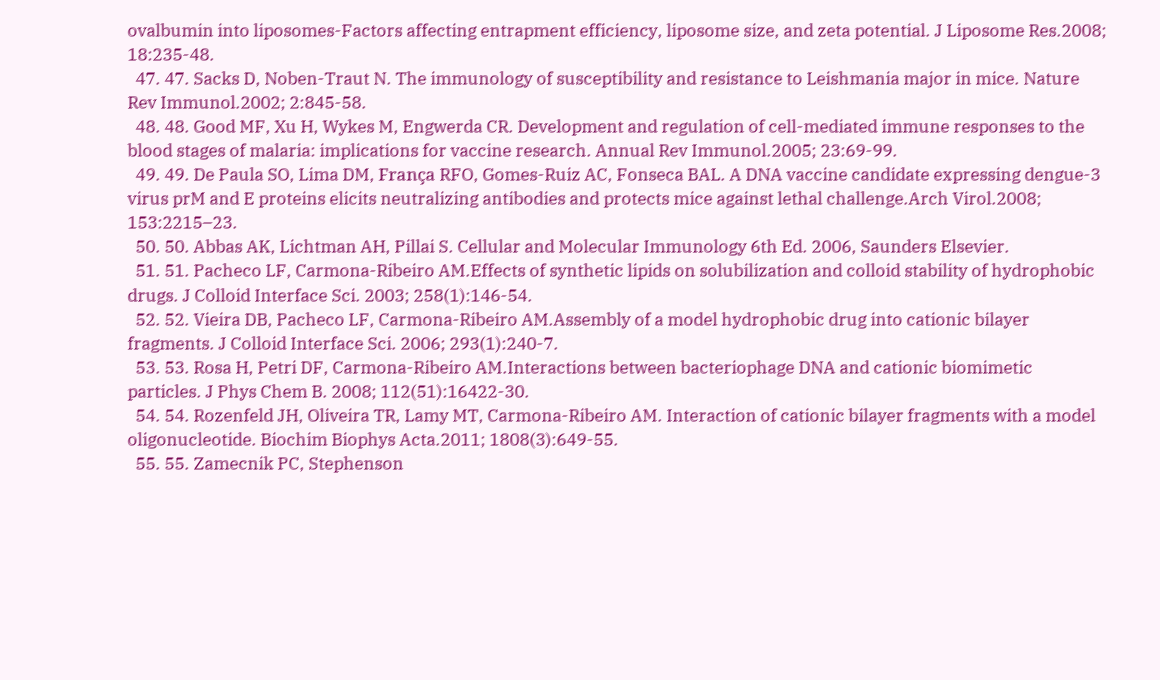ovalbumin into liposomes-Factors affecting entrapment efficiency, liposome size, and zeta potential. J Liposome Res.2008; 18:235-48.
  47. 47. Sacks D, Noben-Traut N. The immunology of susceptibility and resistance to Leishmania major in mice. Nature Rev Immunol.2002; 2:845-58.
  48. 48. Good MF, Xu H, Wykes M, Engwerda CR. Development and regulation of cell-mediated immune responses to the blood stages of malaria: implications for vaccine research. Annual Rev Immunol.2005; 23:69-99.
  49. 49. De Paula SO, Lima DM, França RFO, Gomes-Ruiz AC, Fonseca BAL. A DNA vaccine candidate expressing dengue-3 virus prM and E proteins elicits neutralizing antibodies and protects mice against lethal challenge.Arch Virol.2008; 153:2215–23.
  50. 50. Abbas AK, Lichtman AH, Pillai S. Cellular and Molecular Immunology 6th Ed. 2006, Saunders Elsevier.
  51. 51. Pacheco LF, Carmona-Ribeiro AM.Effects of synthetic lipids on solubilization and colloid stability of hydrophobic drugs. J Colloid Interface Sci. 2003; 258(1):146-54.
  52. 52. Vieira DB, Pacheco LF, Carmona-Ribeiro AM.Assembly of a model hydrophobic drug into cationic bilayer fragments. J Colloid Interface Sci. 2006; 293(1):240-7.
  53. 53. Rosa H, Petri DF, Carmona-Ribeiro AM.Interactions between bacteriophage DNA and cationic biomimetic particles. J Phys Chem B. 2008; 112(51):16422-30.
  54. 54. Rozenfeld JH, Oliveira TR, Lamy MT, Carmona-Ribeiro AM. Interaction of cationic bilayer fragments with a model oligonucleotide. Biochim Biophys Acta.2011; 1808(3):649-55.
  55. 55. Zamecnik PC, Stephenson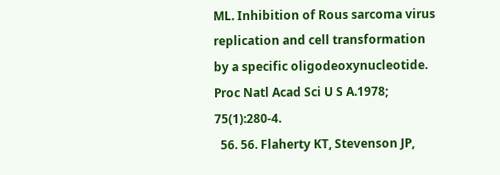ML. Inhibition of Rous sarcoma virus replication and cell transformation by a specific oligodeoxynucleotide. Proc Natl Acad Sci U S A.1978; 75(1):280-4.
  56. 56. Flaherty KT, Stevenson JP,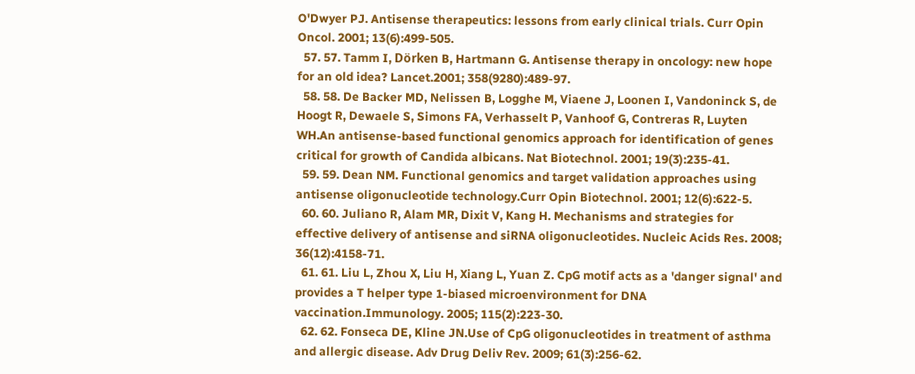O'Dwyer PJ. Antisense therapeutics: lessons from early clinical trials. Curr Opin Oncol. 2001; 13(6):499-505.
  57. 57. Tamm I, Dörken B, Hartmann G. Antisense therapy in oncology: new hope for an old idea? Lancet.2001; 358(9280):489-97.
  58. 58. De Backer MD, Nelissen B, Logghe M, Viaene J, Loonen I, Vandoninck S, de Hoogt R, Dewaele S, Simons FA, Verhasselt P, Vanhoof G, Contreras R, Luyten WH.An antisense-based functional genomics approach for identification of genes critical for growth of Candida albicans. Nat Biotechnol. 2001; 19(3):235-41.
  59. 59. Dean NM. Functional genomics and target validation approaches using antisense oligonucleotide technology.Curr Opin Biotechnol. 2001; 12(6):622-5.
  60. 60. Juliano R, Alam MR, Dixit V, Kang H. Mechanisms and strategies for effective delivery of antisense and siRNA oligonucleotides. Nucleic Acids Res. 2008; 36(12):4158-71.
  61. 61. Liu L, Zhou X, Liu H, Xiang L, Yuan Z. CpG motif acts as a 'danger signal' and provides a T helper type 1-biased microenvironment for DNA vaccination.Immunology. 2005; 115(2):223-30.
  62. 62. Fonseca DE, Kline JN.Use of CpG oligonucleotides in treatment of asthma and allergic disease. Adv Drug Deliv Rev. 2009; 61(3):256-62.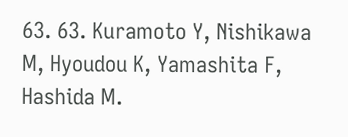63. 63. Kuramoto Y, Nishikawa M, Hyoudou K, Yamashita F, Hashida M.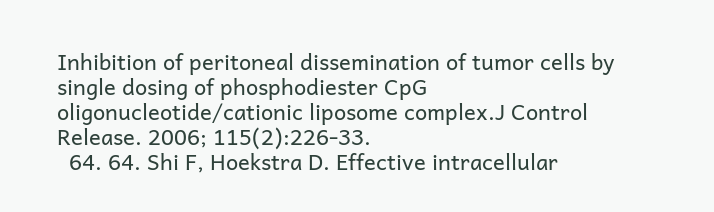Inhibition of peritoneal dissemination of tumor cells by single dosing of phosphodiester CpG oligonucleotide/cationic liposome complex.J Control Release. 2006; 115(2):226-33.
  64. 64. Shi F, Hoekstra D. Effective intracellular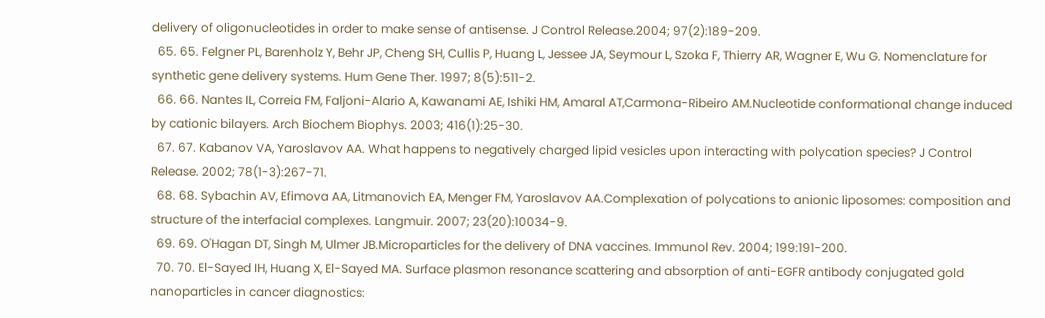delivery of oligonucleotides in order to make sense of antisense. J Control Release.2004; 97(2):189-209.
  65. 65. Felgner PL, Barenholz Y, Behr JP, Cheng SH, Cullis P, Huang L, Jessee JA, Seymour L, Szoka F, Thierry AR, Wagner E, Wu G. Nomenclature for synthetic gene delivery systems. Hum Gene Ther. 1997; 8(5):511-2.
  66. 66. Nantes IL, Correia FM, Faljoni-Alario A, Kawanami AE, Ishiki HM, Amaral AT,Carmona-Ribeiro AM.Nucleotide conformational change induced by cationic bilayers. Arch Biochem Biophys. 2003; 416(1):25-30.
  67. 67. Kabanov VA, Yaroslavov AA. What happens to negatively charged lipid vesicles upon interacting with polycation species? J Control Release. 2002; 78(1-3):267-71.
  68. 68. Sybachin AV, Efimova AA, Litmanovich EA, Menger FM, Yaroslavov AA.Complexation of polycations to anionic liposomes: composition and structure of the interfacial complexes. Langmuir. 2007; 23(20):10034-9.
  69. 69. O'Hagan DT, Singh M, Ulmer JB.Microparticles for the delivery of DNA vaccines. Immunol Rev. 2004; 199:191-200.
  70. 70. El-Sayed IH, Huang X, El-Sayed MA. Surface plasmon resonance scattering and absorption of anti-EGFR antibody conjugated gold nanoparticles in cancer diagnostics: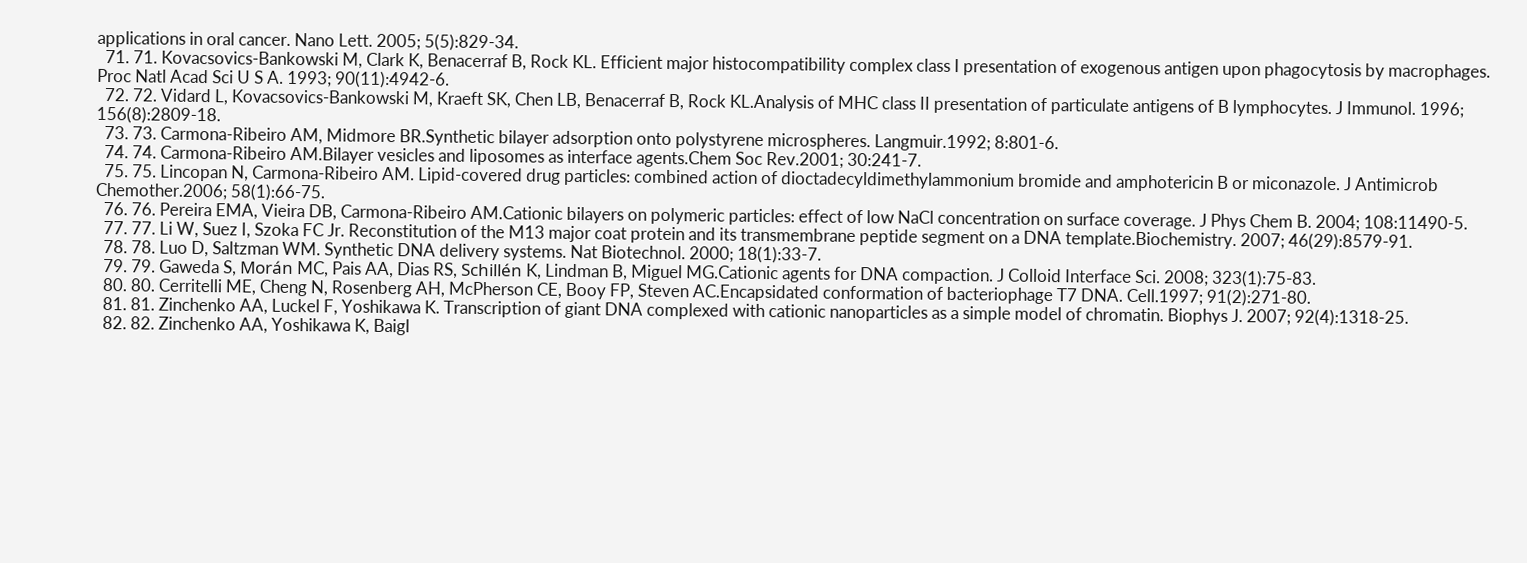applications in oral cancer. Nano Lett. 2005; 5(5):829-34.
  71. 71. Kovacsovics-Bankowski M, Clark K, Benacerraf B, Rock KL. Efficient major histocompatibility complex class I presentation of exogenous antigen upon phagocytosis by macrophages. Proc Natl Acad Sci U S A. 1993; 90(11):4942-6.
  72. 72. Vidard L, Kovacsovics-Bankowski M, Kraeft SK, Chen LB, Benacerraf B, Rock KL.Analysis of MHC class II presentation of particulate antigens of B lymphocytes. J Immunol. 1996; 156(8):2809-18.
  73. 73. Carmona-Ribeiro AM, Midmore BR.Synthetic bilayer adsorption onto polystyrene microspheres. Langmuir.1992; 8:801-6.
  74. 74. Carmona-Ribeiro AM.Bilayer vesicles and liposomes as interface agents.Chem Soc Rev.2001; 30:241-7.
  75. 75. Lincopan N, Carmona-Ribeiro AM. Lipid-covered drug particles: combined action of dioctadecyldimethylammonium bromide and amphotericin B or miconazole. J Antimicrob Chemother.2006; 58(1):66-75.
  76. 76. Pereira EMA, Vieira DB, Carmona-Ribeiro AM.Cationic bilayers on polymeric particles: effect of low NaCl concentration on surface coverage. J Phys Chem B. 2004; 108:11490-5.
  77. 77. Li W, Suez I, Szoka FC Jr. Reconstitution of the M13 major coat protein and its transmembrane peptide segment on a DNA template.Biochemistry. 2007; 46(29):8579-91.
  78. 78. Luo D, Saltzman WM. Synthetic DNA delivery systems. Nat Biotechnol. 2000; 18(1):33-7.
  79. 79. Gaweda S, Morán MC, Pais AA, Dias RS, Schillén K, Lindman B, Miguel MG.Cationic agents for DNA compaction. J Colloid Interface Sci. 2008; 323(1):75-83.
  80. 80. Cerritelli ME, Cheng N, Rosenberg AH, McPherson CE, Booy FP, Steven AC.Encapsidated conformation of bacteriophage T7 DNA. Cell.1997; 91(2):271-80.
  81. 81. Zinchenko AA, Luckel F, Yoshikawa K. Transcription of giant DNA complexed with cationic nanoparticles as a simple model of chromatin. Biophys J. 2007; 92(4):1318-25.
  82. 82. Zinchenko AA, Yoshikawa K, Baigl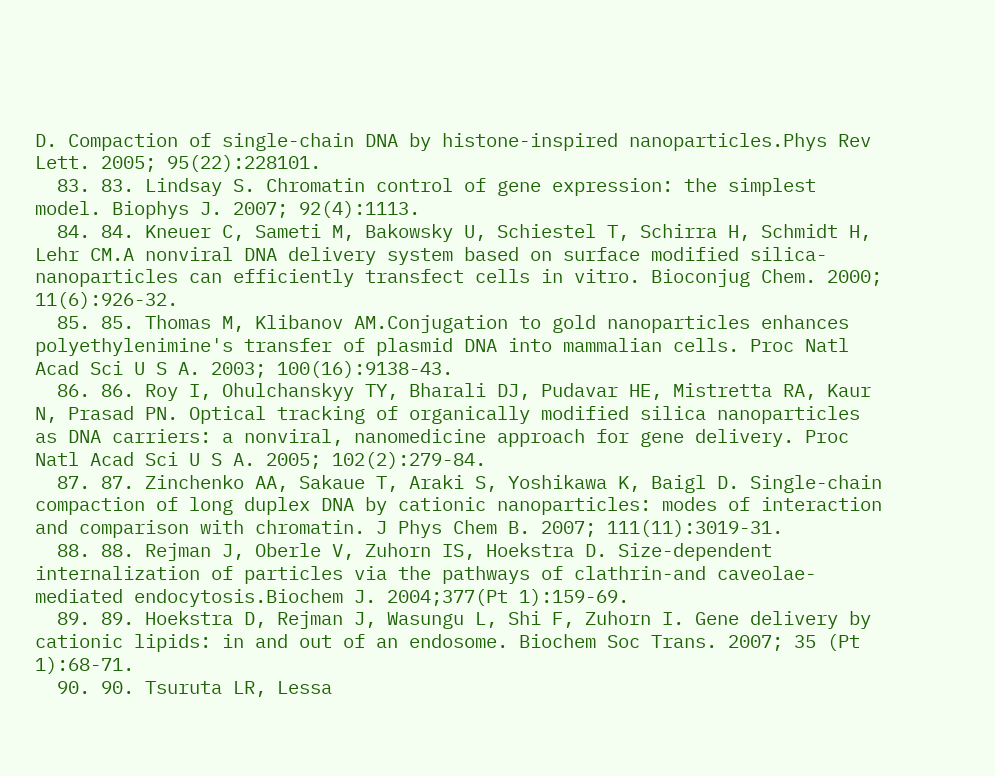D. Compaction of single-chain DNA by histone-inspired nanoparticles.Phys Rev Lett. 2005; 95(22):228101.
  83. 83. Lindsay S. Chromatin control of gene expression: the simplest model. Biophys J. 2007; 92(4):1113.
  84. 84. Kneuer C, Sameti M, Bakowsky U, Schiestel T, Schirra H, Schmidt H, Lehr CM.A nonviral DNA delivery system based on surface modified silica-nanoparticles can efficiently transfect cells in vitro. Bioconjug Chem. 2000; 11(6):926-32.
  85. 85. Thomas M, Klibanov AM.Conjugation to gold nanoparticles enhances polyethylenimine's transfer of plasmid DNA into mammalian cells. Proc Natl Acad Sci U S A. 2003; 100(16):9138-43.
  86. 86. Roy I, Ohulchanskyy TY, Bharali DJ, Pudavar HE, Mistretta RA, Kaur N, Prasad PN. Optical tracking of organically modified silica nanoparticles as DNA carriers: a nonviral, nanomedicine approach for gene delivery. Proc Natl Acad Sci U S A. 2005; 102(2):279-84.
  87. 87. Zinchenko AA, Sakaue T, Araki S, Yoshikawa K, Baigl D. Single-chain compaction of long duplex DNA by cationic nanoparticles: modes of interaction and comparison with chromatin. J Phys Chem B. 2007; 111(11):3019-31.
  88. 88. Rejman J, Oberle V, Zuhorn IS, Hoekstra D. Size-dependent internalization of particles via the pathways of clathrin-and caveolae-mediated endocytosis.Biochem J. 2004;377(Pt 1):159-69.
  89. 89. Hoekstra D, Rejman J, Wasungu L, Shi F, Zuhorn I. Gene delivery by cationic lipids: in and out of an endosome. Biochem Soc Trans. 2007; 35 (Pt 1):68-71.
  90. 90. Tsuruta LR, Lessa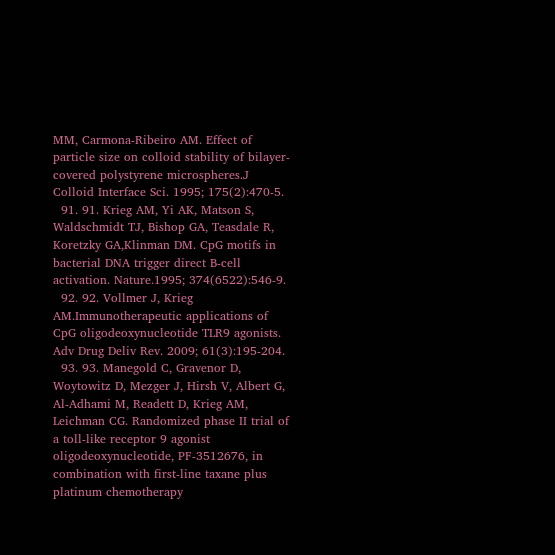MM, Carmona-Ribeiro AM. Effect of particle size on colloid stability of bilayer-covered polystyrene microspheres.J Colloid Interface Sci. 1995; 175(2):470-5.
  91. 91. Krieg AM, Yi AK, Matson S, Waldschmidt TJ, Bishop GA, Teasdale R, Koretzky GA,Klinman DM. CpG motifs in bacterial DNA trigger direct B-cell activation. Nature.1995; 374(6522):546-9.
  92. 92. Vollmer J, Krieg AM.Immunotherapeutic applications of CpG oligodeoxynucleotide TLR9 agonists. Adv Drug Deliv Rev. 2009; 61(3):195-204.
  93. 93. Manegold C, Gravenor D, Woytowitz D, Mezger J, Hirsh V, Albert G, Al-Adhami M, Readett D, Krieg AM, Leichman CG. Randomized phase II trial of a toll-like receptor 9 agonist oligodeoxynucleotide, PF-3512676, in combination with first-line taxane plus platinum chemotherapy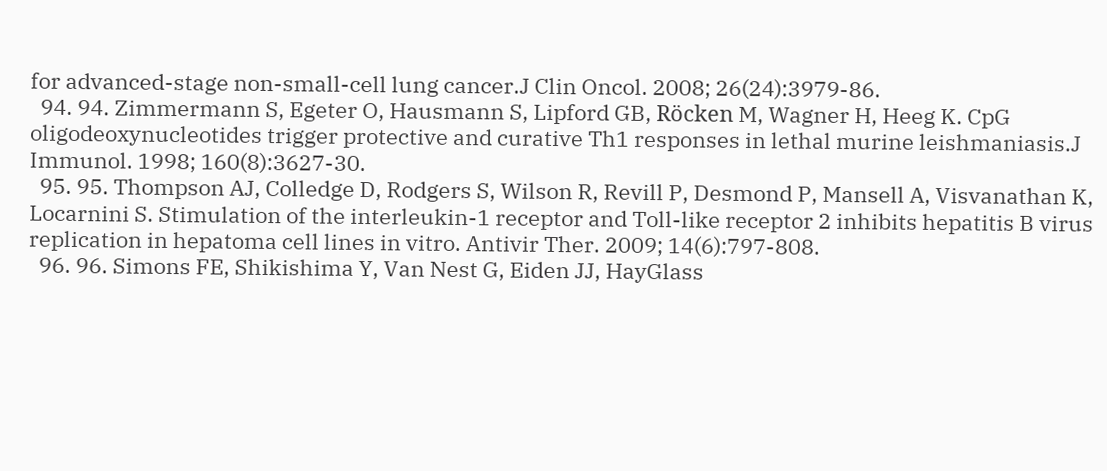for advanced-stage non-small-cell lung cancer.J Clin Oncol. 2008; 26(24):3979-86.
  94. 94. Zimmermann S, Egeter O, Hausmann S, Lipford GB, Röcken M, Wagner H, Heeg K. CpG oligodeoxynucleotides trigger protective and curative Th1 responses in lethal murine leishmaniasis.J Immunol. 1998; 160(8):3627-30.
  95. 95. Thompson AJ, Colledge D, Rodgers S, Wilson R, Revill P, Desmond P, Mansell A, Visvanathan K, Locarnini S. Stimulation of the interleukin-1 receptor and Toll-like receptor 2 inhibits hepatitis B virus replication in hepatoma cell lines in vitro. Antivir Ther. 2009; 14(6):797-808.
  96. 96. Simons FE, Shikishima Y, Van Nest G, Eiden JJ, HayGlass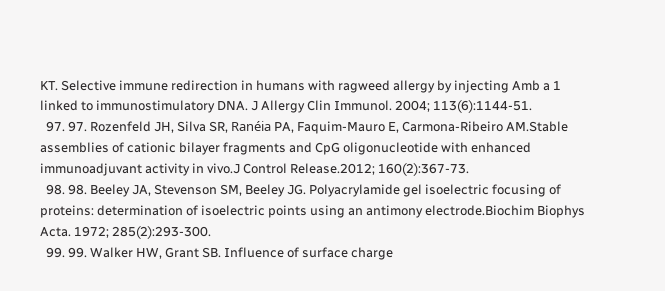KT. Selective immune redirection in humans with ragweed allergy by injecting Amb a 1 linked to immunostimulatory DNA. J Allergy Clin Immunol. 2004; 113(6):1144-51.
  97. 97. Rozenfeld JH, Silva SR, Ranéia PA, Faquim-Mauro E, Carmona-Ribeiro AM.Stable assemblies of cationic bilayer fragments and CpG oligonucleotide with enhanced immunoadjuvant activity in vivo.J Control Release.2012; 160(2):367-73.
  98. 98. Beeley JA, Stevenson SM, Beeley JG. Polyacrylamide gel isoelectric focusing of proteins: determination of isoelectric points using an antimony electrode.Biochim Biophys Acta. 1972; 285(2):293-300.
  99. 99. Walker HW, Grant SB. Influence of surface charge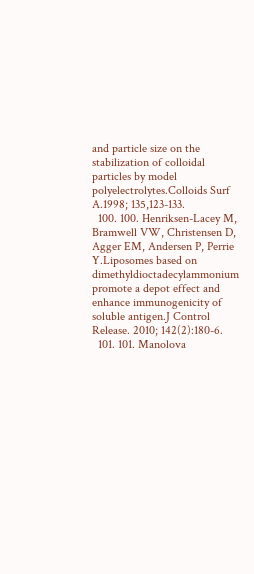and particle size on the stabilization of colloidal particles by model polyelectrolytes.Colloids Surf A.1998; 135,123-133.
  100. 100. Henriksen-Lacey M, Bramwell VW, Christensen D, Agger EM, Andersen P, Perrie Y.Liposomes based on dimethyldioctadecylammonium promote a depot effect and enhance immunogenicity of soluble antigen.J Control Release. 2010; 142(2):180-6.
  101. 101. Manolova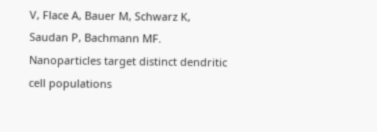V, Flace A, Bauer M, Schwarz K, Saudan P, Bachmann MF. Nanoparticles target distinct dendritic cell populations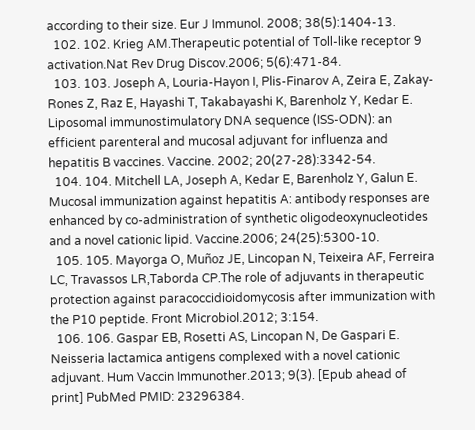according to their size. Eur J Immunol. 2008; 38(5):1404-13.
  102. 102. Krieg AM.Therapeutic potential of Toll-like receptor 9 activation.Nat Rev Drug Discov.2006; 5(6):471-84.
  103. 103. Joseph A, Louria-Hayon I, Plis-Finarov A, Zeira E, Zakay-Rones Z, Raz E, Hayashi T, Takabayashi K, Barenholz Y, Kedar E. Liposomal immunostimulatory DNA sequence (ISS-ODN): an efficient parenteral and mucosal adjuvant for influenza and hepatitis B vaccines. Vaccine. 2002; 20(27-28):3342-54.
  104. 104. Mitchell LA, Joseph A, Kedar E, Barenholz Y, Galun E. Mucosal immunization against hepatitis A: antibody responses are enhanced by co-administration of synthetic oligodeoxynucleotides and a novel cationic lipid. Vaccine.2006; 24(25):5300-10.
  105. 105. Mayorga O, Muñoz JE, Lincopan N, Teixeira AF, Ferreira LC, Travassos LR,Taborda CP.The role of adjuvants in therapeutic protection against paracoccidioidomycosis after immunization with the P10 peptide. Front Microbiol.2012; 3:154.
  106. 106. Gaspar EB, Rosetti AS, Lincopan N, De Gaspari E. Neisseria lactamica antigens complexed with a novel cationic adjuvant. Hum Vaccin Immunother.2013; 9(3). [Epub ahead of print] PubMed PMID: 23296384.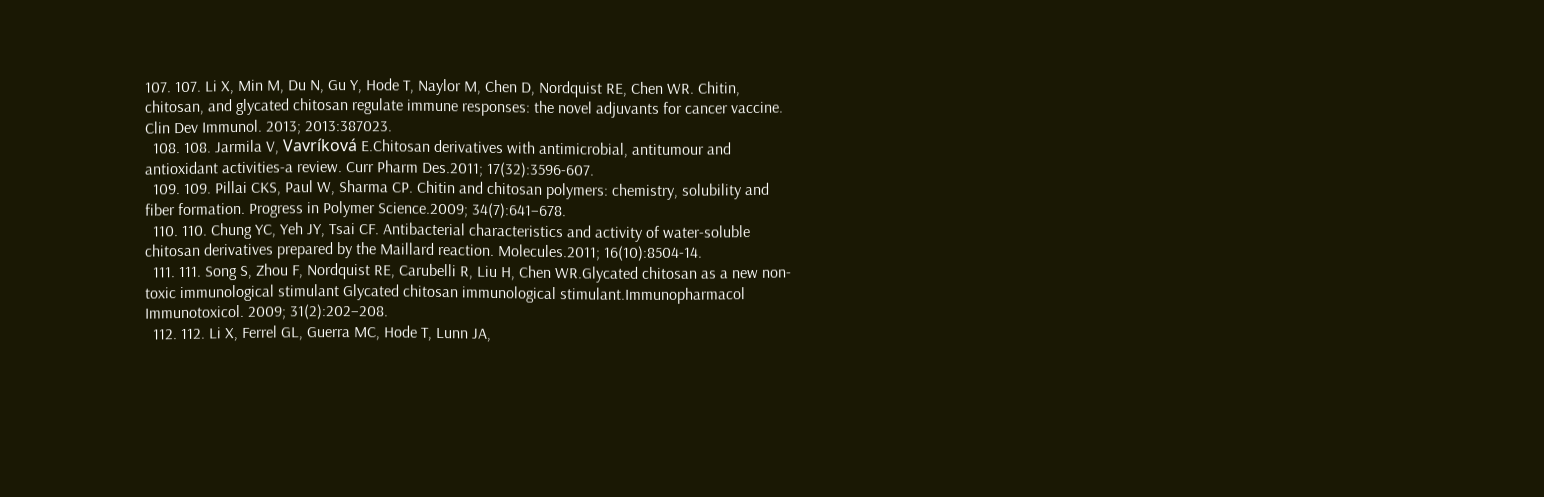107. 107. Li X, Min M, Du N, Gu Y, Hode T, Naylor M, Chen D, Nordquist RE, Chen WR. Chitin, chitosan, and glycated chitosan regulate immune responses: the novel adjuvants for cancer vaccine. Clin Dev Immunol. 2013; 2013:387023.
  108. 108. Jarmila V, Vavríková E.Chitosan derivatives with antimicrobial, antitumour and antioxidant activities-a review. Curr Pharm Des.2011; 17(32):3596-607.
  109. 109. Pillai CKS, Paul W, Sharma CP. Chitin and chitosan polymers: chemistry, solubility and fiber formation. Progress in Polymer Science.2009; 34(7):641–678.
  110. 110. Chung YC, Yeh JY, Tsai CF. Antibacterial characteristics and activity of water-soluble chitosan derivatives prepared by the Maillard reaction. Molecules.2011; 16(10):8504-14.
  111. 111. Song S, Zhou F, Nordquist RE, Carubelli R, Liu H, Chen WR.Glycated chitosan as a new non-toxic immunological stimulant Glycated chitosan immunological stimulant.Immunopharmacol Immunotoxicol. 2009; 31(2):202–208.
  112. 112. Li X, Ferrel GL, Guerra MC, Hode T, Lunn JA,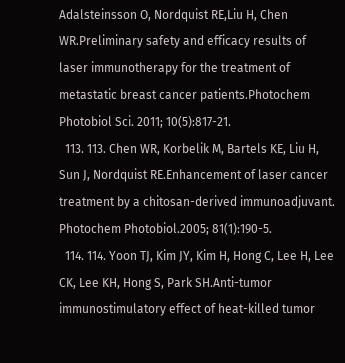Adalsteinsson O, Nordquist RE,Liu H, Chen WR.Preliminary safety and efficacy results of laser immunotherapy for the treatment of metastatic breast cancer patients.Photochem Photobiol Sci. 2011; 10(5):817-21.
  113. 113. Chen WR, Korbelik M, Bartels KE, Liu H, Sun J, Nordquist RE.Enhancement of laser cancer treatment by a chitosan-derived immunoadjuvant. Photochem Photobiol.2005; 81(1):190-5.
  114. 114. Yoon TJ, Kim JY, Kim H, Hong C, Lee H, Lee CK, Lee KH, Hong S, Park SH.Anti-tumor immunostimulatory effect of heat-killed tumor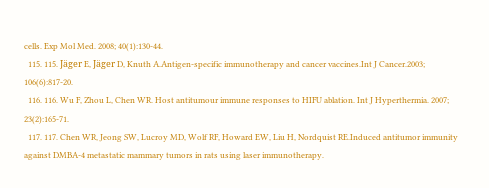cells. Exp Mol Med. 2008; 40(1):130-44.
  115. 115. Jäger E, Jäger D, Knuth A.Antigen-specific immunotherapy and cancer vaccines.Int J Cancer.2003; 106(6):817-20.
  116. 116. Wu F, Zhou L, Chen WR. Host antitumour immune responses to HIFU ablation. Int J Hyperthermia. 2007; 23(2):165-71.
  117. 117. Chen WR, Jeong SW, Lucroy MD, Wolf RF, Howard EW, Liu H, Nordquist RE.Induced antitumor immunity against DMBA-4 metastatic mammary tumors in rats using laser immunotherapy.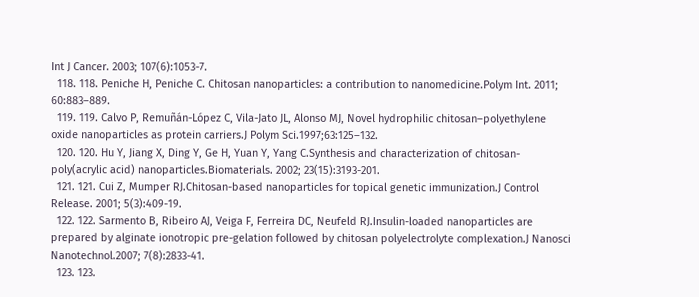Int J Cancer. 2003; 107(6):1053-7.
  118. 118. Peniche H, Peniche C. Chitosan nanoparticles: a contribution to nanomedicine.Polym Int. 2011; 60:883–889.
  119. 119. Calvo P, Remuñán-López C, Vila-Jato JL, Alonso MJ, Novel hydrophilic chitosan–polyethylene oxide nanoparticles as protein carriers.J Polym Sci.1997;63:125–132.
  120. 120. Hu Y, Jiang X, Ding Y, Ge H, Yuan Y, Yang C.Synthesis and characterization of chitosan-poly(acrylic acid) nanoparticles.Biomaterials. 2002; 23(15):3193-201.
  121. 121. Cui Z, Mumper RJ.Chitosan-based nanoparticles for topical genetic immunization.J Control Release. 2001; 5(3):409-19.
  122. 122. Sarmento B, Ribeiro AJ, Veiga F, Ferreira DC, Neufeld RJ.Insulin-loaded nanoparticles are prepared by alginate ionotropic pre-gelation followed by chitosan polyelectrolyte complexation.J Nanosci Nanotechnol.2007; 7(8):2833-41.
  123. 123.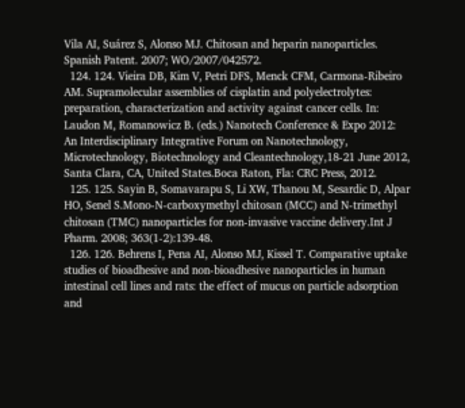Vila AI, Suárez S, Alonso MJ. Chitosan and heparin nanoparticles. Spanish Patent. 2007; WO/2007/042572.
  124. 124. Vieira DB, Kim V, Petri DFS, Menck CFM, Carmona-Ribeiro AM. Supramolecular assemblies of cisplatin and polyelectrolytes: preparation, characterization and activity against cancer cells. In: Laudon M, Romanowicz B. (eds.) Nanotech Conference & Expo 2012: An Interdisciplinary Integrative Forum on Nanotechnology, Microtechnology, Biotechnology and Cleantechnology,18-21 June 2012, Santa Clara, CA, United States.Boca Raton, Fla: CRC Press, 2012.
  125. 125. Sayin B, Somavarapu S, Li XW, Thanou M, Sesardic D, Alpar HO, Senel S.Mono-N-carboxymethyl chitosan (MCC) and N-trimethyl chitosan (TMC) nanoparticles for non-invasive vaccine delivery.Int J Pharm. 2008; 363(1-2):139-48.
  126. 126. Behrens I, Pena AI, Alonso MJ, Kissel T. Comparative uptake studies of bioadhesive and non-bioadhesive nanoparticles in human intestinal cell lines and rats: the effect of mucus on particle adsorption and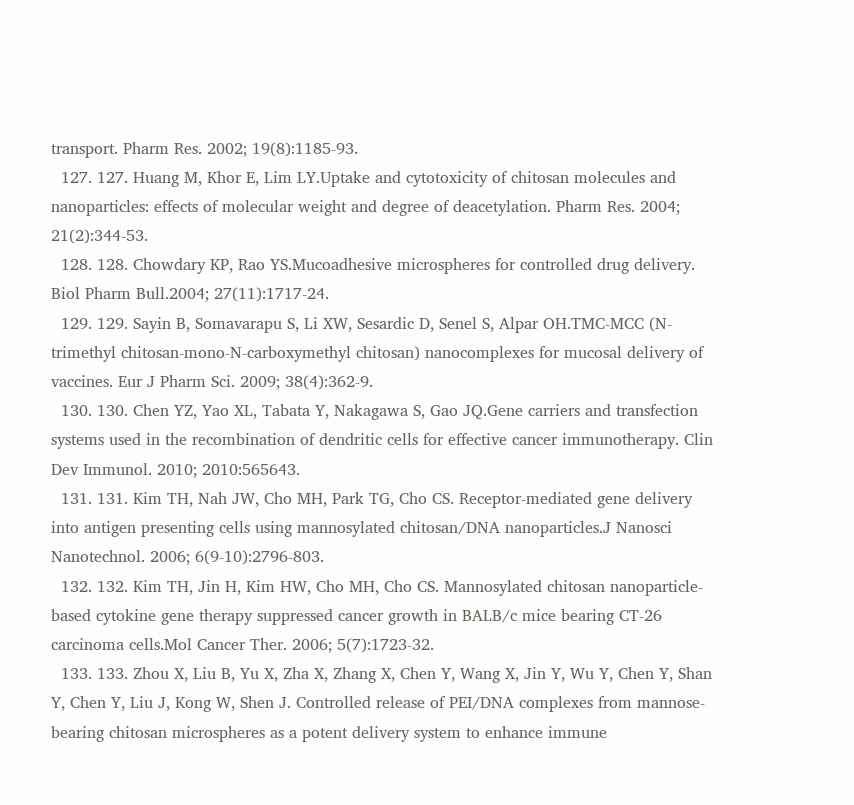transport. Pharm Res. 2002; 19(8):1185-93.
  127. 127. Huang M, Khor E, Lim LY.Uptake and cytotoxicity of chitosan molecules and nanoparticles: effects of molecular weight and degree of deacetylation. Pharm Res. 2004; 21(2):344-53.
  128. 128. Chowdary KP, Rao YS.Mucoadhesive microspheres for controlled drug delivery. Biol Pharm Bull.2004; 27(11):1717-24.
  129. 129. Sayin B, Somavarapu S, Li XW, Sesardic D, Senel S, Alpar OH.TMC-MCC (N-trimethyl chitosan-mono-N-carboxymethyl chitosan) nanocomplexes for mucosal delivery of vaccines. Eur J Pharm Sci. 2009; 38(4):362-9.
  130. 130. Chen YZ, Yao XL, Tabata Y, Nakagawa S, Gao JQ.Gene carriers and transfection systems used in the recombination of dendritic cells for effective cancer immunotherapy. Clin Dev Immunol. 2010; 2010:565643.
  131. 131. Kim TH, Nah JW, Cho MH, Park TG, Cho CS. Receptor-mediated gene delivery into antigen presenting cells using mannosylated chitosan/DNA nanoparticles.J Nanosci Nanotechnol. 2006; 6(9-10):2796-803.
  132. 132. Kim TH, Jin H, Kim HW, Cho MH, Cho CS. Mannosylated chitosan nanoparticle-based cytokine gene therapy suppressed cancer growth in BALB/c mice bearing CT-26 carcinoma cells.Mol Cancer Ther. 2006; 5(7):1723-32.
  133. 133. Zhou X, Liu B, Yu X, Zha X, Zhang X, Chen Y, Wang X, Jin Y, Wu Y, Chen Y, Shan Y, Chen Y, Liu J, Kong W, Shen J. Controlled release of PEI/DNA complexes from mannose-bearing chitosan microspheres as a potent delivery system to enhance immune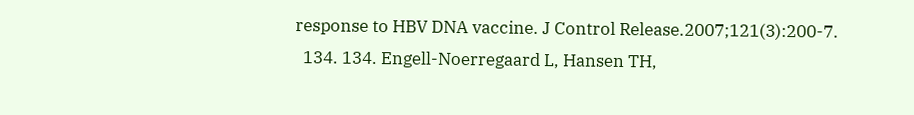response to HBV DNA vaccine. J Control Release.2007;121(3):200-7.
  134. 134. Engell-Noerregaard L, Hansen TH,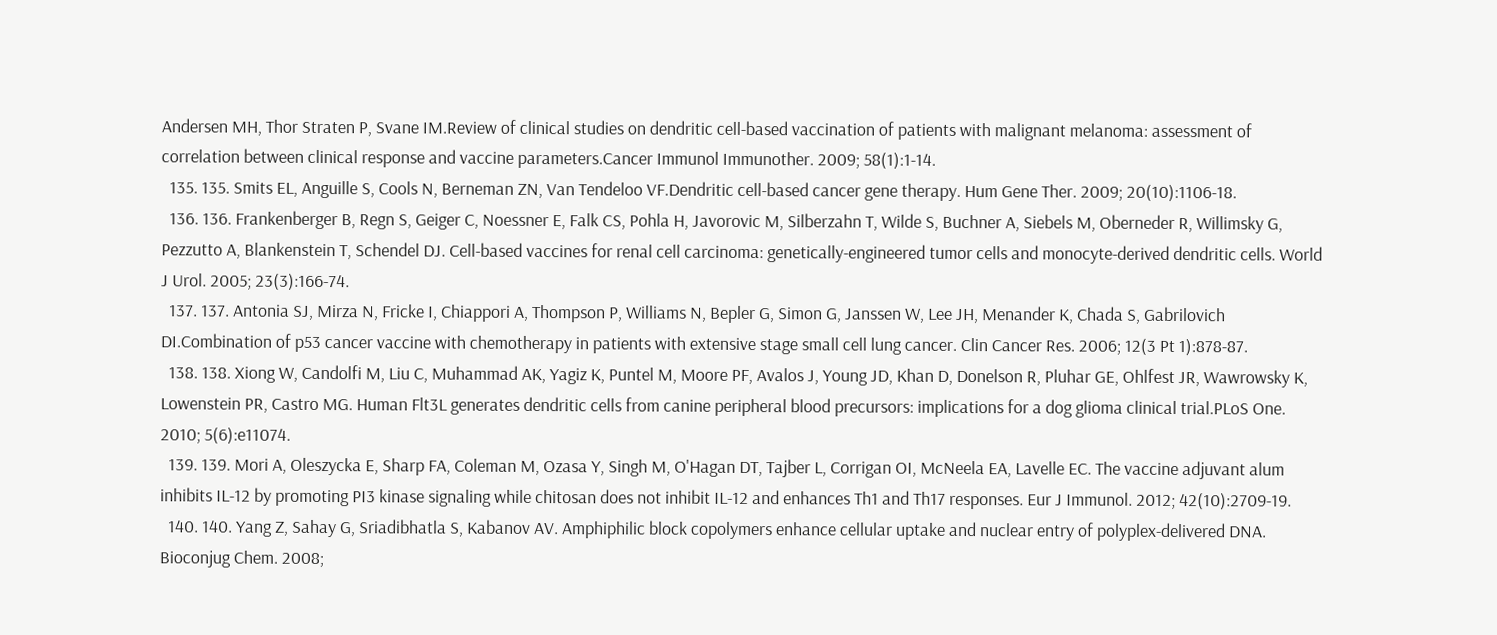Andersen MH, Thor Straten P, Svane IM.Review of clinical studies on dendritic cell-based vaccination of patients with malignant melanoma: assessment of correlation between clinical response and vaccine parameters.Cancer Immunol Immunother. 2009; 58(1):1-14.
  135. 135. Smits EL, Anguille S, Cools N, Berneman ZN, Van Tendeloo VF.Dendritic cell-based cancer gene therapy. Hum Gene Ther. 2009; 20(10):1106-18.
  136. 136. Frankenberger B, Regn S, Geiger C, Noessner E, Falk CS, Pohla H, Javorovic M, Silberzahn T, Wilde S, Buchner A, Siebels M, Oberneder R, Willimsky G, Pezzutto A, Blankenstein T, Schendel DJ. Cell-based vaccines for renal cell carcinoma: genetically-engineered tumor cells and monocyte-derived dendritic cells. World J Urol. 2005; 23(3):166-74.
  137. 137. Antonia SJ, Mirza N, Fricke I, Chiappori A, Thompson P, Williams N, Bepler G, Simon G, Janssen W, Lee JH, Menander K, Chada S, Gabrilovich DI.Combination of p53 cancer vaccine with chemotherapy in patients with extensive stage small cell lung cancer. Clin Cancer Res. 2006; 12(3 Pt 1):878-87.
  138. 138. Xiong W, Candolfi M, Liu C, Muhammad AK, Yagiz K, Puntel M, Moore PF, Avalos J, Young JD, Khan D, Donelson R, Pluhar GE, Ohlfest JR, Wawrowsky K, Lowenstein PR, Castro MG. Human Flt3L generates dendritic cells from canine peripheral blood precursors: implications for a dog glioma clinical trial.PLoS One. 2010; 5(6):e11074.
  139. 139. Mori A, Oleszycka E, Sharp FA, Coleman M, Ozasa Y, Singh M, O'Hagan DT, Tajber L, Corrigan OI, McNeela EA, Lavelle EC. The vaccine adjuvant alum inhibits IL-12 by promoting PI3 kinase signaling while chitosan does not inhibit IL-12 and enhances Th1 and Th17 responses. Eur J Immunol. 2012; 42(10):2709-19.
  140. 140. Yang Z, Sahay G, Sriadibhatla S, Kabanov AV. Amphiphilic block copolymers enhance cellular uptake and nuclear entry of polyplex-delivered DNA. Bioconjug Chem. 2008;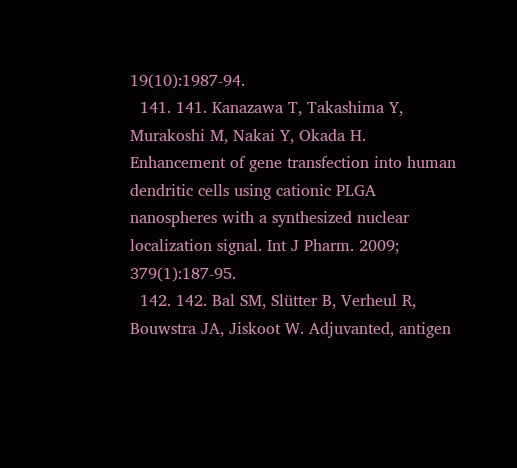19(10):1987-94.
  141. 141. Kanazawa T, Takashima Y, Murakoshi M, Nakai Y, Okada H. Enhancement of gene transfection into human dendritic cells using cationic PLGA nanospheres with a synthesized nuclear localization signal. Int J Pharm. 2009; 379(1):187-95.
  142. 142. Bal SM, Slütter B, Verheul R, Bouwstra JA, Jiskoot W. Adjuvanted, antigen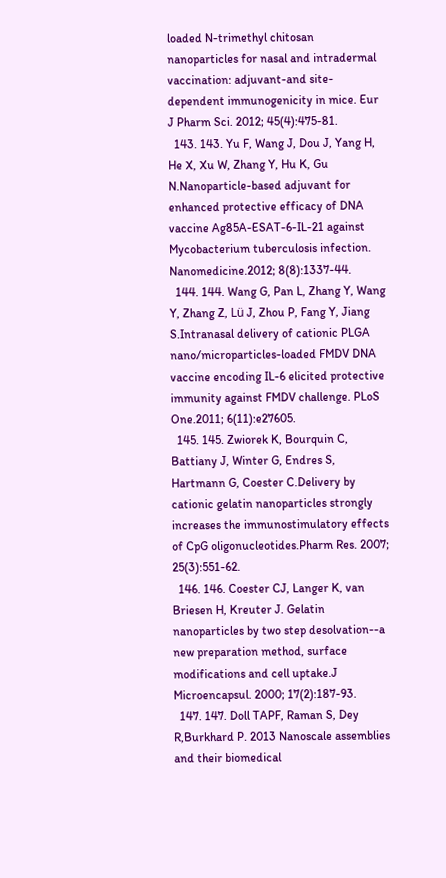loaded N-trimethyl chitosan nanoparticles for nasal and intradermal vaccination: adjuvant-and site-dependent immunogenicity in mice. Eur J Pharm Sci. 2012; 45(4):475-81.
  143. 143. Yu F, Wang J, Dou J, Yang H, He X, Xu W, Zhang Y, Hu K, Gu N.Nanoparticle-based adjuvant for enhanced protective efficacy of DNA vaccine Ag85A-ESAT-6-IL-21 against Mycobacterium tuberculosis infection. Nanomedicine.2012; 8(8):1337-44.
  144. 144. Wang G, Pan L, Zhang Y, Wang Y, Zhang Z, Lü J, Zhou P, Fang Y, Jiang S.Intranasal delivery of cationic PLGA nano/microparticles-loaded FMDV DNA vaccine encoding IL-6 elicited protective immunity against FMDV challenge. PLoS One.2011; 6(11):e27605.
  145. 145. Zwiorek K, Bourquin C, Battiany J, Winter G, Endres S, Hartmann G, Coester C.Delivery by cationic gelatin nanoparticles strongly increases the immunostimulatory effects of CpG oligonucleotides.Pharm Res. 2007; 25(3):551-62.
  146. 146. Coester CJ, Langer K, van Briesen H, Kreuter J. Gelatin nanoparticles by two step desolvation--a new preparation method, surface modifications and cell uptake.J Microencapsul. 2000; 17(2):187-93.
  147. 147. Doll TAPF, Raman S, Dey R,Burkhard P. 2013 Nanoscale assemblies and their biomedical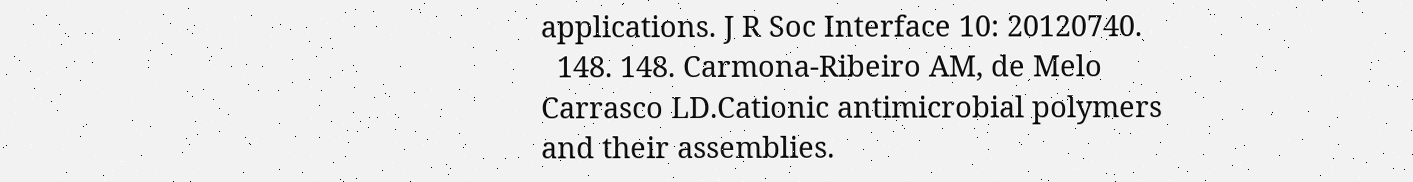applications. J R Soc Interface 10: 20120740.
  148. 148. Carmona-Ribeiro AM, de Melo Carrasco LD.Cationic antimicrobial polymers and their assemblies.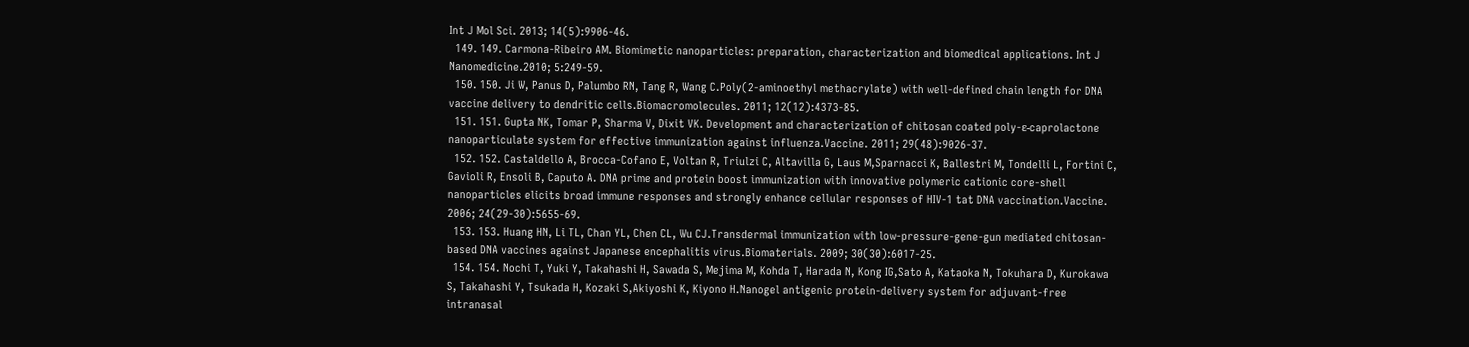Int J Mol Sci. 2013; 14(5):9906-46.
  149. 149. Carmona-Ribeiro AM. Biomimetic nanoparticles: preparation, characterization and biomedical applications. Int J Nanomedicine.2010; 5:249-59.
  150. 150. Ji W, Panus D, Palumbo RN, Tang R, Wang C.Poly(2-aminoethyl methacrylate) with well-defined chain length for DNA vaccine delivery to dendritic cells.Biomacromolecules. 2011; 12(12):4373-85.
  151. 151. Gupta NK, Tomar P, Sharma V, Dixit VK. Development and characterization of chitosan coated poly-ε-caprolactone nanoparticulate system for effective immunization against influenza.Vaccine. 2011; 29(48):9026-37.
  152. 152. Castaldello A, Brocca-Cofano E, Voltan R, Triulzi C, Altavilla G, Laus M,Sparnacci K, Ballestri M, Tondelli L, Fortini C, Gavioli R, Ensoli B, Caputo A. DNA prime and protein boost immunization with innovative polymeric cationic core-shell nanoparticles elicits broad immune responses and strongly enhance cellular responses of HIV-1 tat DNA vaccination.Vaccine. 2006; 24(29-30):5655-69.
  153. 153. Huang HN, Li TL, Chan YL, Chen CL, Wu CJ.Transdermal immunization with low-pressure-gene-gun mediated chitosan-based DNA vaccines against Japanese encephalitis virus.Biomaterials. 2009; 30(30):6017-25.
  154. 154. Nochi T, Yuki Y, Takahashi H, Sawada S, Mejima M, Kohda T, Harada N, Kong IG,Sato A, Kataoka N, Tokuhara D, Kurokawa S, Takahashi Y, Tsukada H, Kozaki S,Akiyoshi K, Kiyono H.Nanogel antigenic protein-delivery system for adjuvant-free intranasal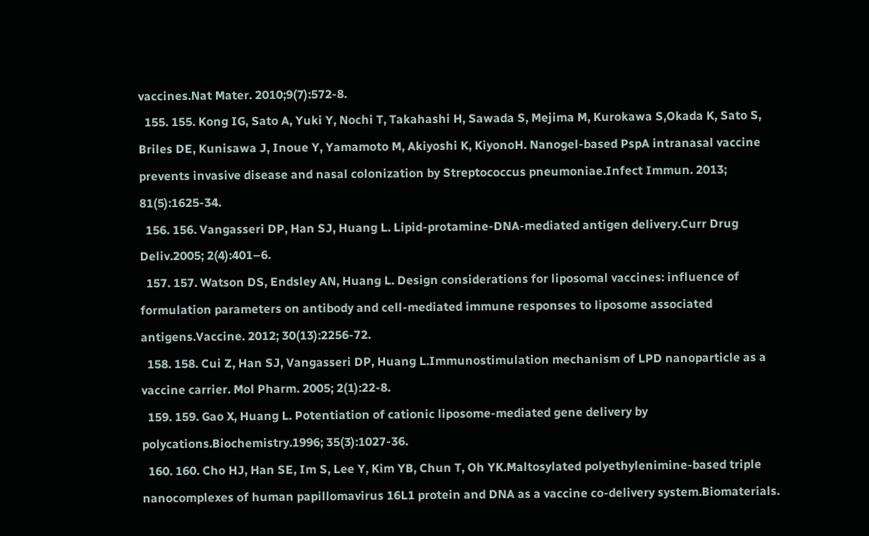vaccines.Nat Mater. 2010;9(7):572-8.
  155. 155. Kong IG, Sato A, Yuki Y, Nochi T, Takahashi H, Sawada S, Mejima M, Kurokawa S,Okada K, Sato S, Briles DE, Kunisawa J, Inoue Y, Yamamoto M, Akiyoshi K, KiyonoH. Nanogel-based PspA intranasal vaccine prevents invasive disease and nasal colonization by Streptococcus pneumoniae.Infect Immun. 2013; 81(5):1625-34.
  156. 156. Vangasseri DP, Han SJ, Huang L. Lipid-protamine-DNA-mediated antigen delivery.Curr Drug Deliv.2005; 2(4):401–6.
  157. 157. Watson DS, Endsley AN, Huang L. Design considerations for liposomal vaccines: influence of formulation parameters on antibody and cell-mediated immune responses to liposome associated antigens.Vaccine. 2012; 30(13):2256-72.
  158. 158. Cui Z, Han SJ, Vangasseri DP, Huang L.Immunostimulation mechanism of LPD nanoparticle as a vaccine carrier. Mol Pharm. 2005; 2(1):22-8.
  159. 159. Gao X, Huang L. Potentiation of cationic liposome-mediated gene delivery by polycations.Biochemistry.1996; 35(3):1027-36.
  160. 160. Cho HJ, Han SE, Im S, Lee Y, Kim YB, Chun T, Oh YK.Maltosylated polyethylenimine-based triple nanocomplexes of human papillomavirus 16L1 protein and DNA as a vaccine co-delivery system.Biomaterials.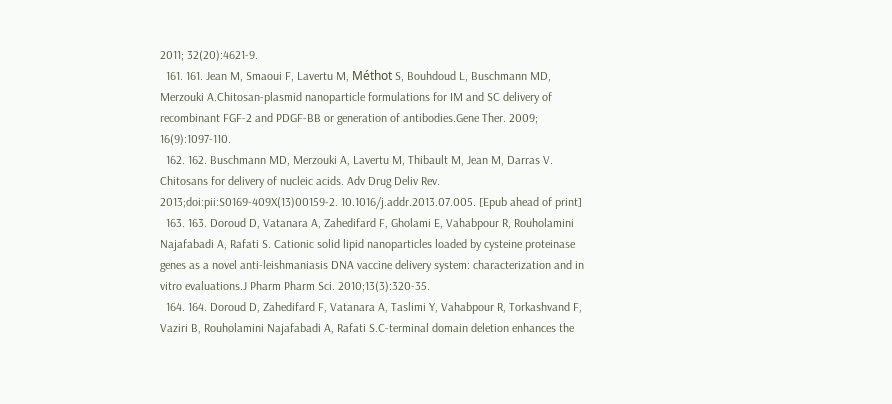2011; 32(20):4621-9.
  161. 161. Jean M, Smaoui F, Lavertu M, Méthot S, Bouhdoud L, Buschmann MD, Merzouki A.Chitosan-plasmid nanoparticle formulations for IM and SC delivery of recombinant FGF-2 and PDGF-BB or generation of antibodies.Gene Ther. 2009; 16(9):1097-110.
  162. 162. Buschmann MD, Merzouki A, Lavertu M, Thibault M, Jean M, Darras V. Chitosans for delivery of nucleic acids. Adv Drug Deliv Rev. 2013;doi:pii:S0169-409X(13)00159-2. 10.1016/j.addr.2013.07.005. [Epub ahead of print]
  163. 163. Doroud D, Vatanara A, Zahedifard F, Gholami E, Vahabpour R, Rouholamini Najafabadi A, Rafati S. Cationic solid lipid nanoparticles loaded by cysteine proteinase genes as a novel anti-leishmaniasis DNA vaccine delivery system: characterization and in vitro evaluations.J Pharm Pharm Sci. 2010;13(3):320-35.
  164. 164. Doroud D, Zahedifard F, Vatanara A, Taslimi Y, Vahabpour R, Torkashvand F, Vaziri B, Rouholamini Najafabadi A, Rafati S.C-terminal domain deletion enhances the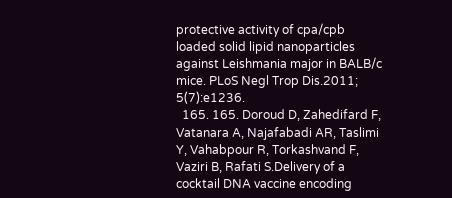protective activity of cpa/cpb loaded solid lipid nanoparticles against Leishmania major in BALB/c mice. PLoS Negl Trop Dis.2011; 5(7):e1236.
  165. 165. Doroud D, Zahedifard F, Vatanara A, Najafabadi AR, Taslimi Y, Vahabpour R, Torkashvand F, Vaziri B, Rafati S.Delivery of a cocktail DNA vaccine encoding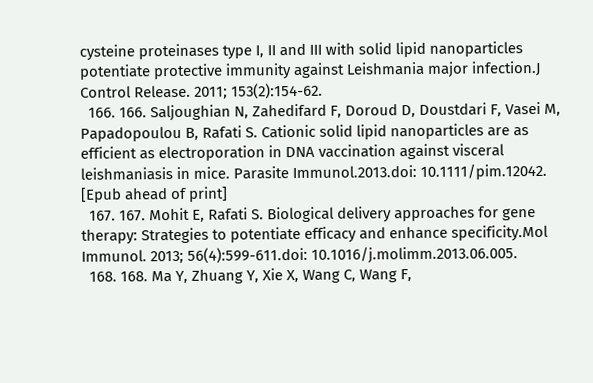cysteine proteinases type I, II and III with solid lipid nanoparticles potentiate protective immunity against Leishmania major infection.J Control Release. 2011; 153(2):154-62.
  166. 166. Saljoughian N, Zahedifard F, Doroud D, Doustdari F, Vasei M, Papadopoulou B, Rafati S. Cationic solid lipid nanoparticles are as efficient as electroporation in DNA vaccination against visceral leishmaniasis in mice. Parasite Immunol.2013.doi: 10.1111/pim.12042. [Epub ahead of print]
  167. 167. Mohit E, Rafati S. Biological delivery approaches for gene therapy: Strategies to potentiate efficacy and enhance specificity.Mol Immunol. 2013; 56(4):599-611.doi: 10.1016/j.molimm.2013.06.005.
  168. 168. Ma Y, Zhuang Y, Xie X, Wang C, Wang F,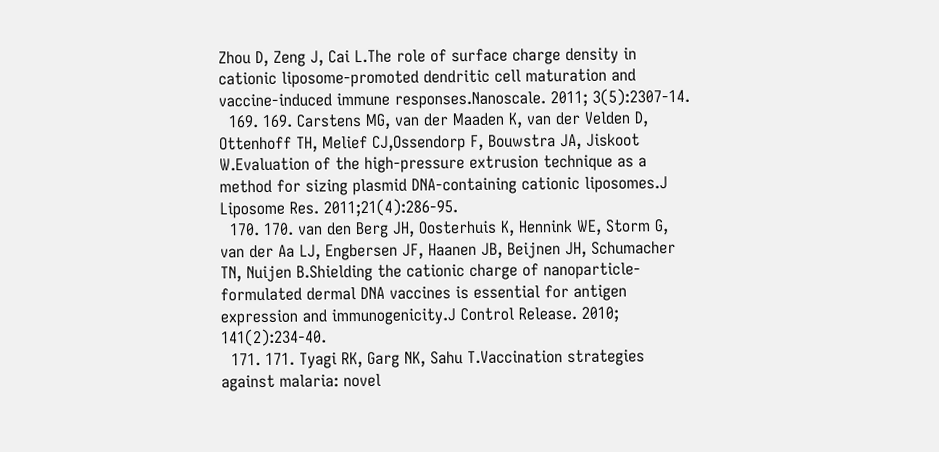Zhou D, Zeng J, Cai L.The role of surface charge density in cationic liposome-promoted dendritic cell maturation and vaccine-induced immune responses.Nanoscale. 2011; 3(5):2307-14.
  169. 169. Carstens MG, van der Maaden K, van der Velden D, Ottenhoff TH, Melief CJ,Ossendorp F, Bouwstra JA, Jiskoot W.Evaluation of the high-pressure extrusion technique as a method for sizing plasmid DNA-containing cationic liposomes.J Liposome Res. 2011;21(4):286-95.
  170. 170. van den Berg JH, Oosterhuis K, Hennink WE, Storm G, van der Aa LJ, Engbersen JF, Haanen JB, Beijnen JH, Schumacher TN, Nuijen B.Shielding the cationic charge of nanoparticle-formulated dermal DNA vaccines is essential for antigen expression and immunogenicity.J Control Release. 2010; 141(2):234-40.
  171. 171. Tyagi RK, Garg NK, Sahu T.Vaccination strategies against malaria: novel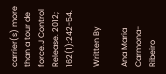carrier(s) more than a tour de force.J Control Release. 2012; 162(1):242-54.

Written By

Ana Maria Carmona-Ribeiro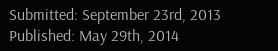Submitted: September 23rd, 2013 Published: May 29th, 2014